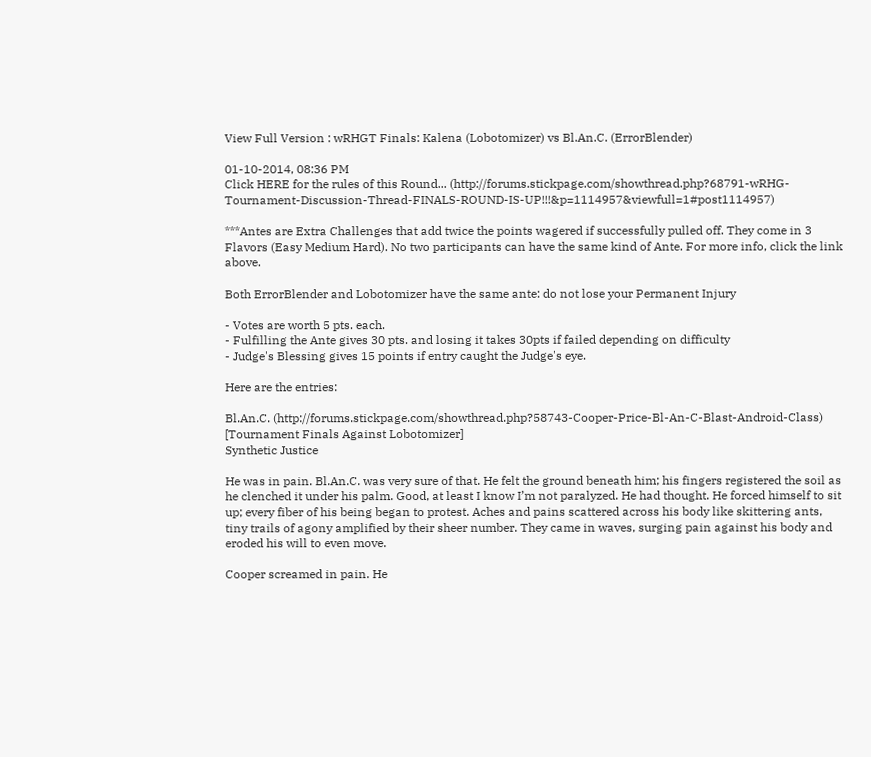View Full Version : wRHGT Finals: Kalena (Lobotomizer) vs Bl.An.C. (ErrorBlender)

01-10-2014, 08:36 PM
Click HERE for the rules of this Round... (http://forums.stickpage.com/showthread.php?68791-wRHG-Tournament-Discussion-Thread-FINALS-ROUND-IS-UP!!!&p=1114957&viewfull=1#post1114957)

***Antes are Extra Challenges that add twice the points wagered if successfully pulled off. They come in 3 Flavors (Easy Medium Hard). No two participants can have the same kind of Ante. For more info, click the link above.

Both ErrorBlender and Lobotomizer have the same ante: do not lose your Permanent Injury

- Votes are worth 5 pts. each.
- Fulfilling the Ante gives 30 pts. and losing it takes 30pts if failed depending on difficulty
- Judge's Blessing gives 15 points if entry caught the Judge's eye.

Here are the entries:

Bl.An.C. (http://forums.stickpage.com/showthread.php?58743-Cooper-Price-Bl-An-C-Blast-Android-Class)
[Tournament Finals Against Lobotomizer]
Synthetic Justice

He was in pain. Bl.An.C. was very sure of that. He felt the ground beneath him; his fingers registered the soil as he clenched it under his palm. Good, at least I know I’m not paralyzed. He had thought. He forced himself to sit up; every fiber of his being began to protest. Aches and pains scattered across his body like skittering ants, tiny trails of agony amplified by their sheer number. They came in waves, surging pain against his body and eroded his will to even move.

Cooper screamed in pain. He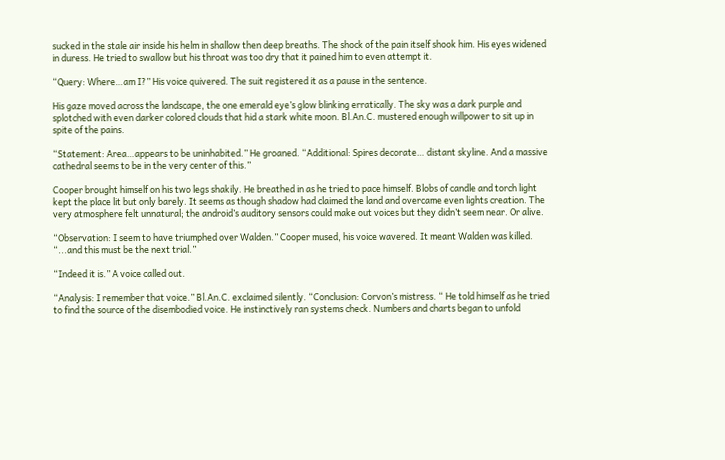sucked in the stale air inside his helm in shallow then deep breaths. The shock of the pain itself shook him. His eyes widened in duress. He tried to swallow but his throat was too dry that it pained him to even attempt it.

“Query: Where…am I?” His voice quivered. The suit registered it as a pause in the sentence.

His gaze moved across the landscape, the one emerald eye’s glow blinking erratically. The sky was a dark purple and splotched with even darker colored clouds that hid a stark white moon. Bl.An.C. mustered enough willpower to sit up in spite of the pains.

“Statement: Area…appears to be uninhabited.” He groaned. “Additional: Spires decorate… distant skyline. And a massive cathedral seems to be in the very center of this.”

Cooper brought himself on his two legs shakily. He breathed in as he tried to pace himself. Blobs of candle and torch light kept the place lit but only barely. It seems as though shadow had claimed the land and overcame even lights creation. The very atmosphere felt unnatural; the android’s auditory sensors could make out voices but they didn’t seem near. Or alive.

“Observation: I seem to have triumphed over Walden.” Cooper mused, his voice wavered. It meant Walden was killed. “...and this must be the next trial.”

“Indeed it is.” A voice called out.

“Analysis: I remember that voice.” Bl.An.C. exclaimed silently. “Conclusion: Corvon’s mistress. “ He told himself as he tried to find the source of the disembodied voice. He instinctively ran systems check. Numbers and charts began to unfold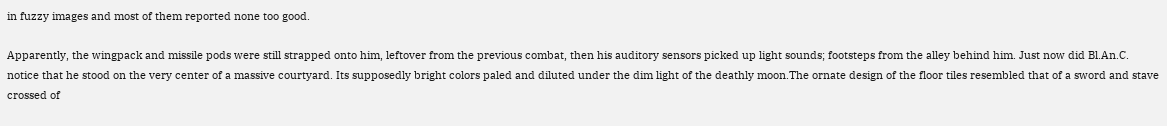in fuzzy images and most of them reported none too good.

Apparently, the wingpack and missile pods were still strapped onto him, leftover from the previous combat, then his auditory sensors picked up light sounds; footsteps from the alley behind him. Just now did Bl.An.C. notice that he stood on the very center of a massive courtyard. Its supposedly bright colors paled and diluted under the dim light of the deathly moon.The ornate design of the floor tiles resembled that of a sword and stave crossed of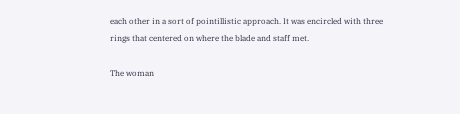each other in a sort of pointillistic approach. It was encircled with three rings that centered on where the blade and staff met.

The woman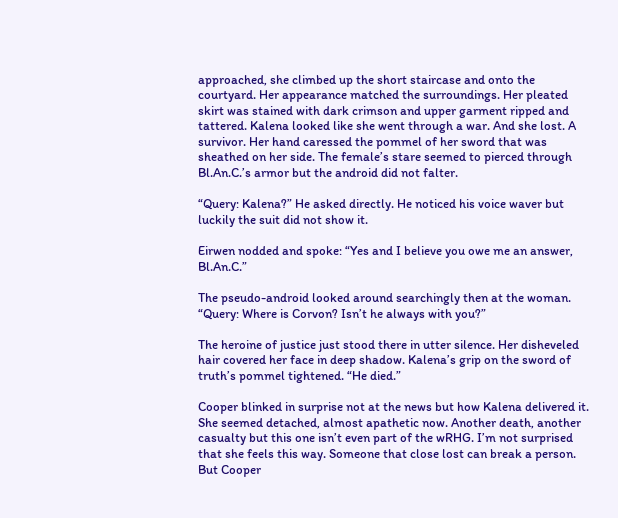approached, she climbed up the short staircase and onto the courtyard. Her appearance matched the surroundings. Her pleated skirt was stained with dark crimson and upper garment ripped and tattered. Kalena looked like she went through a war. And she lost. A survivor. Her hand caressed the pommel of her sword that was sheathed on her side. The female’s stare seemed to pierced through Bl.An.C.’s armor but the android did not falter.

“Query: Kalena?” He asked directly. He noticed his voice waver but luckily the suit did not show it.

Eirwen nodded and spoke: “Yes and I believe you owe me an answer, Bl.An.C.”

The pseudo-android looked around searchingly then at the woman. “Query: Where is Corvon? Isn’t he always with you?”

The heroine of justice just stood there in utter silence. Her disheveled hair covered her face in deep shadow. Kalena’s grip on the sword of truth’s pommel tightened. “He died.”

Cooper blinked in surprise not at the news but how Kalena delivered it. She seemed detached, almost apathetic now. Another death, another casualty but this one isn’t even part of the wRHG. I’m not surprised that she feels this way. Someone that close lost can break a person. But Cooper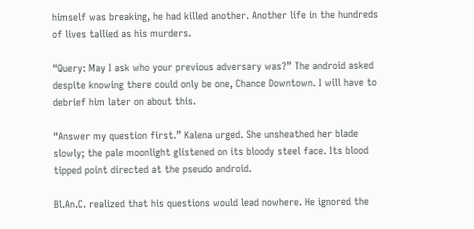himself was breaking, he had killed another. Another life in the hundreds of lives tallied as his murders.

“Query: May I ask who your previous adversary was?” The android asked despite knowing there could only be one, Chance Downtown. I will have to debrief him later on about this.

“Answer my question first.” Kalena urged. She unsheathed her blade slowly; the pale moonlight glistened on its bloody steel face. Its blood tipped point directed at the pseudo android.

Bl.An.C. realized that his questions would lead nowhere. He ignored the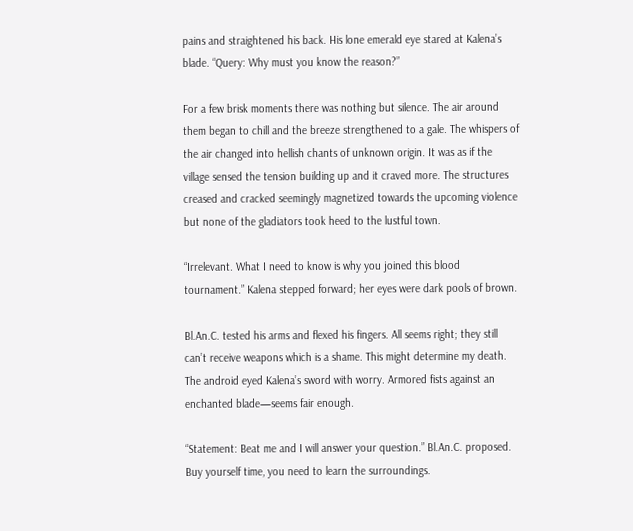pains and straightened his back. His lone emerald eye stared at Kalena’s blade. “Query: Why must you know the reason?”

For a few brisk moments there was nothing but silence. The air around them began to chill and the breeze strengthened to a gale. The whispers of the air changed into hellish chants of unknown origin. It was as if the village sensed the tension building up and it craved more. The structures creased and cracked seemingly magnetized towards the upcoming violence but none of the gladiators took heed to the lustful town.

“Irrelevant. What I need to know is why you joined this blood tournament.” Kalena stepped forward; her eyes were dark pools of brown.

Bl.An.C. tested his arms and flexed his fingers. All seems right; they still can’t receive weapons which is a shame. This might determine my death. The android eyed Kalena’s sword with worry. Armored fists against an enchanted blade—seems fair enough.

“Statement: Beat me and I will answer your question.” Bl.An.C. proposed. Buy yourself time, you need to learn the surroundings.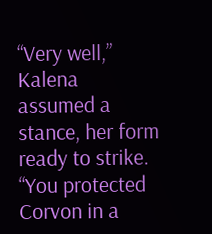“Very well,” Kalena assumed a stance, her form ready to strike. “You protected Corvon in a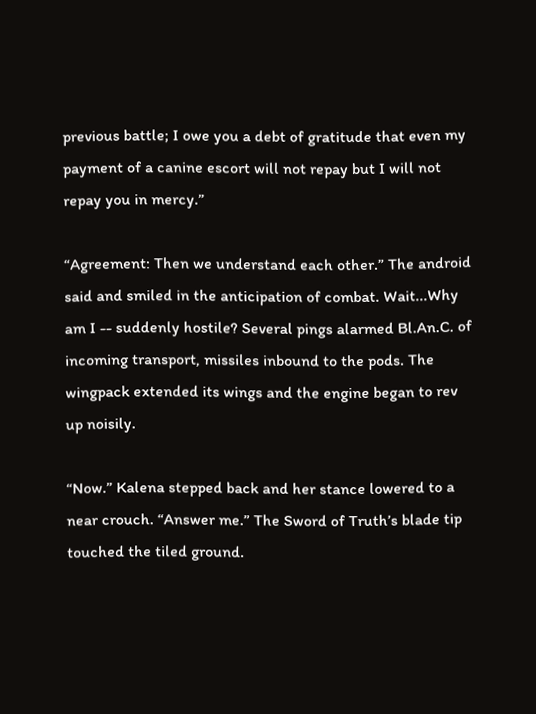previous battle; I owe you a debt of gratitude that even my payment of a canine escort will not repay but I will not repay you in mercy.”

“Agreement: Then we understand each other.” The android said and smiled in the anticipation of combat. Wait...Why am I -- suddenly hostile? Several pings alarmed Bl.An.C. of incoming transport, missiles inbound to the pods. The wingpack extended its wings and the engine began to rev up noisily.

“Now.” Kalena stepped back and her stance lowered to a near crouch. “Answer me.” The Sword of Truth’s blade tip touched the tiled ground.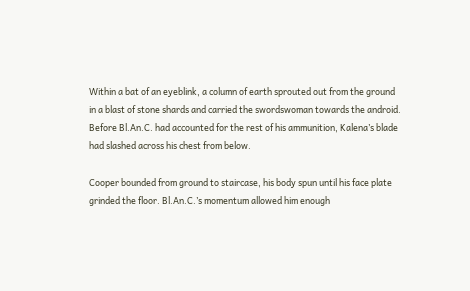Within a bat of an eyeblink, a column of earth sprouted out from the ground in a blast of stone shards and carried the swordswoman towards the android. Before Bl.An.C. had accounted for the rest of his ammunition, Kalena’s blade had slashed across his chest from below.

Cooper bounded from ground to staircase, his body spun until his face plate grinded the floor. Bl.An.C.’s momentum allowed him enough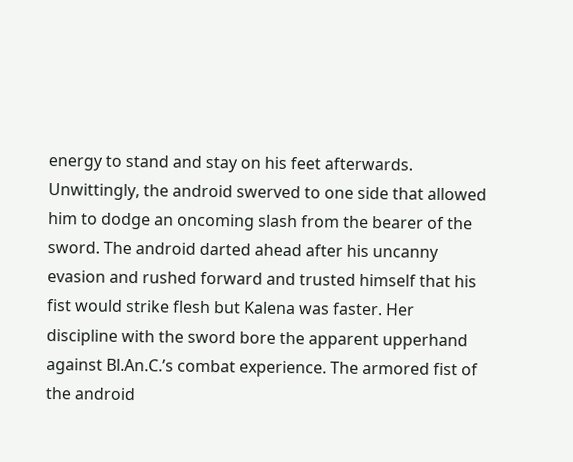energy to stand and stay on his feet afterwards. Unwittingly, the android swerved to one side that allowed him to dodge an oncoming slash from the bearer of the sword. The android darted ahead after his uncanny evasion and rushed forward and trusted himself that his fist would strike flesh but Kalena was faster. Her discipline with the sword bore the apparent upperhand against Bl.An.C.’s combat experience. The armored fist of the android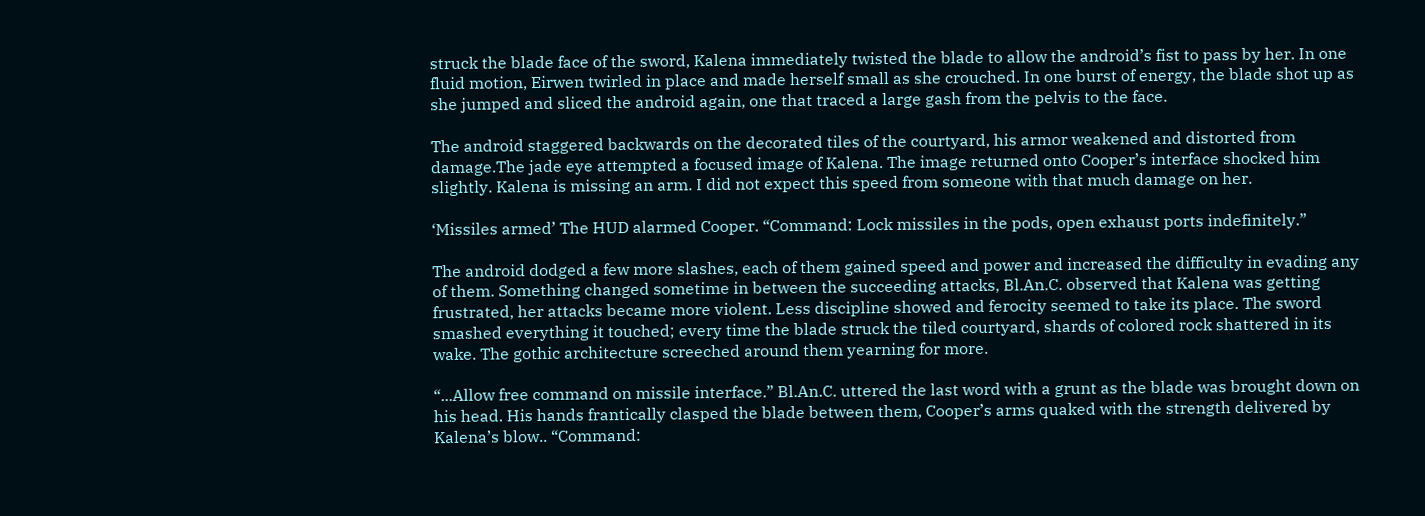struck the blade face of the sword, Kalena immediately twisted the blade to allow the android’s fist to pass by her. In one fluid motion, Eirwen twirled in place and made herself small as she crouched. In one burst of energy, the blade shot up as she jumped and sliced the android again, one that traced a large gash from the pelvis to the face.

The android staggered backwards on the decorated tiles of the courtyard, his armor weakened and distorted from damage.The jade eye attempted a focused image of Kalena. The image returned onto Cooper’s interface shocked him slightly. Kalena is missing an arm. I did not expect this speed from someone with that much damage on her.

‘Missiles armed’ The HUD alarmed Cooper. “Command: Lock missiles in the pods, open exhaust ports indefinitely.”

The android dodged a few more slashes, each of them gained speed and power and increased the difficulty in evading any of them. Something changed sometime in between the succeeding attacks, Bl.An.C. observed that Kalena was getting frustrated, her attacks became more violent. Less discipline showed and ferocity seemed to take its place. The sword smashed everything it touched; every time the blade struck the tiled courtyard, shards of colored rock shattered in its wake. The gothic architecture screeched around them yearning for more.

“...Allow free command on missile interface.” Bl.An.C. uttered the last word with a grunt as the blade was brought down on his head. His hands frantically clasped the blade between them, Cooper’s arms quaked with the strength delivered by Kalena’s blow.. “Command: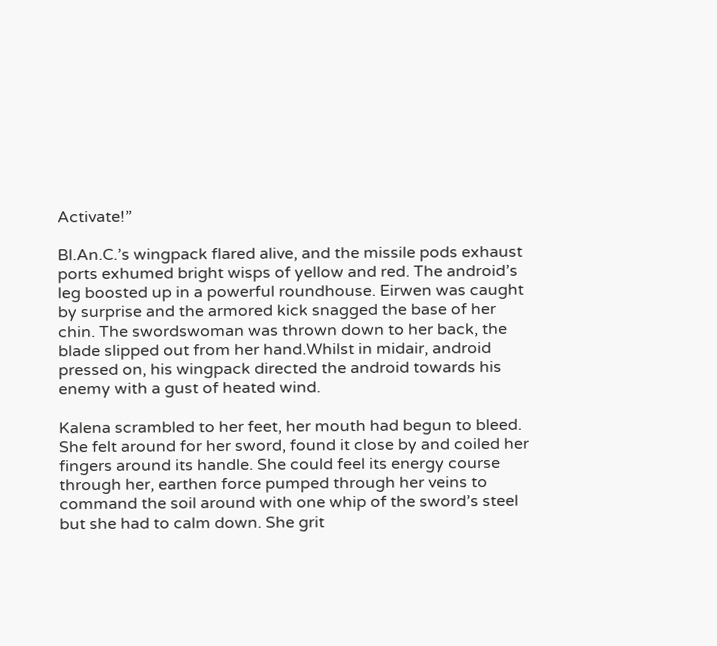Activate!”

Bl.An.C.’s wingpack flared alive, and the missile pods exhaust ports exhumed bright wisps of yellow and red. The android’s leg boosted up in a powerful roundhouse. Eirwen was caught by surprise and the armored kick snagged the base of her chin. The swordswoman was thrown down to her back, the blade slipped out from her hand.Whilst in midair, android pressed on, his wingpack directed the android towards his enemy with a gust of heated wind.

Kalena scrambled to her feet, her mouth had begun to bleed. She felt around for her sword, found it close by and coiled her fingers around its handle. She could feel its energy course through her, earthen force pumped through her veins to command the soil around with one whip of the sword’s steel but she had to calm down. She grit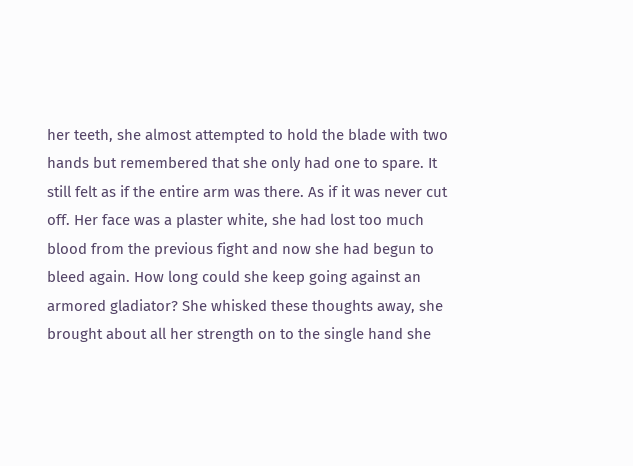her teeth, she almost attempted to hold the blade with two hands but remembered that she only had one to spare. It still felt as if the entire arm was there. As if it was never cut off. Her face was a plaster white, she had lost too much blood from the previous fight and now she had begun to bleed again. How long could she keep going against an armored gladiator? She whisked these thoughts away, she brought about all her strength on to the single hand she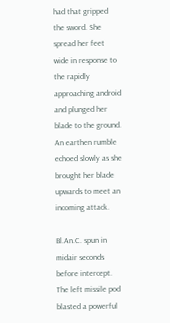had that gripped the sword. She spread her feet wide in response to the rapidly approaching android and plunged her blade to the ground. An earthen rumble echoed slowly as she brought her blade upwards to meet an incoming attack.

Bl.An.C. spun in midair seconds before intercept. The left missile pod blasted a powerful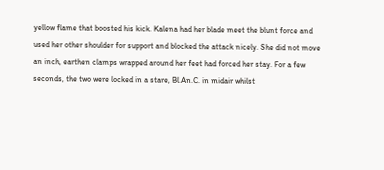yellow flame that boosted his kick. Kalena had her blade meet the blunt force and used her other shoulder for support and blocked the attack nicely. She did not move an inch, earthen clamps wrapped around her feet had forced her stay. For a few seconds, the two were locked in a stare, Bl.An.C. in midair whilst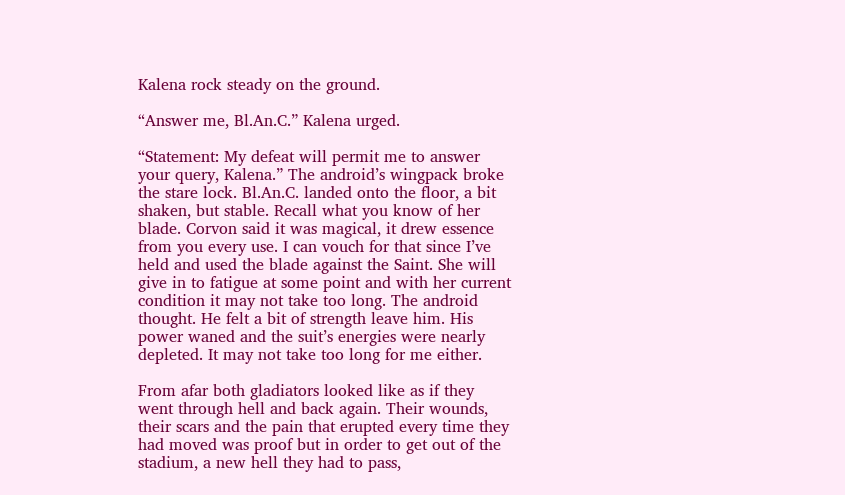Kalena rock steady on the ground.

“Answer me, Bl.An.C.” Kalena urged.

“Statement: My defeat will permit me to answer your query, Kalena.” The android’s wingpack broke the stare lock. Bl.An.C. landed onto the floor, a bit shaken, but stable. Recall what you know of her blade. Corvon said it was magical, it drew essence from you every use. I can vouch for that since I’ve held and used the blade against the Saint. She will give in to fatigue at some point and with her current condition it may not take too long. The android thought. He felt a bit of strength leave him. His power waned and the suit’s energies were nearly depleted. It may not take too long for me either.

From afar both gladiators looked like as if they went through hell and back again. Their wounds, their scars and the pain that erupted every time they had moved was proof but in order to get out of the stadium, a new hell they had to pass,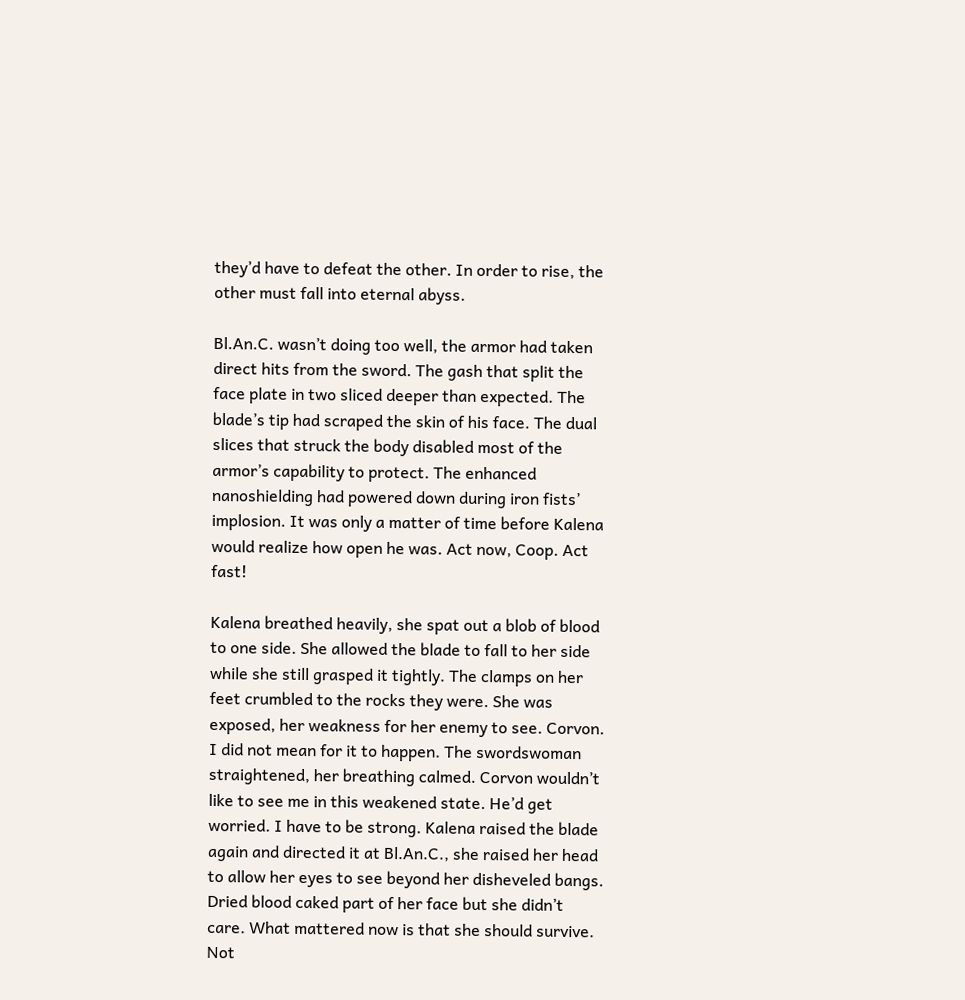they’d have to defeat the other. In order to rise, the other must fall into eternal abyss.

Bl.An.C. wasn’t doing too well, the armor had taken direct hits from the sword. The gash that split the face plate in two sliced deeper than expected. The blade’s tip had scraped the skin of his face. The dual slices that struck the body disabled most of the armor’s capability to protect. The enhanced nanoshielding had powered down during iron fists’ implosion. It was only a matter of time before Kalena would realize how open he was. Act now, Coop. Act fast!

Kalena breathed heavily, she spat out a blob of blood to one side. She allowed the blade to fall to her side while she still grasped it tightly. The clamps on her feet crumbled to the rocks they were. She was exposed, her weakness for her enemy to see. Corvon. I did not mean for it to happen. The swordswoman straightened, her breathing calmed. Corvon wouldn’t like to see me in this weakened state. He’d get worried. I have to be strong. Kalena raised the blade again and directed it at Bl.An.C., she raised her head to allow her eyes to see beyond her disheveled bangs. Dried blood caked part of her face but she didn’t care. What mattered now is that she should survive. Not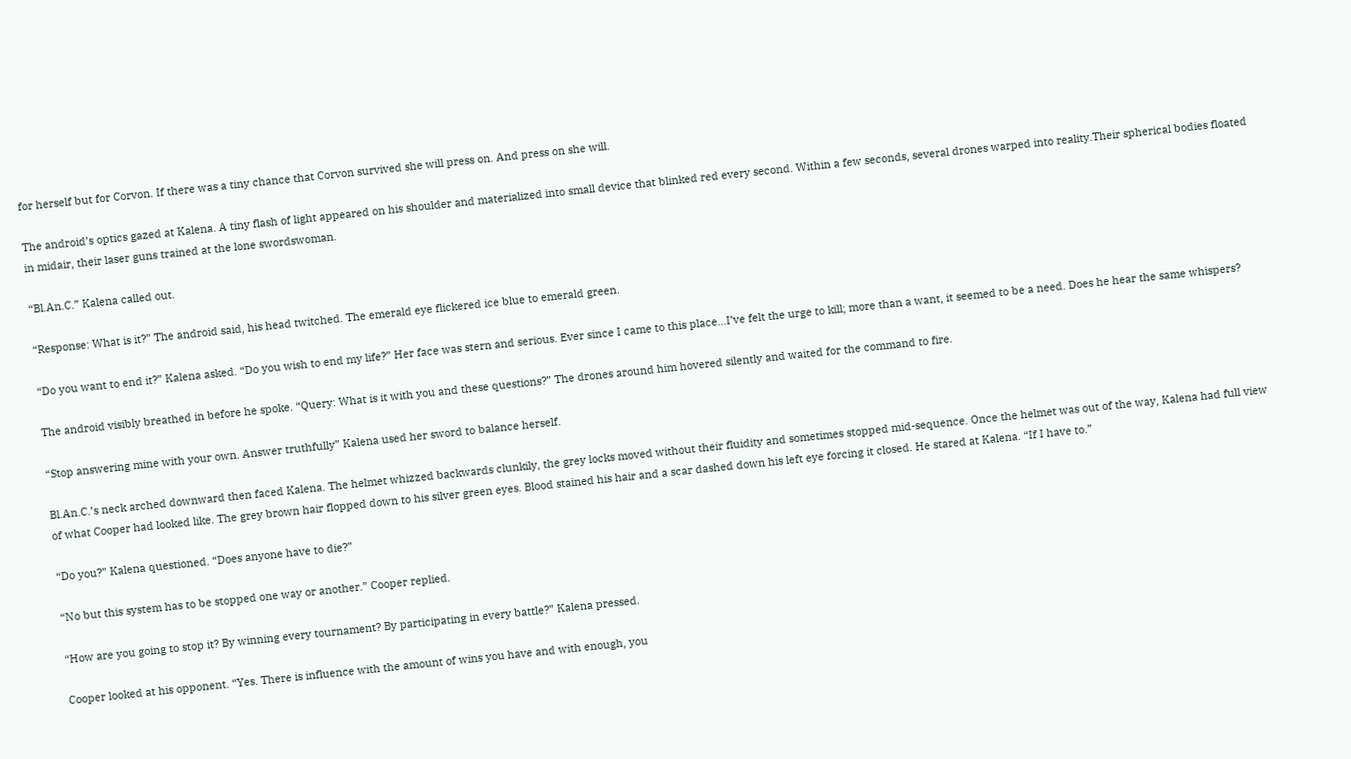for herself but for Corvon. If there was a tiny chance that Corvon survived she will press on. And press on she will.

The android’s optics gazed at Kalena. A tiny flash of light appeared on his shoulder and materialized into small device that blinked red every second. Within a few seconds, several drones warped into reality.Their spherical bodies floated in midair, their laser guns trained at the lone swordswoman.

“Bl.An.C.” Kalena called out.

“Response: What is it?” The android said, his head twitched. The emerald eye flickered ice blue to emerald green.

“Do you want to end it?” Kalena asked. “Do you wish to end my life?” Her face was stern and serious. Ever since I came to this place...I’ve felt the urge to kill; more than a want, it seemed to be a need. Does he hear the same whispers?

The android visibly breathed in before he spoke. “Query: What is it with you and these questions?” The drones around him hovered silently and waited for the command to fire.

“Stop answering mine with your own. Answer truthfully” Kalena used her sword to balance herself.

Bl.An.C.’s neck arched downward then faced Kalena. The helmet whizzed backwards clunkily, the grey locks moved without their fluidity and sometimes stopped mid-sequence. Once the helmet was out of the way, Kalena had full view of what Cooper had looked like. The grey brown hair flopped down to his silver green eyes. Blood stained his hair and a scar dashed down his left eye forcing it closed. He stared at Kalena. “If I have to.”

“Do you?” Kalena questioned. “Does anyone have to die?”

“No but this system has to be stopped one way or another.” Cooper replied.

“How are you going to stop it? By winning every tournament? By participating in every battle?” Kalena pressed.

Cooper looked at his opponent. “Yes. There is influence with the amount of wins you have and with enough, you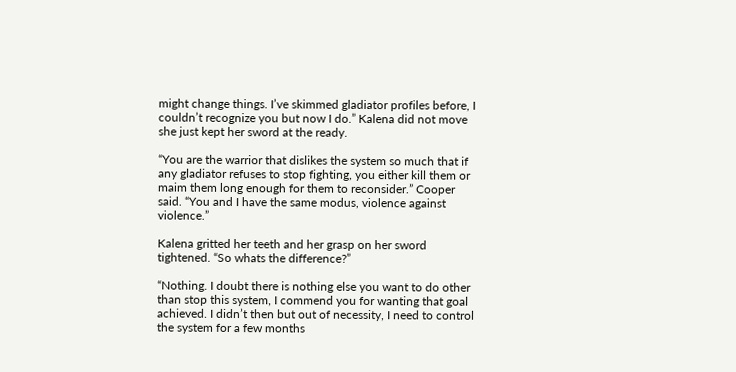might change things. I’ve skimmed gladiator profiles before, I couldn’t recognize you but now I do.” Kalena did not move she just kept her sword at the ready.

“You are the warrior that dislikes the system so much that if any gladiator refuses to stop fighting, you either kill them or maim them long enough for them to reconsider.” Cooper said. “You and I have the same modus, violence against violence.”

Kalena gritted her teeth and her grasp on her sword tightened. “So whats the difference?”

“Nothing. I doubt there is nothing else you want to do other than stop this system, I commend you for wanting that goal achieved. I didn’t then but out of necessity, I need to control the system for a few months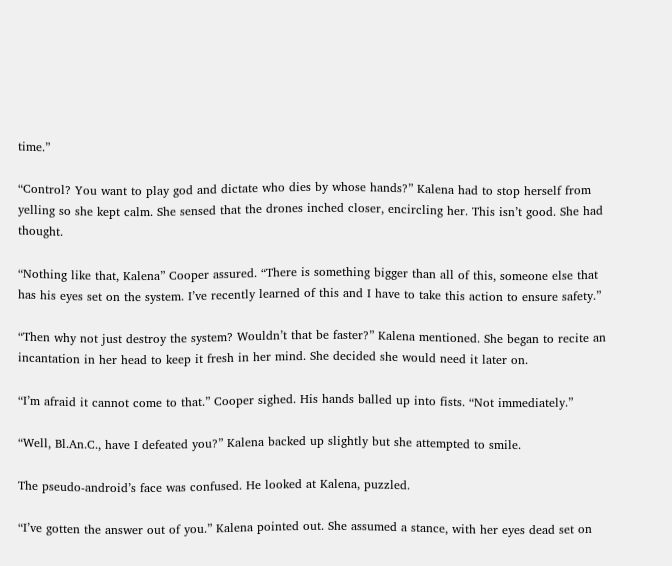time.”

“Control? You want to play god and dictate who dies by whose hands?” Kalena had to stop herself from yelling so she kept calm. She sensed that the drones inched closer, encircling her. This isn’t good. She had thought.

“Nothing like that, Kalena” Cooper assured. “There is something bigger than all of this, someone else that has his eyes set on the system. I’ve recently learned of this and I have to take this action to ensure safety.”

“Then why not just destroy the system? Wouldn’t that be faster?” Kalena mentioned. She began to recite an incantation in her head to keep it fresh in her mind. She decided she would need it later on.

“I’m afraid it cannot come to that.” Cooper sighed. His hands balled up into fists. “Not immediately.”

“Well, Bl.An.C., have I defeated you?” Kalena backed up slightly but she attempted to smile.

The pseudo-android’s face was confused. He looked at Kalena, puzzled.

“I’ve gotten the answer out of you.” Kalena pointed out. She assumed a stance, with her eyes dead set on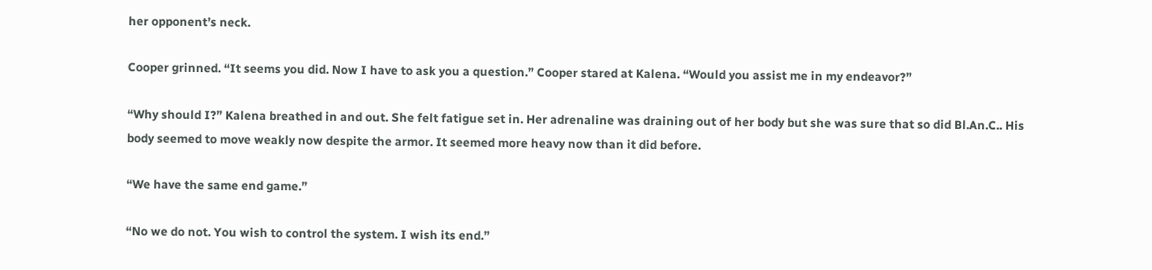her opponent’s neck.

Cooper grinned. “It seems you did. Now I have to ask you a question.” Cooper stared at Kalena. “Would you assist me in my endeavor?”

“Why should I?” Kalena breathed in and out. She felt fatigue set in. Her adrenaline was draining out of her body but she was sure that so did Bl.An.C.. His body seemed to move weakly now despite the armor. It seemed more heavy now than it did before.

“We have the same end game.”

“No we do not. You wish to control the system. I wish its end.”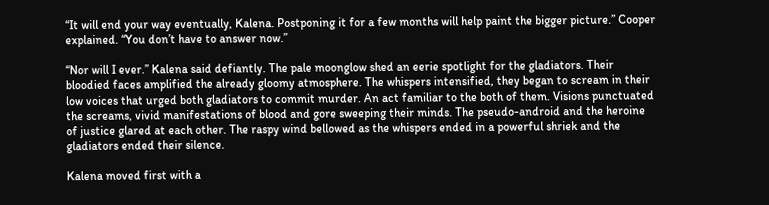“It will end your way eventually, Kalena. Postponing it for a few months will help paint the bigger picture.” Cooper explained. “You don’t have to answer now.”

“Nor will I ever.” Kalena said defiantly. The pale moonglow shed an eerie spotlight for the gladiators. Their bloodied faces amplified the already gloomy atmosphere. The whispers intensified, they began to scream in their low voices that urged both gladiators to commit murder. An act familiar to the both of them. Visions punctuated the screams, vivid manifestations of blood and gore sweeping their minds. The pseudo-android and the heroine of justice glared at each other. The raspy wind bellowed as the whispers ended in a powerful shriek and the gladiators ended their silence.

Kalena moved first with a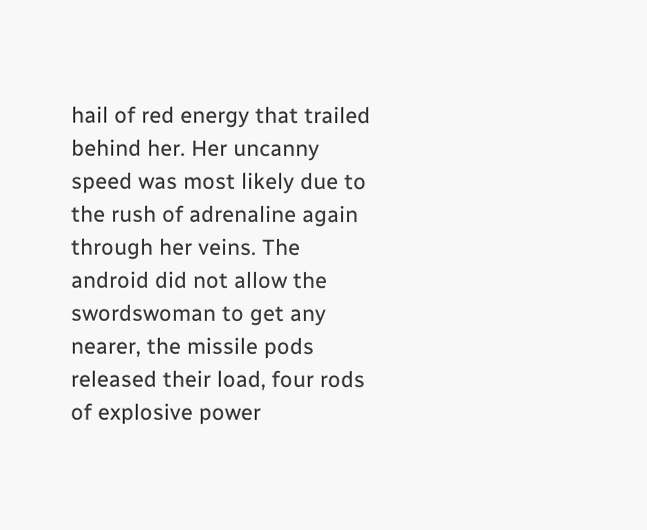hail of red energy that trailed behind her. Her uncanny speed was most likely due to the rush of adrenaline again through her veins. The android did not allow the swordswoman to get any nearer, the missile pods released their load, four rods of explosive power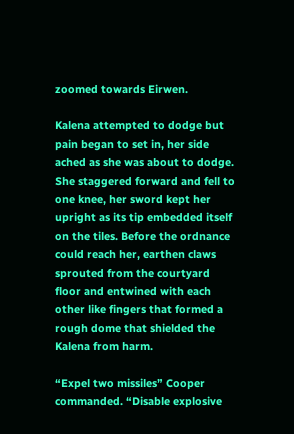zoomed towards Eirwen.

Kalena attempted to dodge but pain began to set in, her side ached as she was about to dodge. She staggered forward and fell to one knee, her sword kept her upright as its tip embedded itself on the tiles. Before the ordnance could reach her, earthen claws sprouted from the courtyard floor and entwined with each other like fingers that formed a rough dome that shielded the Kalena from harm.

“Expel two missiles” Cooper commanded. “Disable explosive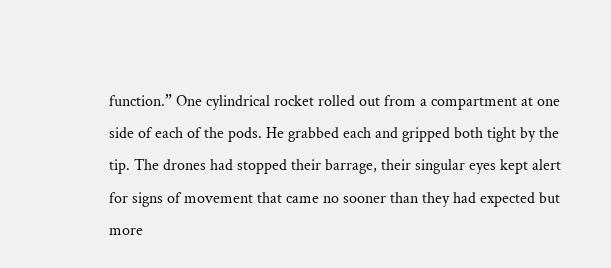function.” One cylindrical rocket rolled out from a compartment at one side of each of the pods. He grabbed each and gripped both tight by the tip. The drones had stopped their barrage, their singular eyes kept alert for signs of movement that came no sooner than they had expected but more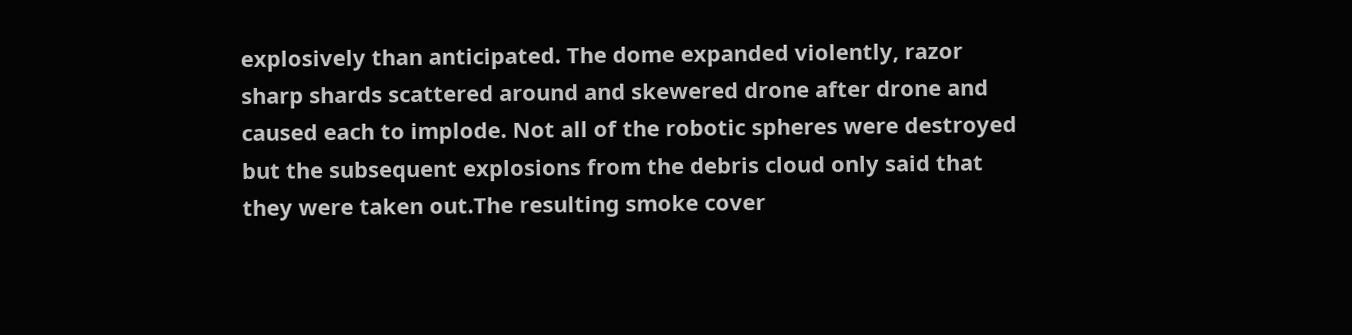explosively than anticipated. The dome expanded violently, razor sharp shards scattered around and skewered drone after drone and caused each to implode. Not all of the robotic spheres were destroyed but the subsequent explosions from the debris cloud only said that they were taken out.The resulting smoke cover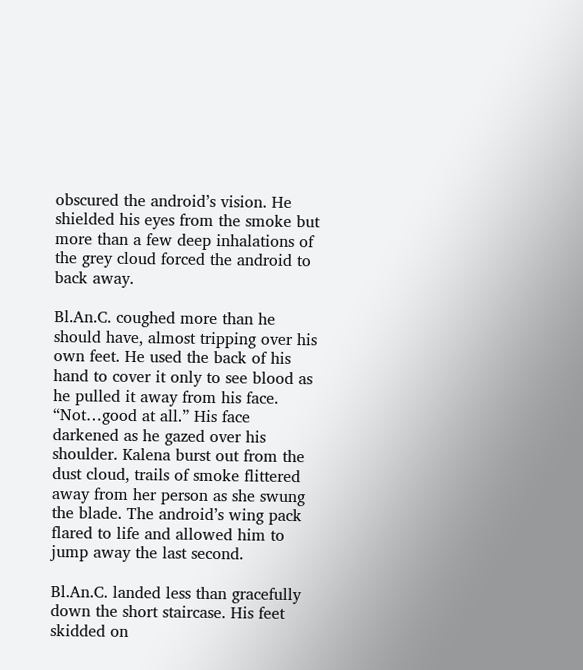obscured the android’s vision. He shielded his eyes from the smoke but more than a few deep inhalations of the grey cloud forced the android to back away.

Bl.An.C. coughed more than he should have, almost tripping over his own feet. He used the back of his hand to cover it only to see blood as he pulled it away from his face. “Not…good at all.” His face darkened as he gazed over his shoulder. Kalena burst out from the dust cloud, trails of smoke flittered away from her person as she swung the blade. The android’s wing pack flared to life and allowed him to jump away the last second.

Bl.An.C. landed less than gracefully down the short staircase. His feet skidded on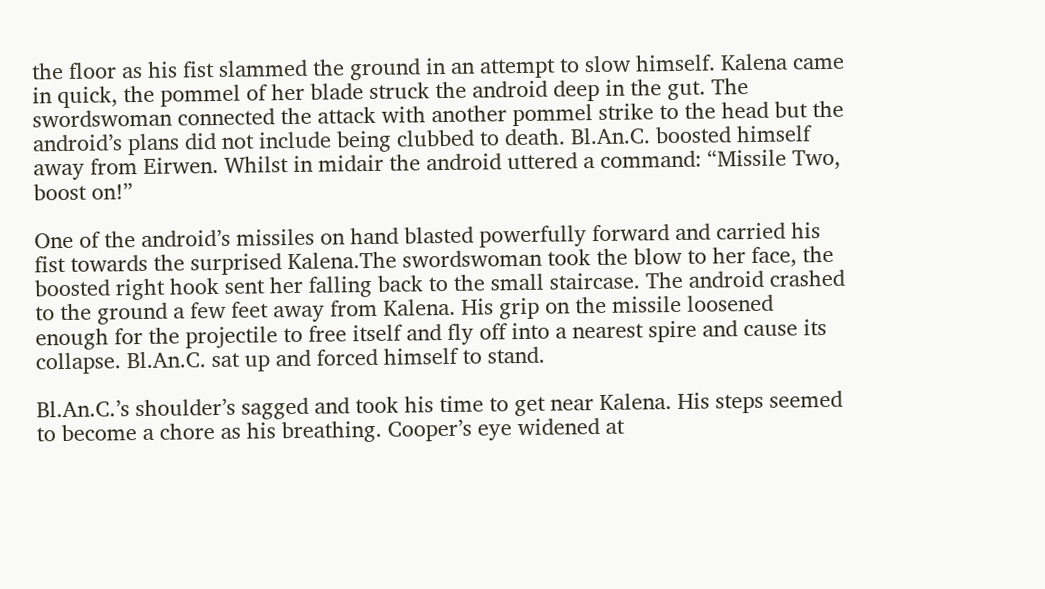the floor as his fist slammed the ground in an attempt to slow himself. Kalena came in quick, the pommel of her blade struck the android deep in the gut. The swordswoman connected the attack with another pommel strike to the head but the android’s plans did not include being clubbed to death. Bl.An.C. boosted himself away from Eirwen. Whilst in midair the android uttered a command: “Missile Two, boost on!”

One of the android’s missiles on hand blasted powerfully forward and carried his fist towards the surprised Kalena.The swordswoman took the blow to her face, the boosted right hook sent her falling back to the small staircase. The android crashed to the ground a few feet away from Kalena. His grip on the missile loosened enough for the projectile to free itself and fly off into a nearest spire and cause its collapse. Bl.An.C. sat up and forced himself to stand.

Bl.An.C.’s shoulder’s sagged and took his time to get near Kalena. His steps seemed to become a chore as his breathing. Cooper’s eye widened at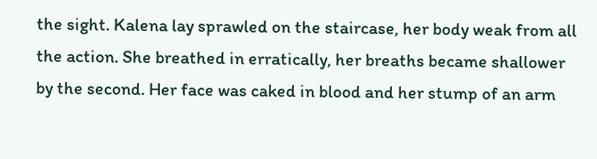the sight. Kalena lay sprawled on the staircase, her body weak from all the action. She breathed in erratically, her breaths became shallower by the second. Her face was caked in blood and her stump of an arm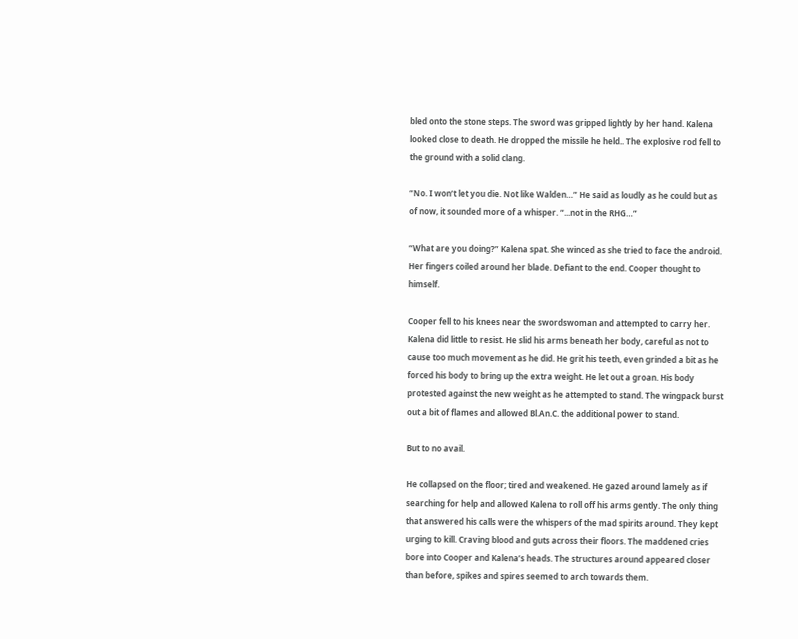bled onto the stone steps. The sword was gripped lightly by her hand. Kalena looked close to death. He dropped the missile he held.. The explosive rod fell to the ground with a solid clang.

“No. I won’t let you die. Not like Walden…” He said as loudly as he could but as of now, it sounded more of a whisper. “...not in the RHG…”

“What are you doing?” Kalena spat. She winced as she tried to face the android. Her fingers coiled around her blade. Defiant to the end. Cooper thought to himself.

Cooper fell to his knees near the swordswoman and attempted to carry her. Kalena did little to resist. He slid his arms beneath her body, careful as not to cause too much movement as he did. He grit his teeth, even grinded a bit as he forced his body to bring up the extra weight. He let out a groan. His body protested against the new weight as he attempted to stand. The wingpack burst out a bit of flames and allowed Bl.An.C. the additional power to stand.

But to no avail.

He collapsed on the floor; tired and weakened. He gazed around lamely as if searching for help and allowed Kalena to roll off his arms gently. The only thing that answered his calls were the whispers of the mad spirits around. They kept urging to kill. Craving blood and guts across their floors. The maddened cries bore into Cooper and Kalena’s heads. The structures around appeared closer than before, spikes and spires seemed to arch towards them.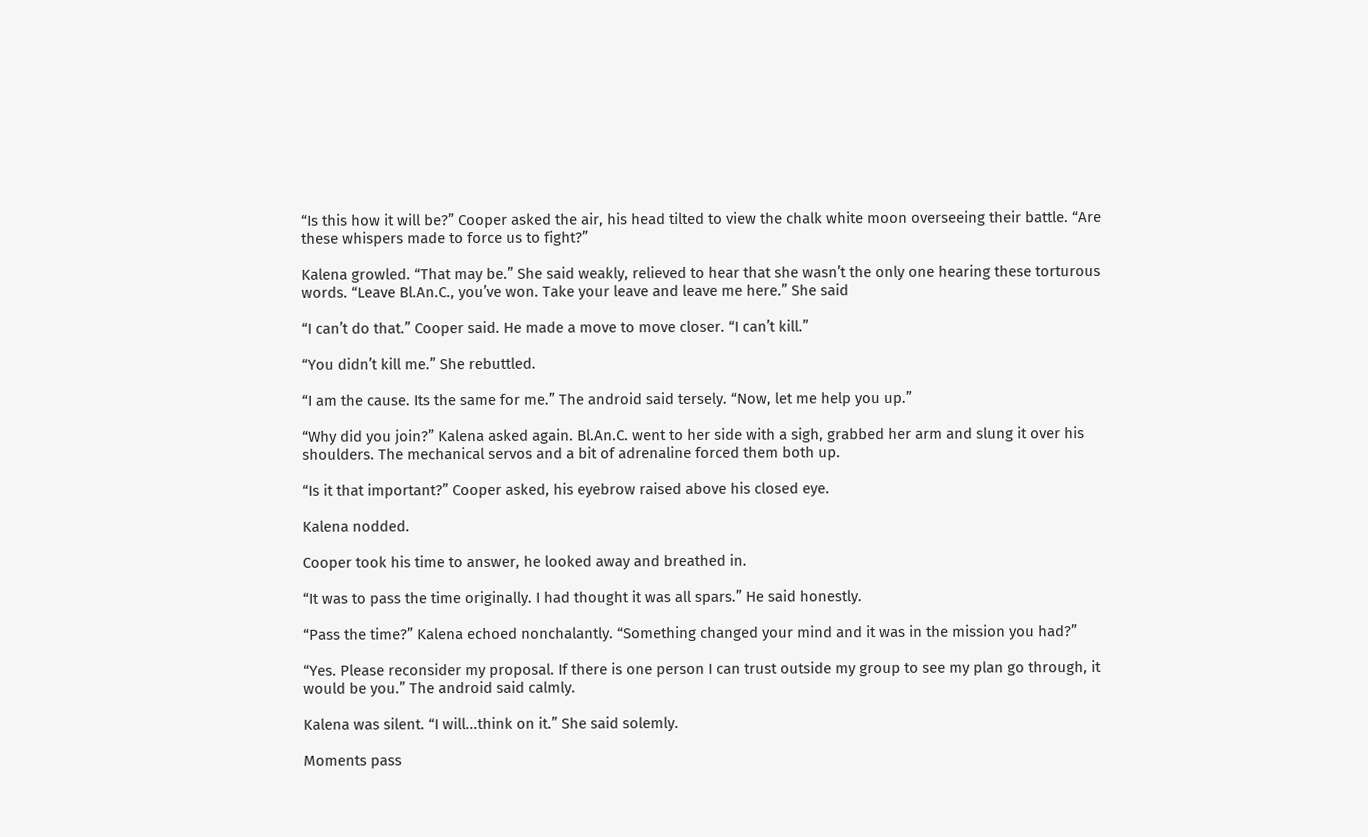“Is this how it will be?” Cooper asked the air, his head tilted to view the chalk white moon overseeing their battle. “Are these whispers made to force us to fight?”

Kalena growled. “That may be.” She said weakly, relieved to hear that she wasn’t the only one hearing these torturous words. “Leave Bl.An.C., you’ve won. Take your leave and leave me here.” She said

“I can’t do that.” Cooper said. He made a move to move closer. “I can’t kill.”

“You didn’t kill me.” She rebuttled.

“I am the cause. Its the same for me.” The android said tersely. “Now, let me help you up.”

“Why did you join?” Kalena asked again. Bl.An.C. went to her side with a sigh, grabbed her arm and slung it over his shoulders. The mechanical servos and a bit of adrenaline forced them both up.

“Is it that important?” Cooper asked, his eyebrow raised above his closed eye.

Kalena nodded.

Cooper took his time to answer, he looked away and breathed in.

“It was to pass the time originally. I had thought it was all spars.” He said honestly.

“Pass the time?” Kalena echoed nonchalantly. “Something changed your mind and it was in the mission you had?”

“Yes. Please reconsider my proposal. If there is one person I can trust outside my group to see my plan go through, it would be you.” The android said calmly.

Kalena was silent. “I will...think on it.” She said solemly.

Moments pass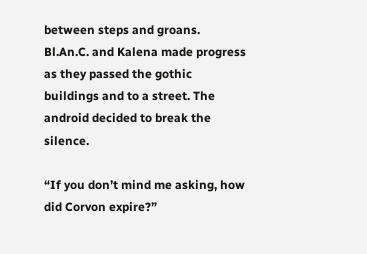between steps and groans. Bl.An.C. and Kalena made progress as they passed the gothic buildings and to a street. The android decided to break the silence.

“If you don’t mind me asking, how did Corvon expire?”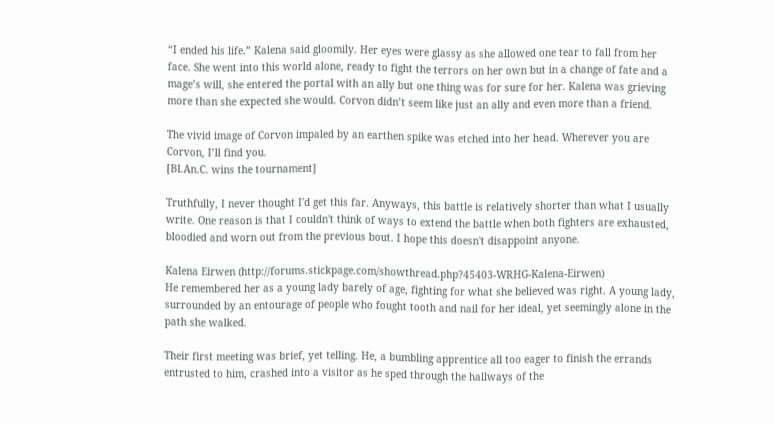“I ended his life.” Kalena said gloomily. Her eyes were glassy as she allowed one tear to fall from her face. She went into this world alone, ready to fight the terrors on her own but in a change of fate and a mage’s will, she entered the portal with an ally but one thing was for sure for her. Kalena was grieving more than she expected she would. Corvon didn’t seem like just an ally and even more than a friend.

The vivid image of Corvon impaled by an earthen spike was etched into her head. Wherever you are Corvon, I’ll find you.
[Bl.An.C. wins the tournament]

Truthfully, I never thought I'd get this far. Anyways, this battle is relatively shorter than what I usually write. One reason is that I couldn't think of ways to extend the battle when both fighters are exhausted, bloodied and worn out from the previous bout. I hope this doesn't disappoint anyone.

Kalena Eirwen (http://forums.stickpage.com/showthread.php?45403-WRHG-Kalena-Eirwen)
He remembered her as a young lady barely of age, fighting for what she believed was right. A young lady, surrounded by an entourage of people who fought tooth and nail for her ideal, yet seemingly alone in the path she walked.

Their first meeting was brief, yet telling. He, a bumbling apprentice all too eager to finish the errands entrusted to him, crashed into a visitor as he sped through the hallways of the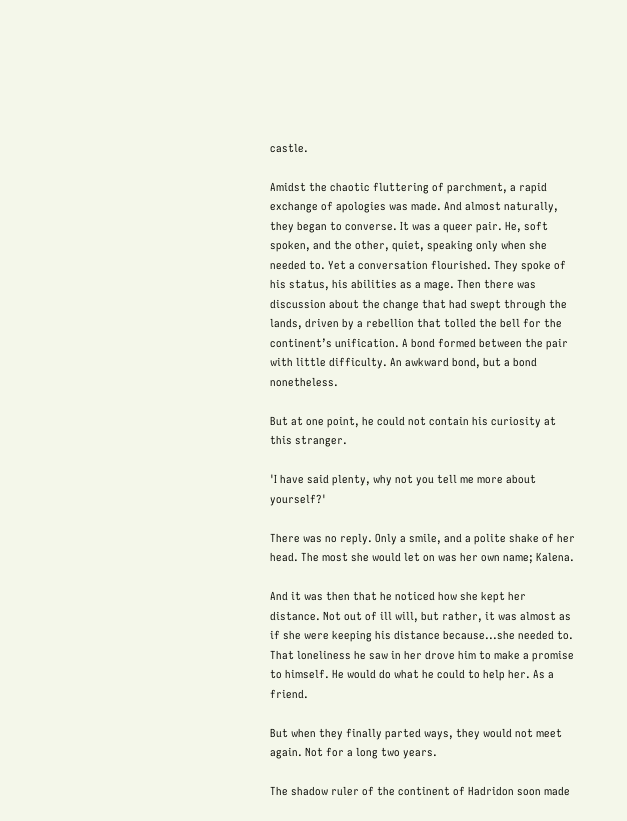castle.

Amidst the chaotic fluttering of parchment, a rapid exchange of apologies was made. And almost naturally, they began to converse. It was a queer pair. He, soft spoken, and the other, quiet, speaking only when she needed to. Yet a conversation flourished. They spoke of his status, his abilities as a mage. Then there was discussion about the change that had swept through the lands, driven by a rebellion that tolled the bell for the continent’s unification. A bond formed between the pair with little difficulty. An awkward bond, but a bond nonetheless.

But at one point, he could not contain his curiosity at this stranger.

'I have said plenty, why not you tell me more about yourself?'

There was no reply. Only a smile, and a polite shake of her head. The most she would let on was her own name; Kalena.

And it was then that he noticed how she kept her distance. Not out of ill will, but rather, it was almost as if she were keeping his distance because...she needed to. That loneliness he saw in her drove him to make a promise to himself. He would do what he could to help her. As a friend.

But when they finally parted ways, they would not meet again. Not for a long two years.

The shadow ruler of the continent of Hadridon soon made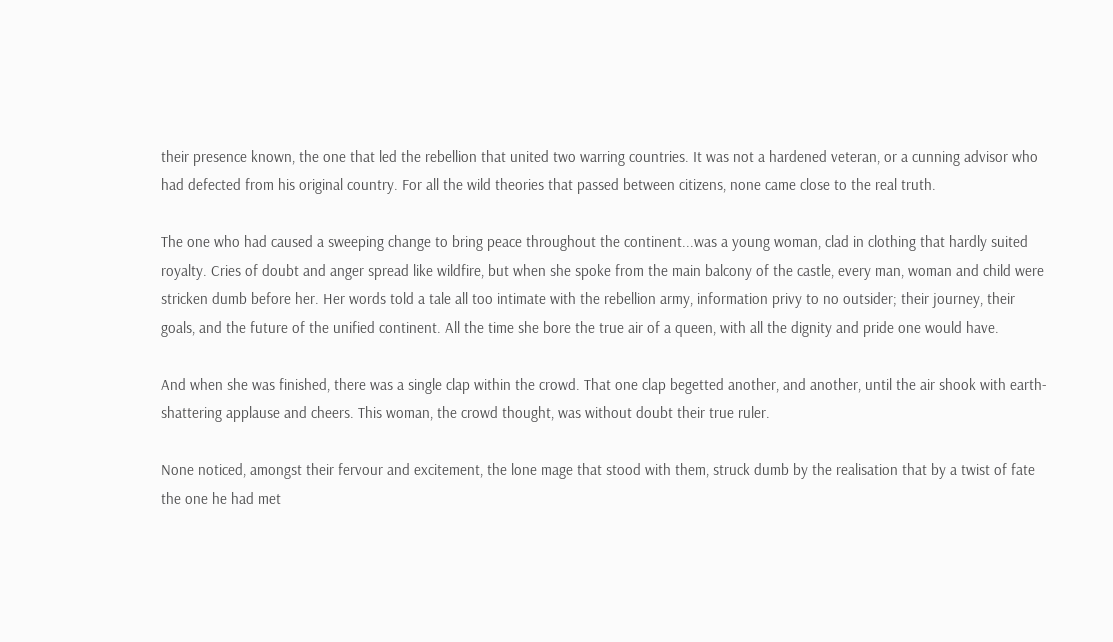their presence known, the one that led the rebellion that united two warring countries. It was not a hardened veteran, or a cunning advisor who had defected from his original country. For all the wild theories that passed between citizens, none came close to the real truth.

The one who had caused a sweeping change to bring peace throughout the continent...was a young woman, clad in clothing that hardly suited royalty. Cries of doubt and anger spread like wildfire, but when she spoke from the main balcony of the castle, every man, woman and child were stricken dumb before her. Her words told a tale all too intimate with the rebellion army, information privy to no outsider; their journey, their goals, and the future of the unified continent. All the time she bore the true air of a queen, with all the dignity and pride one would have.

And when she was finished, there was a single clap within the crowd. That one clap begetted another, and another, until the air shook with earth-shattering applause and cheers. This woman, the crowd thought, was without doubt their true ruler.

None noticed, amongst their fervour and excitement, the lone mage that stood with them, struck dumb by the realisation that by a twist of fate the one he had met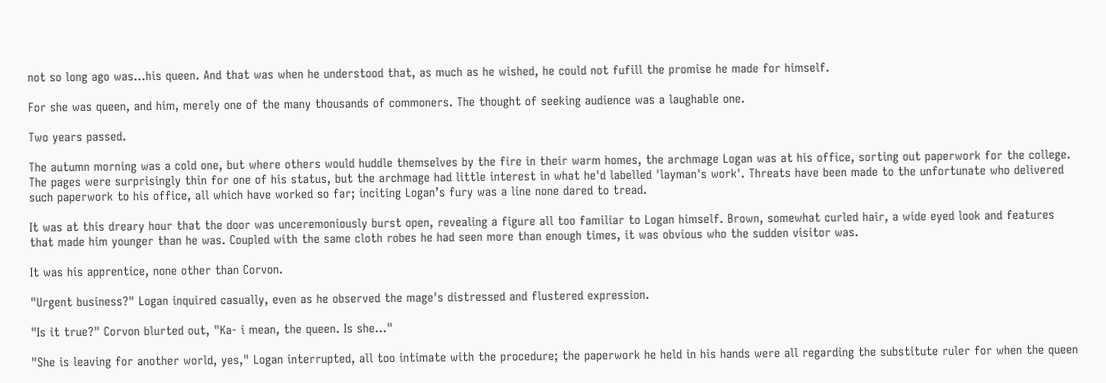not so long ago was...his queen. And that was when he understood that, as much as he wished, he could not fufill the promise he made for himself.

For she was queen, and him, merely one of the many thousands of commoners. The thought of seeking audience was a laughable one.

Two years passed.

The autumn morning was a cold one, but where others would huddle themselves by the fire in their warm homes, the archmage Logan was at his office, sorting out paperwork for the college. The pages were surprisingly thin for one of his status, but the archmage had little interest in what he'd labelled 'layman's work'. Threats have been made to the unfortunate who delivered such paperwork to his office, all which have worked so far; inciting Logan’s fury was a line none dared to tread.

It was at this dreary hour that the door was unceremoniously burst open, revealing a figure all too familiar to Logan himself. Brown, somewhat curled hair, a wide eyed look and features that made him younger than he was. Coupled with the same cloth robes he had seen more than enough times, it was obvious who the sudden visitor was.

It was his apprentice, none other than Corvon.

"Urgent business?" Logan inquired casually, even as he observed the mage's distressed and flustered expression.

"Is it true?" Corvon blurted out, "Ka- i mean, the queen. Is she..."

"She is leaving for another world, yes," Logan interrupted, all too intimate with the procedure; the paperwork he held in his hands were all regarding the substitute ruler for when the queen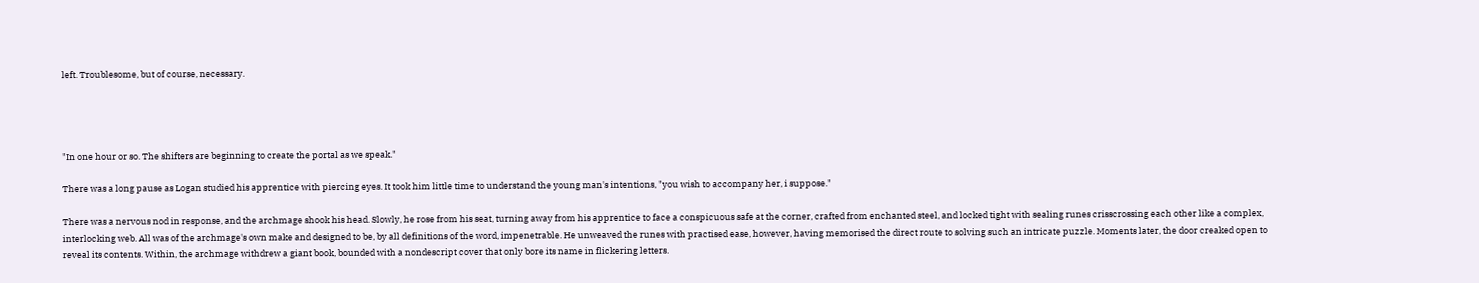left. Troublesome, but of course, necessary.




"In one hour or so. The shifters are beginning to create the portal as we speak."

There was a long pause as Logan studied his apprentice with piercing eyes. It took him little time to understand the young man's intentions, "you wish to accompany her, i suppose."

There was a nervous nod in response, and the archmage shook his head. Slowly, he rose from his seat, turning away from his apprentice to face a conspicuous safe at the corner, crafted from enchanted steel, and locked tight with sealing runes crisscrossing each other like a complex, interlocking web. All was of the archmage's own make and designed to be, by all definitions of the word, impenetrable. He unweaved the runes with practised ease, however, having memorised the direct route to solving such an intricate puzzle. Moments later, the door creaked open to reveal its contents. Within, the archmage withdrew a giant book, bounded with a nondescript cover that only bore its name in flickering letters.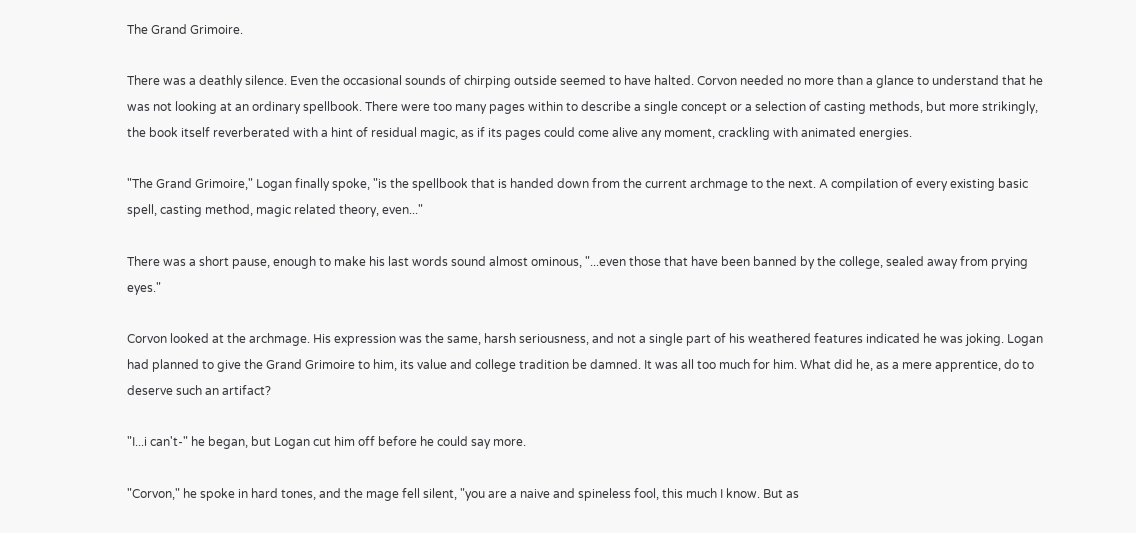The Grand Grimoire.

There was a deathly silence. Even the occasional sounds of chirping outside seemed to have halted. Corvon needed no more than a glance to understand that he was not looking at an ordinary spellbook. There were too many pages within to describe a single concept or a selection of casting methods, but more strikingly, the book itself reverberated with a hint of residual magic, as if its pages could come alive any moment, crackling with animated energies.

"The Grand Grimoire," Logan finally spoke, "is the spellbook that is handed down from the current archmage to the next. A compilation of every existing basic spell, casting method, magic related theory, even..."

There was a short pause, enough to make his last words sound almost ominous, "...even those that have been banned by the college, sealed away from prying eyes."

Corvon looked at the archmage. His expression was the same, harsh seriousness, and not a single part of his weathered features indicated he was joking. Logan had planned to give the Grand Grimoire to him, its value and college tradition be damned. It was all too much for him. What did he, as a mere apprentice, do to deserve such an artifact?

"I...i can't-" he began, but Logan cut him off before he could say more.

"Corvon," he spoke in hard tones, and the mage fell silent, "you are a naive and spineless fool, this much I know. But as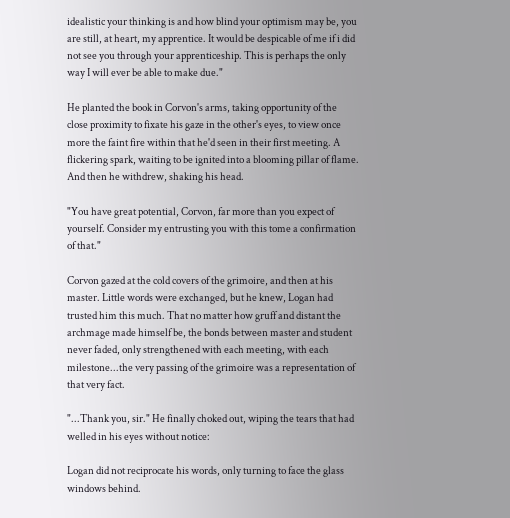idealistic your thinking is and how blind your optimism may be, you are still, at heart, my apprentice. It would be despicable of me if i did not see you through your apprenticeship. This is perhaps the only way I will ever be able to make due."

He planted the book in Corvon's arms, taking opportunity of the close proximity to fixate his gaze in the other's eyes, to view once more the faint fire within that he'd seen in their first meeting. A flickering spark, waiting to be ignited into a blooming pillar of flame. And then he withdrew, shaking his head.

"You have great potential, Corvon, far more than you expect of yourself. Consider my entrusting you with this tome a confirmation of that."

Corvon gazed at the cold covers of the grimoire, and then at his master. Little words were exchanged, but he knew, Logan had trusted him this much. That no matter how gruff and distant the archmage made himself be, the bonds between master and student never faded, only strengthened with each meeting, with each milestone...the very passing of the grimoire was a representation of that very fact.

"...Thank you, sir." He finally choked out, wiping the tears that had welled in his eyes without notice:

Logan did not reciprocate his words, only turning to face the glass windows behind.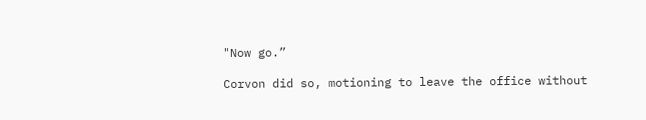"Now go.”

Corvon did so, motioning to leave the office without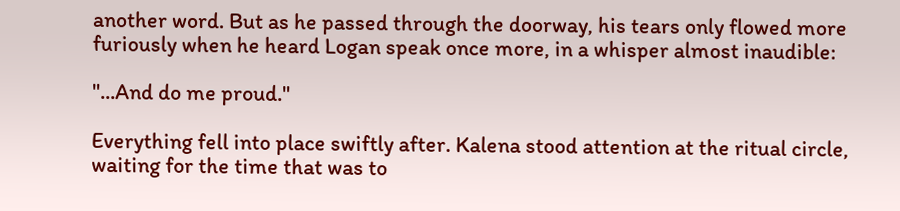another word. But as he passed through the doorway, his tears only flowed more furiously when he heard Logan speak once more, in a whisper almost inaudible:

"...And do me proud."

Everything fell into place swiftly after. Kalena stood attention at the ritual circle, waiting for the time that was to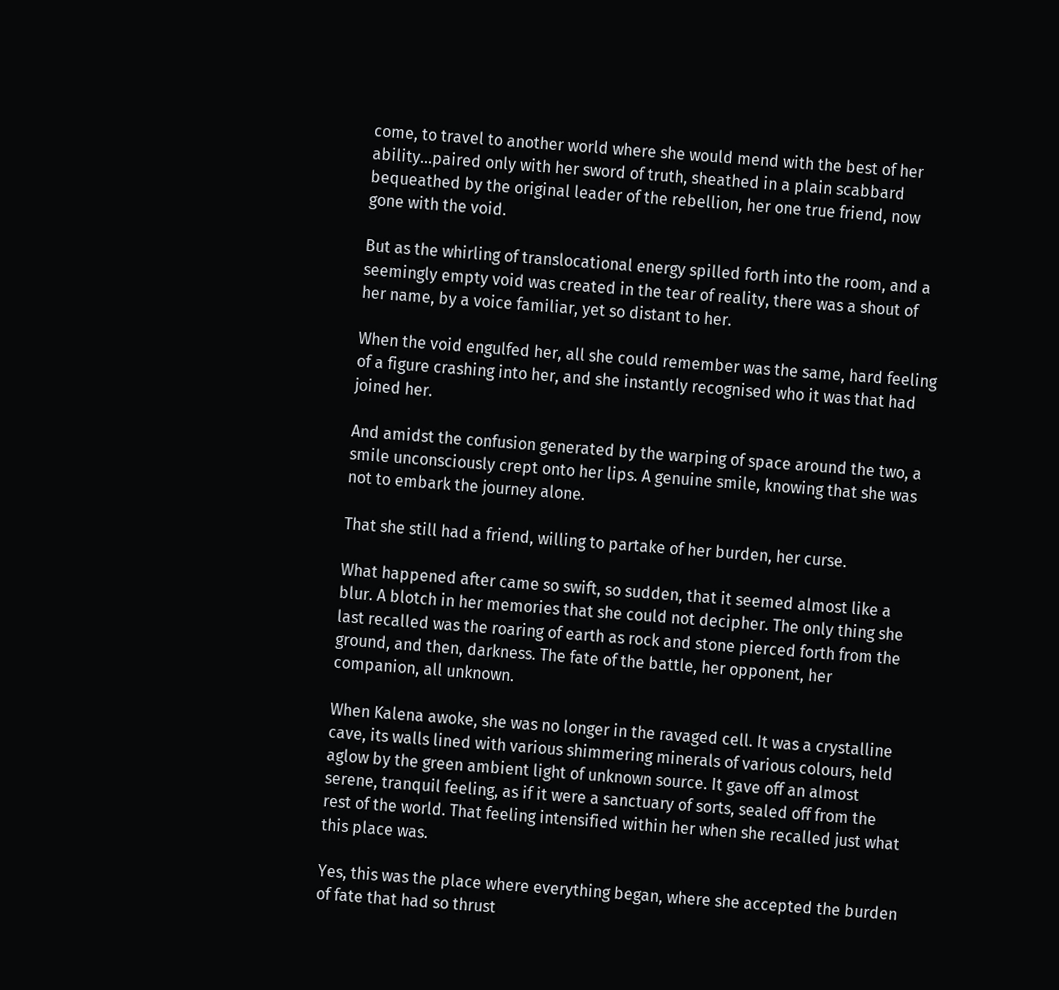come, to travel to another world where she would mend with the best of her ability...paired only with her sword of truth, sheathed in a plain scabbard bequeathed by the original leader of the rebellion, her one true friend, now gone with the void.

But as the whirling of translocational energy spilled forth into the room, and a seemingly empty void was created in the tear of reality, there was a shout of her name, by a voice familiar, yet so distant to her.

When the void engulfed her, all she could remember was the same, hard feeling of a figure crashing into her, and she instantly recognised who it was that had joined her.

And amidst the confusion generated by the warping of space around the two, a smile unconsciously crept onto her lips. A genuine smile, knowing that she was not to embark the journey alone.

That she still had a friend, willing to partake of her burden, her curse.

What happened after came so swift, so sudden, that it seemed almost like a blur. A blotch in her memories that she could not decipher. The only thing she last recalled was the roaring of earth as rock and stone pierced forth from the ground, and then, darkness. The fate of the battle, her opponent, her companion, all unknown.

When Kalena awoke, she was no longer in the ravaged cell. It was a crystalline cave, its walls lined with various shimmering minerals of various colours, held aglow by the green ambient light of unknown source. It gave off an almost serene, tranquil feeling, as if it were a sanctuary of sorts, sealed off from the rest of the world. That feeling intensified within her when she recalled just what this place was.

Yes, this was the place where everything began, where she accepted the burden of fate that had so thrust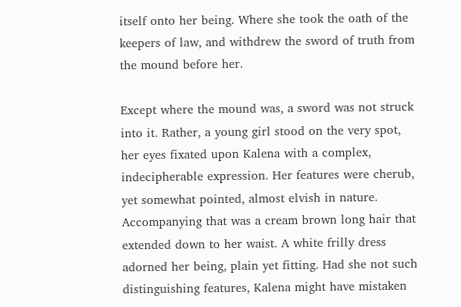itself onto her being. Where she took the oath of the keepers of law, and withdrew the sword of truth from the mound before her.

Except where the mound was, a sword was not struck into it. Rather, a young girl stood on the very spot, her eyes fixated upon Kalena with a complex, indecipherable expression. Her features were cherub, yet somewhat pointed, almost elvish in nature. Accompanying that was a cream brown long hair that extended down to her waist. A white frilly dress adorned her being, plain yet fitting. Had she not such distinguishing features, Kalena might have mistaken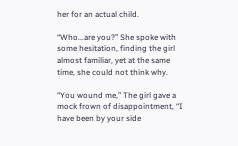her for an actual child.

“Who...are you?” She spoke with some hesitation, finding the girl almost familiar, yet at the same time, she could not think why.

“You wound me,” The girl gave a mock frown of disappointment, “I have been by your side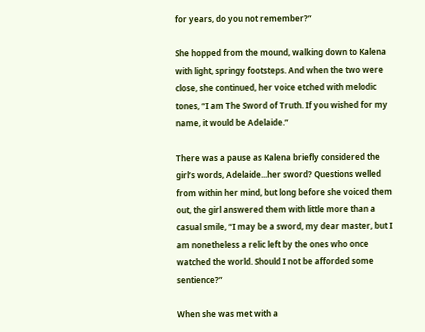for years, do you not remember?”

She hopped from the mound, walking down to Kalena with light, springy footsteps. And when the two were close, she continued, her voice etched with melodic tones, “I am The Sword of Truth. If you wished for my name, it would be Adelaide.”

There was a pause as Kalena briefly considered the girl’s words, Adelaide...her sword? Questions welled from within her mind, but long before she voiced them out, the girl answered them with little more than a casual smile, “I may be a sword, my dear master, but I am nonetheless a relic left by the ones who once watched the world. Should I not be afforded some sentience?”

When she was met with a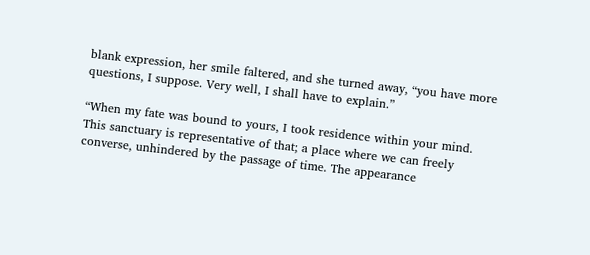blank expression, her smile faltered, and she turned away, “you have more questions, I suppose. Very well, I shall have to explain.”

“When my fate was bound to yours, I took residence within your mind. This sanctuary is representative of that; a place where we can freely converse, unhindered by the passage of time. The appearance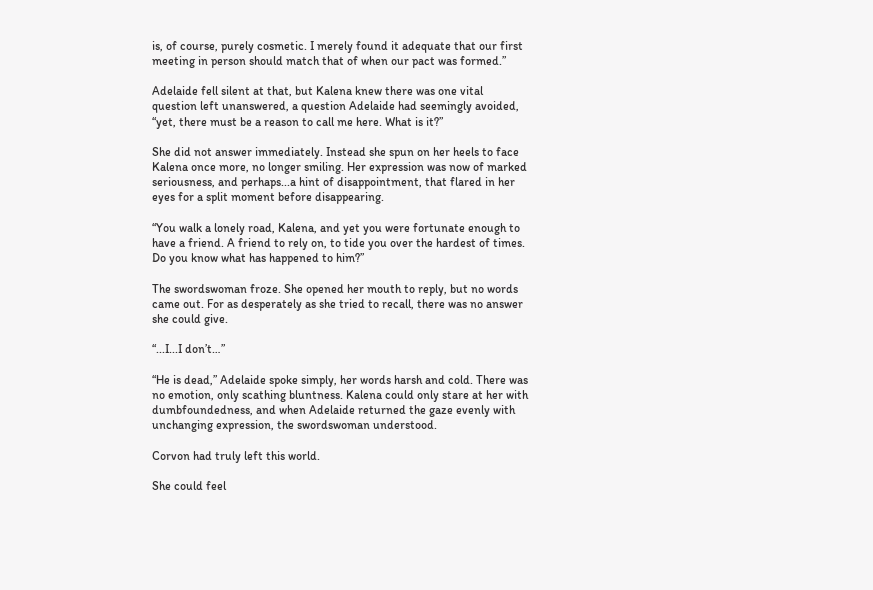is, of course, purely cosmetic. I merely found it adequate that our first meeting in person should match that of when our pact was formed.”

Adelaide fell silent at that, but Kalena knew there was one vital question left unanswered, a question Adelaide had seemingly avoided, “yet, there must be a reason to call me here. What is it?”

She did not answer immediately. Instead she spun on her heels to face Kalena once more, no longer smiling. Her expression was now of marked seriousness, and perhaps...a hint of disappointment, that flared in her eyes for a split moment before disappearing.

“You walk a lonely road, Kalena, and yet you were fortunate enough to have a friend. A friend to rely on, to tide you over the hardest of times. Do you know what has happened to him?”

The swordswoman froze. She opened her mouth to reply, but no words came out. For as desperately as she tried to recall, there was no answer she could give.

“...I...I don’t…”

“He is dead,” Adelaide spoke simply, her words harsh and cold. There was no emotion, only scathing bluntness. Kalena could only stare at her with dumbfoundedness, and when Adelaide returned the gaze evenly with unchanging expression, the swordswoman understood.

Corvon had truly left this world.

She could feel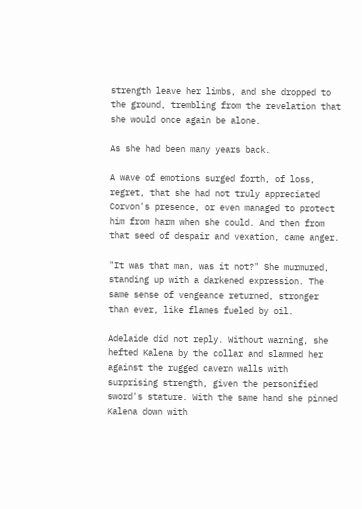strength leave her limbs, and she dropped to the ground, trembling from the revelation that she would once again be alone.

As she had been many years back.

A wave of emotions surged forth, of loss, regret, that she had not truly appreciated Corvon's presence, or even managed to protect him from harm when she could. And then from that seed of despair and vexation, came anger.

"It was that man, was it not?" She murmured, standing up with a darkened expression. The same sense of vengeance returned, stronger than ever, like flames fueled by oil.

Adelaide did not reply. Without warning, she hefted Kalena by the collar and slammed her against the rugged cavern walls with surprising strength, given the personified sword's stature. With the same hand she pinned Kalena down with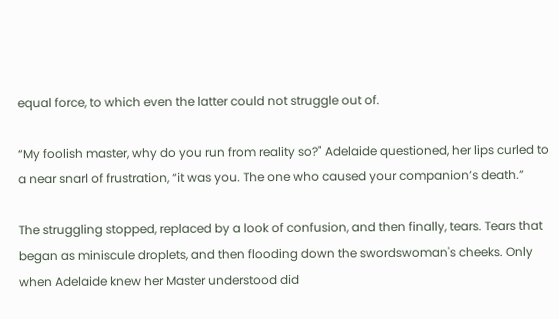equal force, to which even the latter could not struggle out of.

“My foolish master, why do you run from reality so?" Adelaide questioned, her lips curled to a near snarl of frustration, “it was you. The one who caused your companion’s death.”

The struggling stopped, replaced by a look of confusion, and then finally, tears. Tears that began as miniscule droplets, and then flooding down the swordswoman's cheeks. Only when Adelaide knew her Master understood did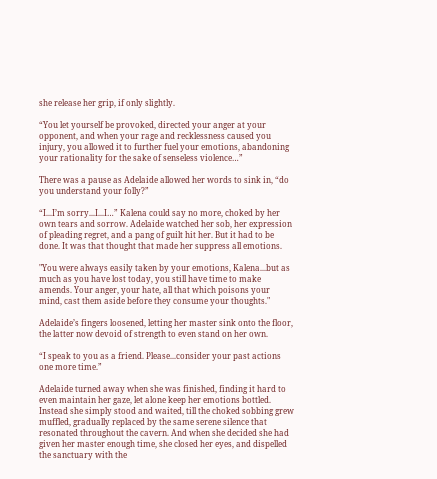she release her grip, if only slightly.

“You let yourself be provoked, directed your anger at your opponent, and when your rage and recklessness caused you injury, you allowed it to further fuel your emotions, abandoning your rationality for the sake of senseless violence…”

There was a pause as Adelaide allowed her words to sink in, “do you understand your folly?”

“I...I’m sorry...I...I…” Kalena could say no more, choked by her own tears and sorrow. Adelaide watched her sob, her expression of pleading regret, and a pang of guilt hit her. But it had to be done. It was that thought that made her suppress all emotions.

"You were always easily taken by your emotions, Kalena...but as much as you have lost today, you still have time to make amends. Your anger, your hate, all that which poisons your mind, cast them aside before they consume your thoughts."

Adelaide’s fingers loosened, letting her master sink onto the floor, the latter now devoid of strength to even stand on her own.

“I speak to you as a friend. Please...consider your past actions one more time.”

Adelaide turned away when she was finished, finding it hard to even maintain her gaze, let alone keep her emotions bottled. Instead she simply stood and waited, till the choked sobbing grew muffled, gradually replaced by the same serene silence that resonated throughout the cavern. And when she decided she had given her master enough time, she closed her eyes, and dispelled the sanctuary with the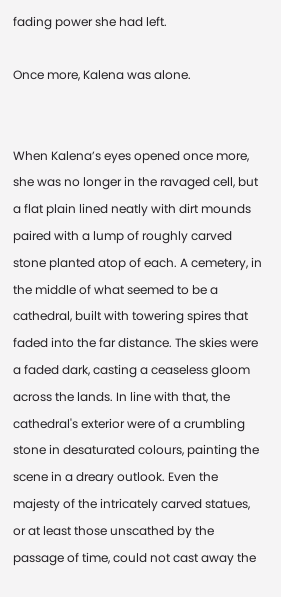fading power she had left.

Once more, Kalena was alone.


When Kalena’s eyes opened once more, she was no longer in the ravaged cell, but a flat plain lined neatly with dirt mounds paired with a lump of roughly carved stone planted atop of each. A cemetery, in the middle of what seemed to be a cathedral, built with towering spires that faded into the far distance. The skies were a faded dark, casting a ceaseless gloom across the lands. In line with that, the cathedral's exterior were of a crumbling stone in desaturated colours, painting the scene in a dreary outlook. Even the majesty of the intricately carved statues, or at least those unscathed by the passage of time, could not cast away the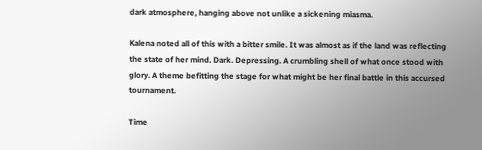dark atmosphere, hanging above not unlike a sickening miasma.

Kalena noted all of this with a bitter smile. It was almost as if the land was reflecting the state of her mind. Dark. Depressing. A crumbling shell of what once stood with glory. A theme befitting the stage for what might be her final battle in this accursed tournament.

Time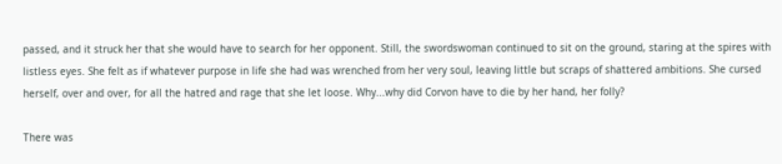passed, and it struck her that she would have to search for her opponent. Still, the swordswoman continued to sit on the ground, staring at the spires with listless eyes. She felt as if whatever purpose in life she had was wrenched from her very soul, leaving little but scraps of shattered ambitions. She cursed herself, over and over, for all the hatred and rage that she let loose. Why...why did Corvon have to die by her hand, her folly?

There was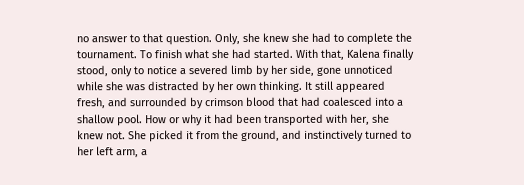no answer to that question. Only, she knew she had to complete the tournament. To finish what she had started. With that, Kalena finally stood, only to notice a severed limb by her side, gone unnoticed while she was distracted by her own thinking. It still appeared fresh, and surrounded by crimson blood that had coalesced into a shallow pool. How or why it had been transported with her, she knew not. She picked it from the ground, and instinctively turned to her left arm, a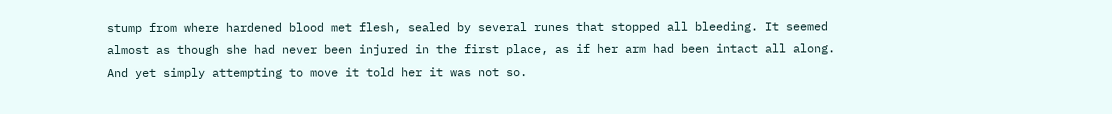stump from where hardened blood met flesh, sealed by several runes that stopped all bleeding. It seemed almost as though she had never been injured in the first place, as if her arm had been intact all along. And yet simply attempting to move it told her it was not so.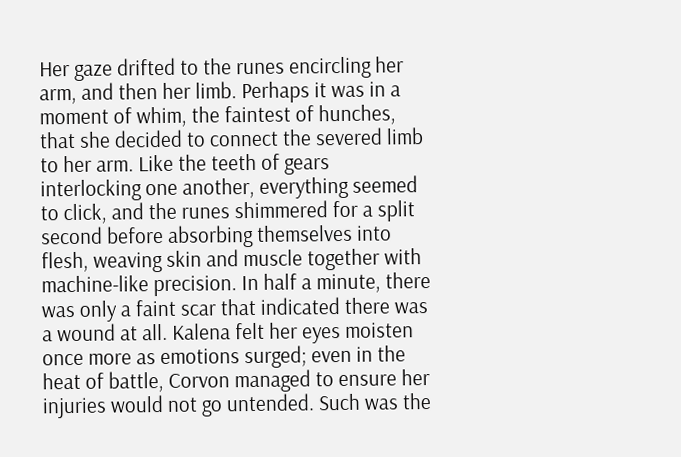Her gaze drifted to the runes encircling her arm, and then her limb. Perhaps it was in a moment of whim, the faintest of hunches, that she decided to connect the severed limb to her arm. Like the teeth of gears interlocking one another, everything seemed to click, and the runes shimmered for a split second before absorbing themselves into flesh, weaving skin and muscle together with machine-like precision. In half a minute, there was only a faint scar that indicated there was a wound at all. Kalena felt her eyes moisten once more as emotions surged; even in the heat of battle, Corvon managed to ensure her injuries would not go untended. Such was the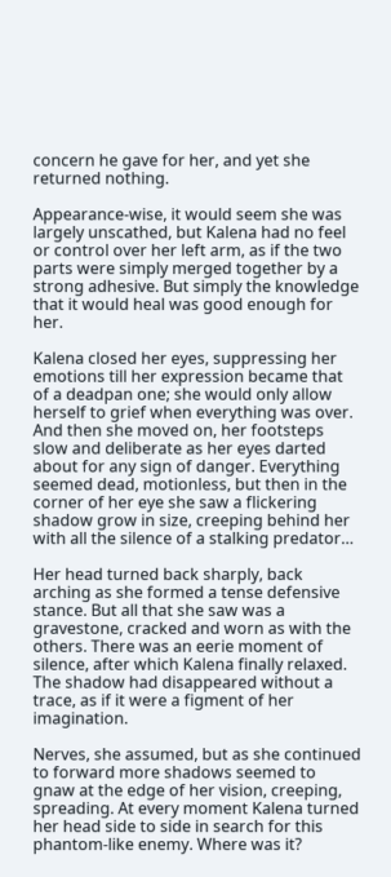concern he gave for her, and yet she returned nothing.

Appearance-wise, it would seem she was largely unscathed, but Kalena had no feel or control over her left arm, as if the two parts were simply merged together by a strong adhesive. But simply the knowledge that it would heal was good enough for her.

Kalena closed her eyes, suppressing her emotions till her expression became that of a deadpan one; she would only allow herself to grief when everything was over. And then she moved on, her footsteps slow and deliberate as her eyes darted about for any sign of danger. Everything seemed dead, motionless, but then in the corner of her eye she saw a flickering shadow grow in size, creeping behind her with all the silence of a stalking predator…

Her head turned back sharply, back arching as she formed a tense defensive stance. But all that she saw was a gravestone, cracked and worn as with the others. There was an eerie moment of silence, after which Kalena finally relaxed. The shadow had disappeared without a trace, as if it were a figment of her imagination.

Nerves, she assumed, but as she continued to forward more shadows seemed to gnaw at the edge of her vision, creeping, spreading. At every moment Kalena turned her head side to side in search for this phantom-like enemy. Where was it?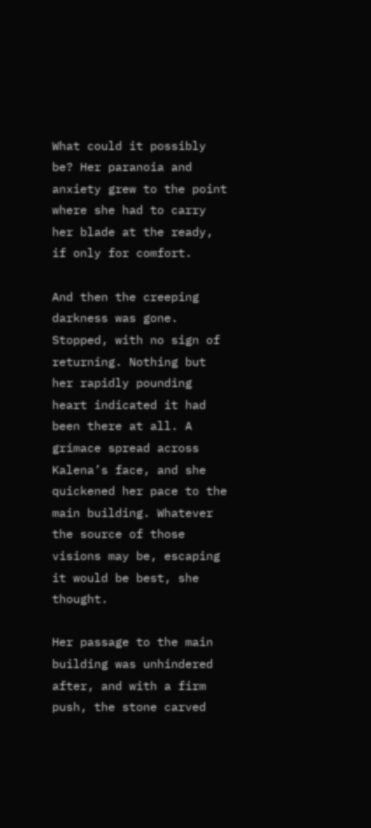What could it possibly be? Her paranoia and anxiety grew to the point where she had to carry her blade at the ready, if only for comfort.

And then the creeping darkness was gone. Stopped, with no sign of returning. Nothing but her rapidly pounding heart indicated it had been there at all. A grimace spread across Kalena’s face, and she quickened her pace to the main building. Whatever the source of those visions may be, escaping it would be best, she thought.

Her passage to the main building was unhindered after, and with a firm push, the stone carved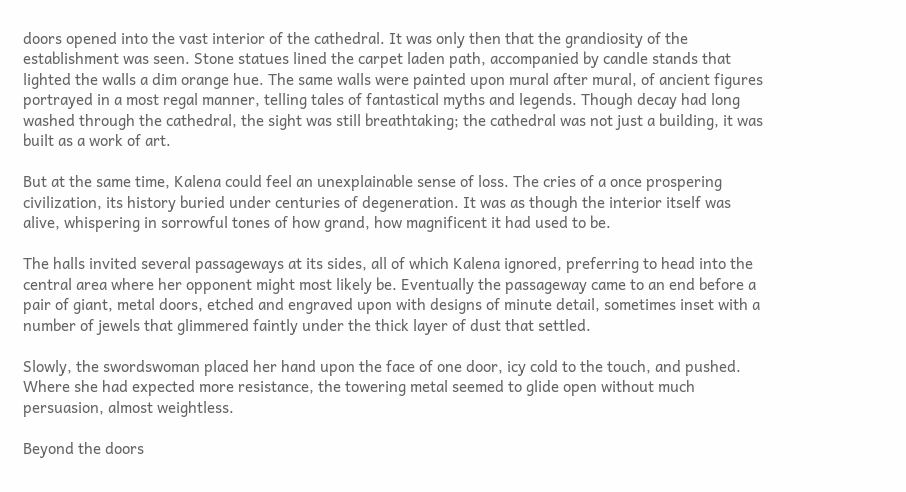doors opened into the vast interior of the cathedral. It was only then that the grandiosity of the establishment was seen. Stone statues lined the carpet laden path, accompanied by candle stands that lighted the walls a dim orange hue. The same walls were painted upon mural after mural, of ancient figures portrayed in a most regal manner, telling tales of fantastical myths and legends. Though decay had long washed through the cathedral, the sight was still breathtaking; the cathedral was not just a building, it was built as a work of art.

But at the same time, Kalena could feel an unexplainable sense of loss. The cries of a once prospering civilization, its history buried under centuries of degeneration. It was as though the interior itself was alive, whispering in sorrowful tones of how grand, how magnificent it had used to be.

The halls invited several passageways at its sides, all of which Kalena ignored, preferring to head into the central area where her opponent might most likely be. Eventually the passageway came to an end before a pair of giant, metal doors, etched and engraved upon with designs of minute detail, sometimes inset with a number of jewels that glimmered faintly under the thick layer of dust that settled.

Slowly, the swordswoman placed her hand upon the face of one door, icy cold to the touch, and pushed. Where she had expected more resistance, the towering metal seemed to glide open without much persuasion, almost weightless.

Beyond the doors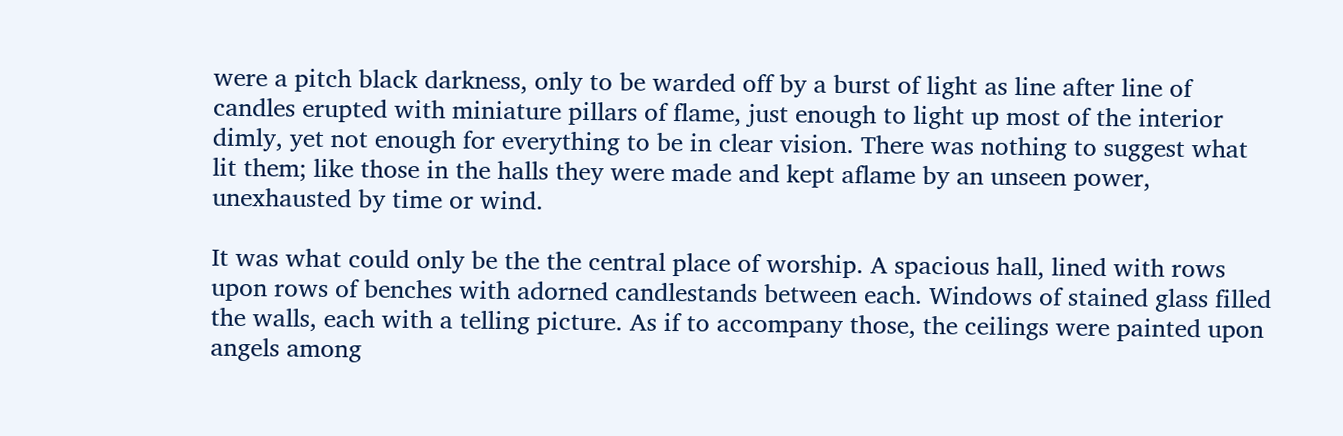were a pitch black darkness, only to be warded off by a burst of light as line after line of candles erupted with miniature pillars of flame, just enough to light up most of the interior dimly, yet not enough for everything to be in clear vision. There was nothing to suggest what lit them; like those in the halls they were made and kept aflame by an unseen power, unexhausted by time or wind.

It was what could only be the the central place of worship. A spacious hall, lined with rows upon rows of benches with adorned candlestands between each. Windows of stained glass filled the walls, each with a telling picture. As if to accompany those, the ceilings were painted upon angels among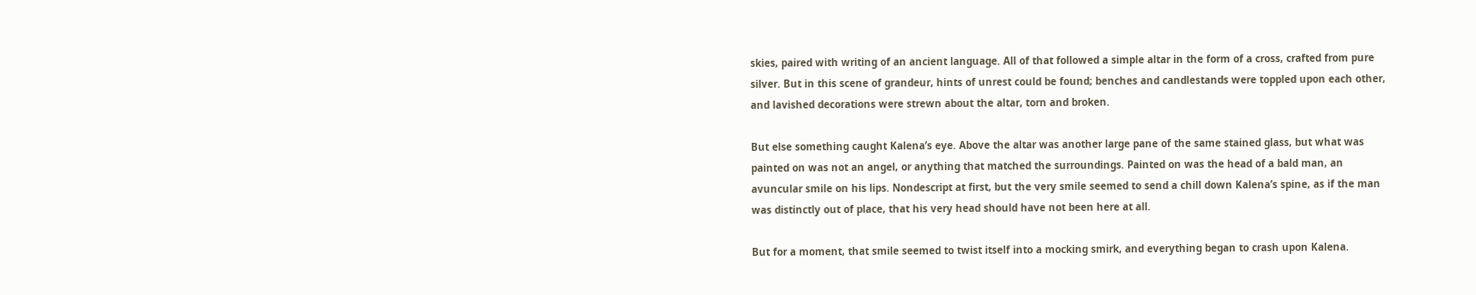skies, paired with writing of an ancient language. All of that followed a simple altar in the form of a cross, crafted from pure silver. But in this scene of grandeur, hints of unrest could be found; benches and candlestands were toppled upon each other, and lavished decorations were strewn about the altar, torn and broken.

But else something caught Kalena’s eye. Above the altar was another large pane of the same stained glass, but what was painted on was not an angel, or anything that matched the surroundings. Painted on was the head of a bald man, an avuncular smile on his lips. Nondescript at first, but the very smile seemed to send a chill down Kalena’s spine, as if the man was distinctly out of place, that his very head should have not been here at all.

But for a moment, that smile seemed to twist itself into a mocking smirk, and everything began to crash upon Kalena.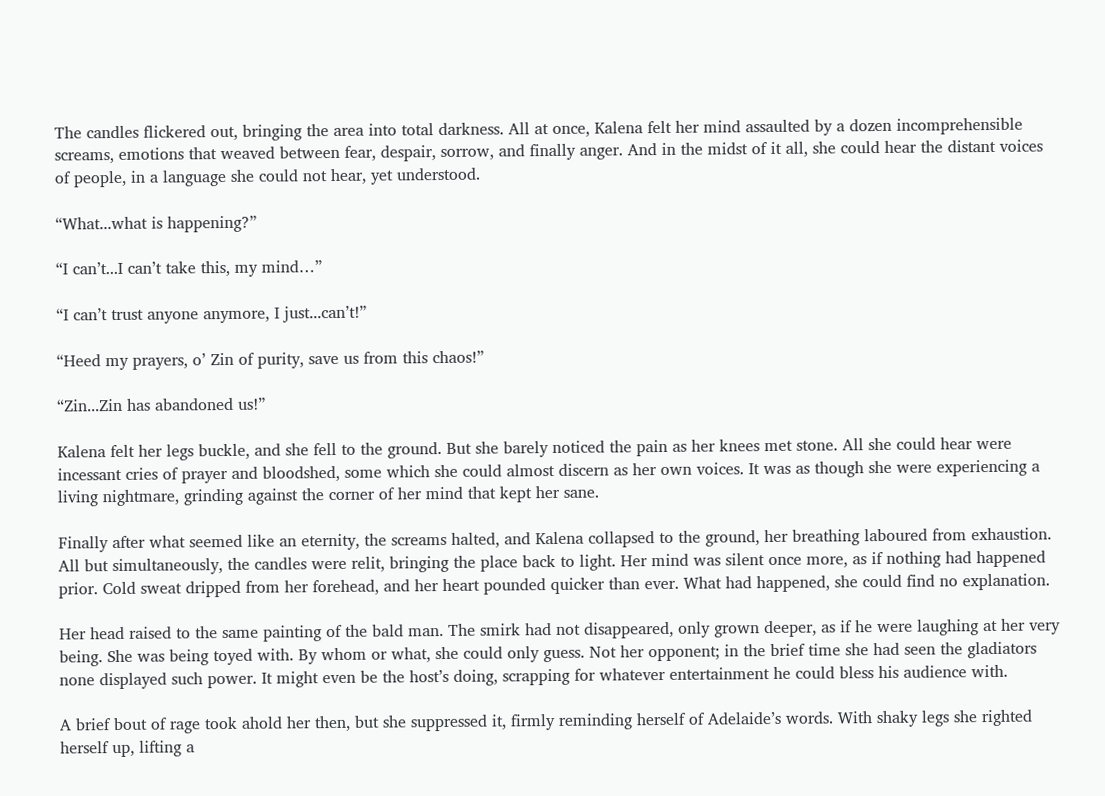The candles flickered out, bringing the area into total darkness. All at once, Kalena felt her mind assaulted by a dozen incomprehensible screams, emotions that weaved between fear, despair, sorrow, and finally anger. And in the midst of it all, she could hear the distant voices of people, in a language she could not hear, yet understood.

“What...what is happening?”

“I can’t...I can’t take this, my mind…”

“I can’t trust anyone anymore, I just...can’t!”

“Heed my prayers, o’ Zin of purity, save us from this chaos!”

“Zin...Zin has abandoned us!”

Kalena felt her legs buckle, and she fell to the ground. But she barely noticed the pain as her knees met stone. All she could hear were incessant cries of prayer and bloodshed, some which she could almost discern as her own voices. It was as though she were experiencing a living nightmare, grinding against the corner of her mind that kept her sane.

Finally after what seemed like an eternity, the screams halted, and Kalena collapsed to the ground, her breathing laboured from exhaustion. All but simultaneously, the candles were relit, bringing the place back to light. Her mind was silent once more, as if nothing had happened prior. Cold sweat dripped from her forehead, and her heart pounded quicker than ever. What had happened, she could find no explanation.

Her head raised to the same painting of the bald man. The smirk had not disappeared, only grown deeper, as if he were laughing at her very being. She was being toyed with. By whom or what, she could only guess. Not her opponent; in the brief time she had seen the gladiators none displayed such power. It might even be the host’s doing, scrapping for whatever entertainment he could bless his audience with.

A brief bout of rage took ahold her then, but she suppressed it, firmly reminding herself of Adelaide’s words. With shaky legs she righted herself up, lifting a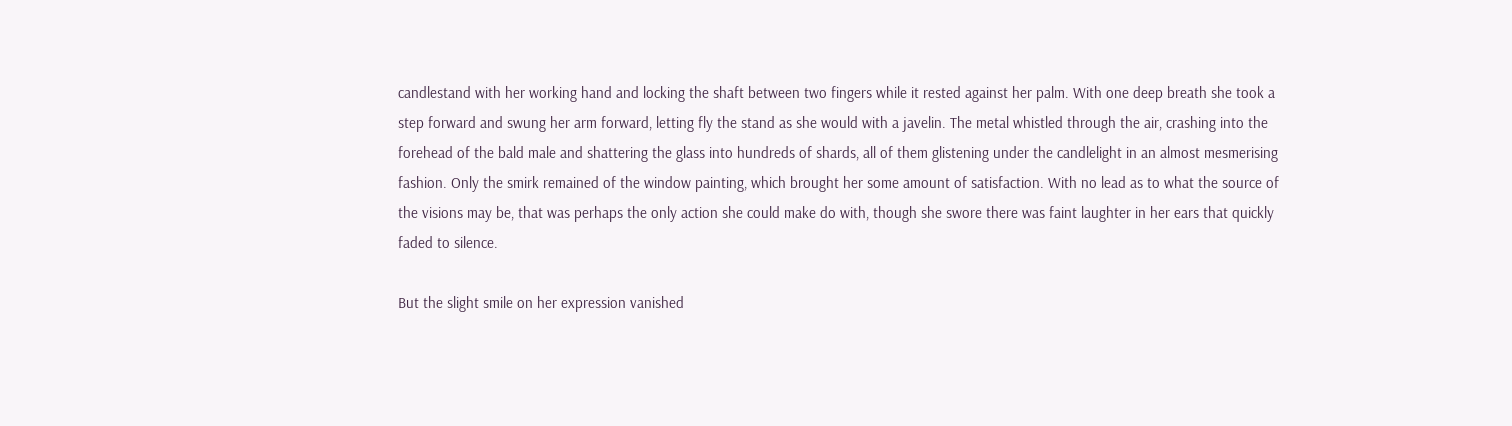candlestand with her working hand and locking the shaft between two fingers while it rested against her palm. With one deep breath she took a step forward and swung her arm forward, letting fly the stand as she would with a javelin. The metal whistled through the air, crashing into the forehead of the bald male and shattering the glass into hundreds of shards, all of them glistening under the candlelight in an almost mesmerising fashion. Only the smirk remained of the window painting, which brought her some amount of satisfaction. With no lead as to what the source of the visions may be, that was perhaps the only action she could make do with, though she swore there was faint laughter in her ears that quickly faded to silence.

But the slight smile on her expression vanished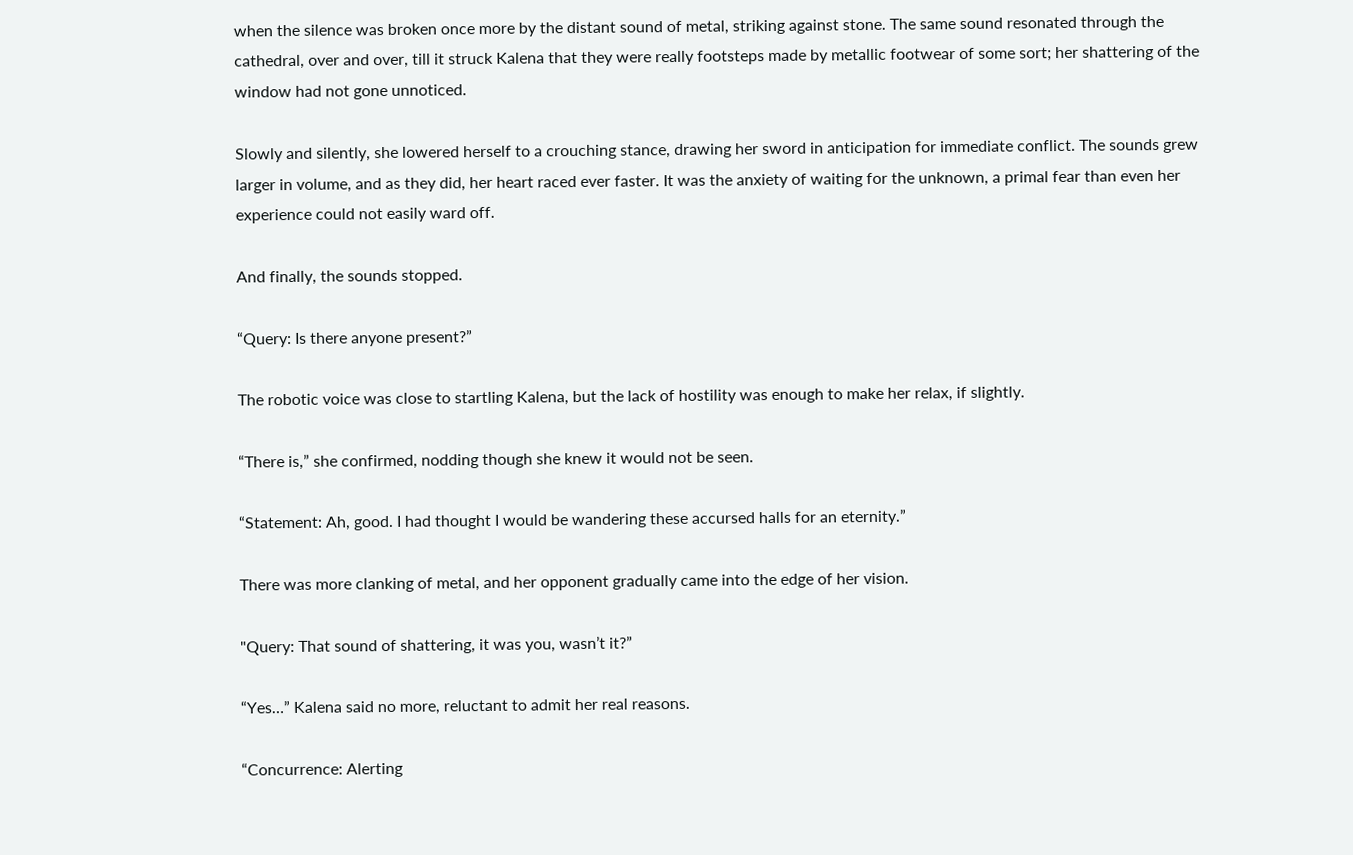when the silence was broken once more by the distant sound of metal, striking against stone. The same sound resonated through the cathedral, over and over, till it struck Kalena that they were really footsteps made by metallic footwear of some sort; her shattering of the window had not gone unnoticed.

Slowly and silently, she lowered herself to a crouching stance, drawing her sword in anticipation for immediate conflict. The sounds grew larger in volume, and as they did, her heart raced ever faster. It was the anxiety of waiting for the unknown, a primal fear than even her experience could not easily ward off.

And finally, the sounds stopped.

“Query: Is there anyone present?”

The robotic voice was close to startling Kalena, but the lack of hostility was enough to make her relax, if slightly.

“There is,” she confirmed, nodding though she knew it would not be seen.

“Statement: Ah, good. I had thought I would be wandering these accursed halls for an eternity.”

There was more clanking of metal, and her opponent gradually came into the edge of her vision.

"Query: That sound of shattering, it was you, wasn’t it?”

“Yes…” Kalena said no more, reluctant to admit her real reasons.

“Concurrence: Alerting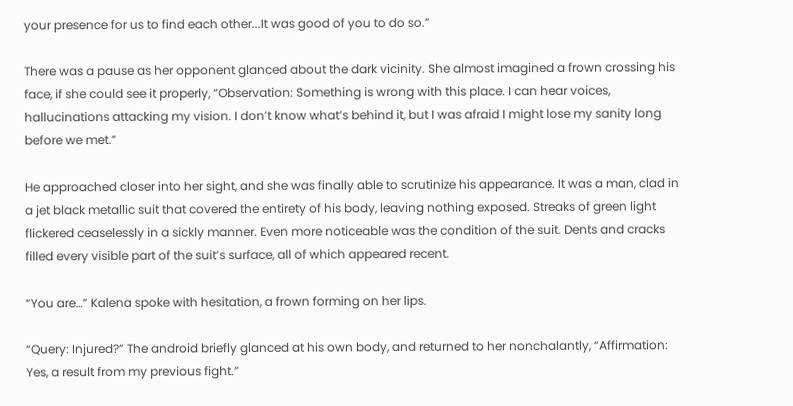your presence for us to find each other...It was good of you to do so.”

There was a pause as her opponent glanced about the dark vicinity. She almost imagined a frown crossing his face, if she could see it properly, “Observation: Something is wrong with this place. I can hear voices, hallucinations attacking my vision. I don’t know what’s behind it, but I was afraid I might lose my sanity long before we met.”

He approached closer into her sight, and she was finally able to scrutinize his appearance. It was a man, clad in a jet black metallic suit that covered the entirety of his body, leaving nothing exposed. Streaks of green light flickered ceaselessly in a sickly manner. Even more noticeable was the condition of the suit. Dents and cracks filled every visible part of the suit’s surface, all of which appeared recent.

“You are…” Kalena spoke with hesitation, a frown forming on her lips.

“Query: Injured?” The android briefly glanced at his own body, and returned to her nonchalantly, “Affirmation: Yes, a result from my previous fight.”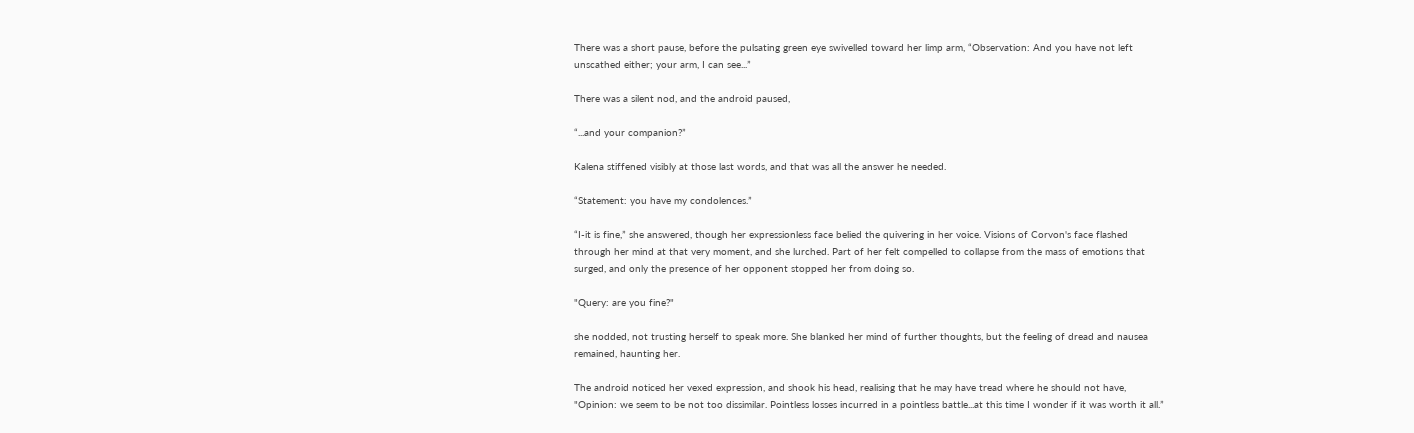There was a short pause, before the pulsating green eye swivelled toward her limp arm, “Observation: And you have not left unscathed either; your arm, I can see...”

There was a silent nod, and the android paused,

“...and your companion?”

Kalena stiffened visibly at those last words, and that was all the answer he needed.

“Statement: you have my condolences.”

“I-it is fine,” she answered, though her expressionless face belied the quivering in her voice. Visions of Corvon's face flashed through her mind at that very moment, and she lurched. Part of her felt compelled to collapse from the mass of emotions that surged, and only the presence of her opponent stopped her from doing so.

"Query: are you fine?"

she nodded, not trusting herself to speak more. She blanked her mind of further thoughts, but the feeling of dread and nausea remained, haunting her.

The android noticed her vexed expression, and shook his head, realising that he may have tread where he should not have, "Opinion: we seem to be not too dissimilar. Pointless losses incurred in a pointless battle...at this time I wonder if it was worth it all.”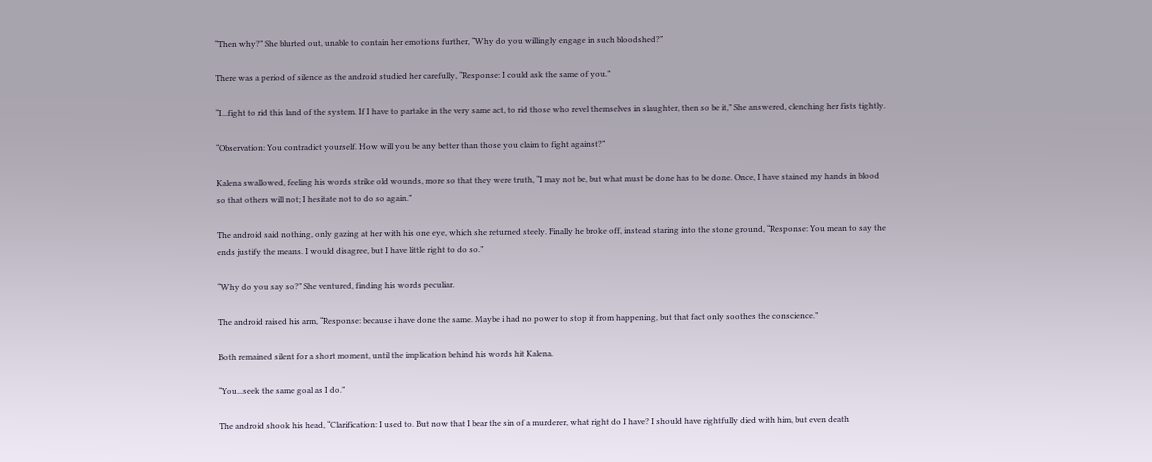“Then why?” She blurted out, unable to contain her emotions further, “Why do you willingly engage in such bloodshed?”

There was a period of silence as the android studied her carefully, “Response: I could ask the same of you.”

“I...fight to rid this land of the system. If I have to partake in the very same act, to rid those who revel themselves in slaughter, then so be it,” She answered, clenching her fists tightly.

“Observation: You contradict yourself. How will you be any better than those you claim to fight against?”

Kalena swallowed, feeling his words strike old wounds, more so that they were truth, “I may not be, but what must be done has to be done. Once, I have stained my hands in blood so that others will not; I hesitate not to do so again.”

The android said nothing, only gazing at her with his one eye, which she returned steely. Finally he broke off, instead staring into the stone ground, “Response: You mean to say the ends justify the means. I would disagree, but I have little right to do so.”

“Why do you say so?” She ventured, finding his words peculiar.

The android raised his arm, “Response: because i have done the same. Maybe i had no power to stop it from happening, but that fact only soothes the conscience.”

Both remained silent for a short moment, until the implication behind his words hit Kalena.

“You...seek the same goal as I do.”

The android shook his head, “Clarification: I used to. But now that I bear the sin of a murderer, what right do I have? I should have rightfully died with him, but even death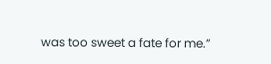was too sweet a fate for me.”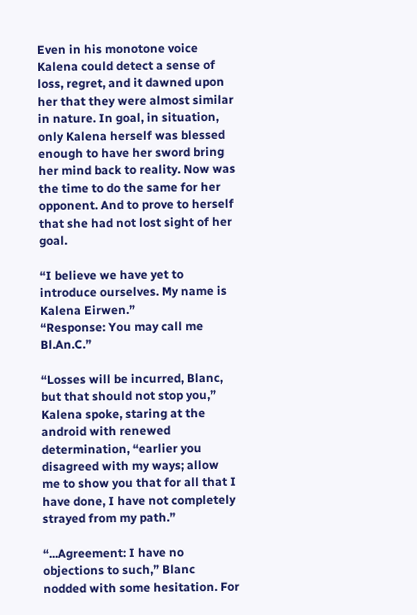Even in his monotone voice Kalena could detect a sense of loss, regret, and it dawned upon her that they were almost similar in nature. In goal, in situation, only Kalena herself was blessed enough to have her sword bring her mind back to reality. Now was the time to do the same for her opponent. And to prove to herself that she had not lost sight of her goal.

“I believe we have yet to introduce ourselves. My name is Kalena Eirwen.”
“Response: You may call me Bl.An.C.”

“Losses will be incurred, Blanc, but that should not stop you,” Kalena spoke, staring at the android with renewed determination, “earlier you disagreed with my ways; allow me to show you that for all that I have done, I have not completely strayed from my path.”

“...Agreement: I have no objections to such,” Blanc nodded with some hesitation. For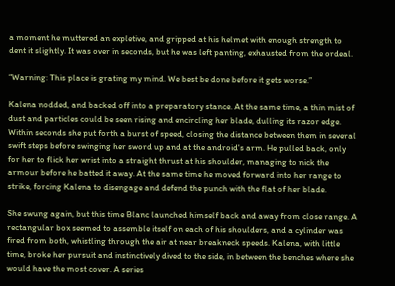a moment he muttered an expletive, and gripped at his helmet with enough strength to dent it slightly. It was over in seconds, but he was left panting, exhausted from the ordeal.

“Warning: This place is grating my mind. We best be done before it gets worse.”

Kalena nodded, and backed off into a preparatory stance. At the same time, a thin mist of dust and particles could be seen rising and encircling her blade, dulling its razor edge. Within seconds she put forth a burst of speed, closing the distance between them in several swift steps before swinging her sword up and at the android's arm. He pulled back, only for her to flick her wrist into a straight thrust at his shoulder, managing to nick the armour before he batted it away. At the same time he moved forward into her range to strike, forcing Kalena to disengage and defend the punch with the flat of her blade.

She swung again, but this time Blanc launched himself back and away from close range. A rectangular box seemed to assemble itself on each of his shoulders, and a cylinder was fired from both, whistling through the air at near breakneck speeds. Kalena, with little time, broke her pursuit and instinctively dived to the side, in between the benches where she would have the most cover. A series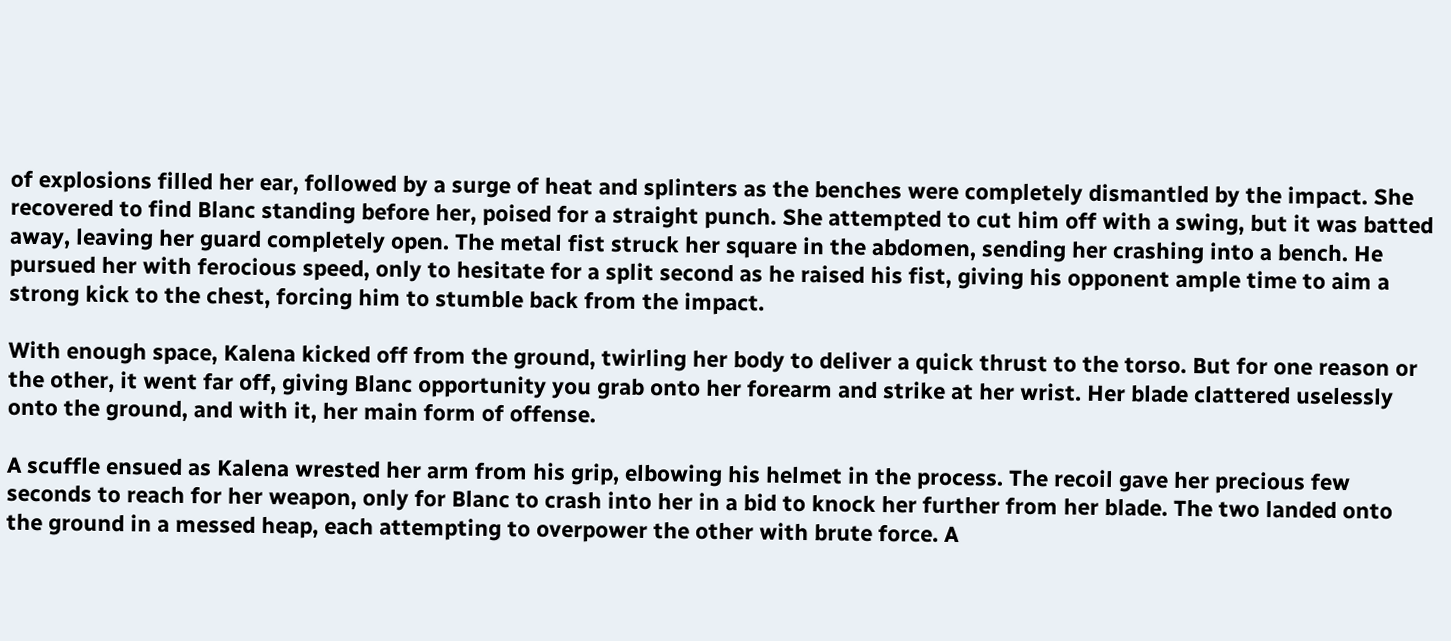of explosions filled her ear, followed by a surge of heat and splinters as the benches were completely dismantled by the impact. She recovered to find Blanc standing before her, poised for a straight punch. She attempted to cut him off with a swing, but it was batted away, leaving her guard completely open. The metal fist struck her square in the abdomen, sending her crashing into a bench. He pursued her with ferocious speed, only to hesitate for a split second as he raised his fist, giving his opponent ample time to aim a strong kick to the chest, forcing him to stumble back from the impact.

With enough space, Kalena kicked off from the ground, twirling her body to deliver a quick thrust to the torso. But for one reason or the other, it went far off, giving Blanc opportunity you grab onto her forearm and strike at her wrist. Her blade clattered uselessly onto the ground, and with it, her main form of offense.

A scuffle ensued as Kalena wrested her arm from his grip, elbowing his helmet in the process. The recoil gave her precious few seconds to reach for her weapon, only for Blanc to crash into her in a bid to knock her further from her blade. The two landed onto the ground in a messed heap, each attempting to overpower the other with brute force. A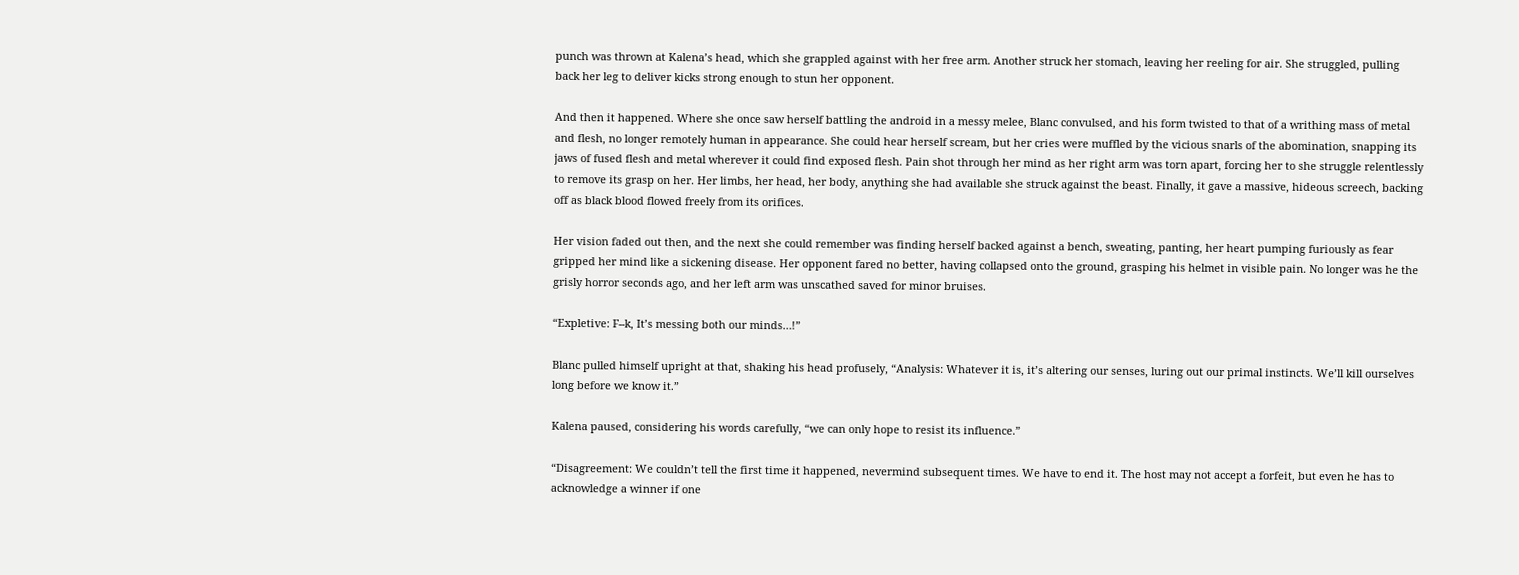punch was thrown at Kalena’s head, which she grappled against with her free arm. Another struck her stomach, leaving her reeling for air. She struggled, pulling back her leg to deliver kicks strong enough to stun her opponent.

And then it happened. Where she once saw herself battling the android in a messy melee, Blanc convulsed, and his form twisted to that of a writhing mass of metal and flesh, no longer remotely human in appearance. She could hear herself scream, but her cries were muffled by the vicious snarls of the abomination, snapping its jaws of fused flesh and metal wherever it could find exposed flesh. Pain shot through her mind as her right arm was torn apart, forcing her to she struggle relentlessly to remove its grasp on her. Her limbs, her head, her body, anything she had available she struck against the beast. Finally, it gave a massive, hideous screech, backing off as black blood flowed freely from its orifices.

Her vision faded out then, and the next she could remember was finding herself backed against a bench, sweating, panting, her heart pumping furiously as fear gripped her mind like a sickening disease. Her opponent fared no better, having collapsed onto the ground, grasping his helmet in visible pain. No longer was he the grisly horror seconds ago, and her left arm was unscathed saved for minor bruises.

“Expletive: F--k, It’s messing both our minds…!”

Blanc pulled himself upright at that, shaking his head profusely, “Analysis: Whatever it is, it’s altering our senses, luring out our primal instincts. We’ll kill ourselves long before we know it.”

Kalena paused, considering his words carefully, “we can only hope to resist its influence.”

“Disagreement: We couldn’t tell the first time it happened, nevermind subsequent times. We have to end it. The host may not accept a forfeit, but even he has to acknowledge a winner if one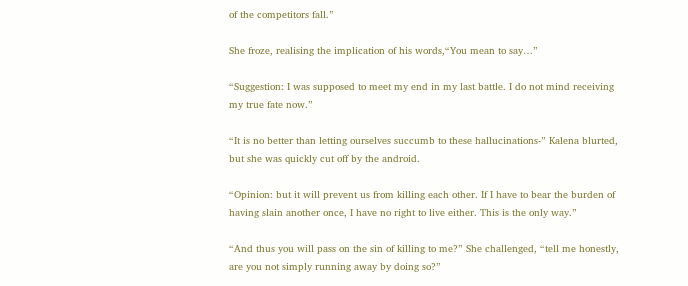of the competitors fall.”

She froze, realising the implication of his words,“You mean to say…”

“Suggestion: I was supposed to meet my end in my last battle. I do not mind receiving my true fate now.”

“It is no better than letting ourselves succumb to these hallucinations-” Kalena blurted, but she was quickly cut off by the android.

“Opinion: but it will prevent us from killing each other. If I have to bear the burden of having slain another once, I have no right to live either. This is the only way.”

“And thus you will pass on the sin of killing to me?” She challenged, “tell me honestly, are you not simply running away by doing so?”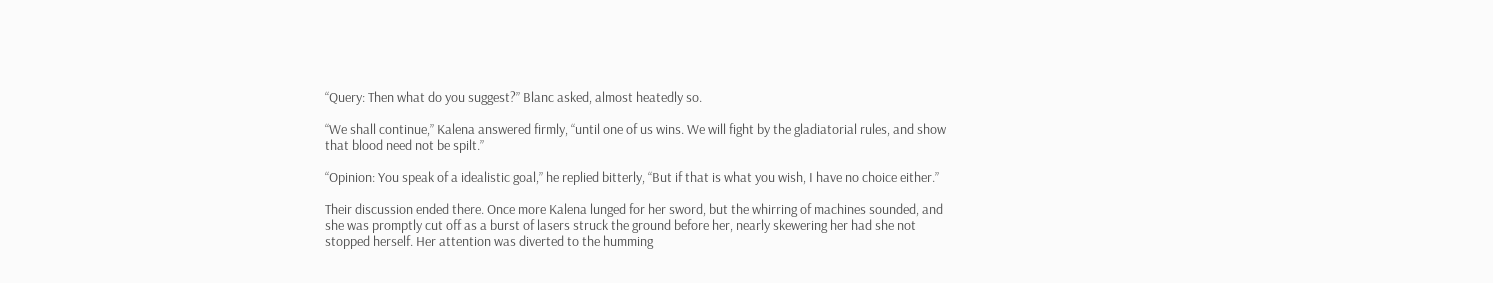“Query: Then what do you suggest?” Blanc asked, almost heatedly so.

“We shall continue,” Kalena answered firmly, “until one of us wins. We will fight by the gladiatorial rules, and show that blood need not be spilt.”

“Opinion: You speak of a idealistic goal,” he replied bitterly, “But if that is what you wish, I have no choice either.”

Their discussion ended there. Once more Kalena lunged for her sword, but the whirring of machines sounded, and she was promptly cut off as a burst of lasers struck the ground before her, nearly skewering her had she not stopped herself. Her attention was diverted to the humming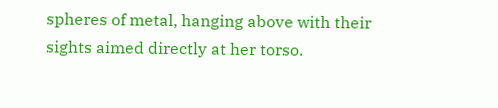spheres of metal, hanging above with their sights aimed directly at her torso.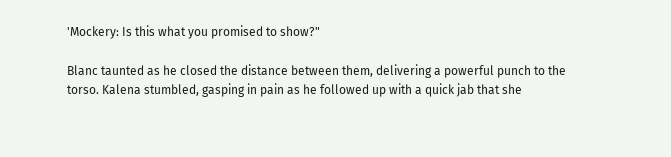'Mockery: Is this what you promised to show?"

Blanc taunted as he closed the distance between them, delivering a powerful punch to the torso. Kalena stumbled, gasping in pain as he followed up with a quick jab that she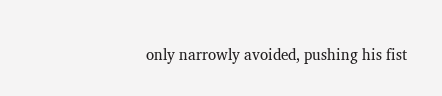only narrowly avoided, pushing his fist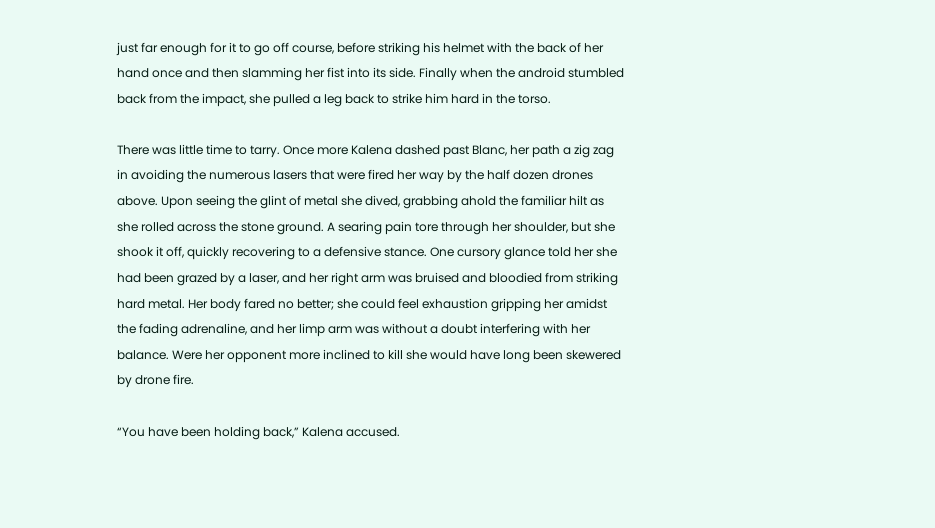just far enough for it to go off course, before striking his helmet with the back of her hand once and then slamming her fist into its side. Finally when the android stumbled back from the impact, she pulled a leg back to strike him hard in the torso.

There was little time to tarry. Once more Kalena dashed past Blanc, her path a zig zag in avoiding the numerous lasers that were fired her way by the half dozen drones above. Upon seeing the glint of metal she dived, grabbing ahold the familiar hilt as she rolled across the stone ground. A searing pain tore through her shoulder, but she shook it off, quickly recovering to a defensive stance. One cursory glance told her she had been grazed by a laser, and her right arm was bruised and bloodied from striking hard metal. Her body fared no better; she could feel exhaustion gripping her amidst the fading adrenaline, and her limp arm was without a doubt interfering with her balance. Were her opponent more inclined to kill she would have long been skewered by drone fire.

“You have been holding back,” Kalena accused.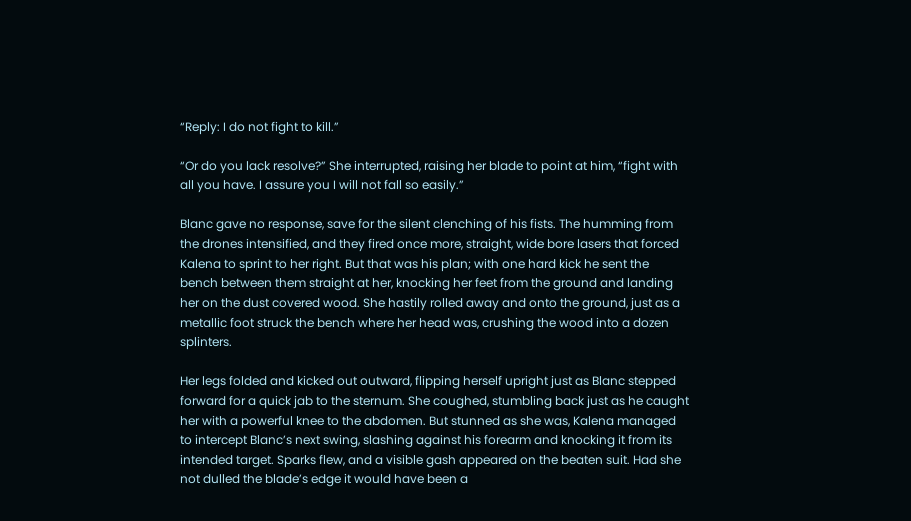“Reply: I do not fight to kill.”

“Or do you lack resolve?” She interrupted, raising her blade to point at him, “fight with all you have. I assure you I will not fall so easily.”

Blanc gave no response, save for the silent clenching of his fists. The humming from the drones intensified, and they fired once more, straight, wide bore lasers that forced Kalena to sprint to her right. But that was his plan; with one hard kick he sent the bench between them straight at her, knocking her feet from the ground and landing her on the dust covered wood. She hastily rolled away and onto the ground, just as a metallic foot struck the bench where her head was, crushing the wood into a dozen splinters.

Her legs folded and kicked out outward, flipping herself upright just as Blanc stepped forward for a quick jab to the sternum. She coughed, stumbling back just as he caught her with a powerful knee to the abdomen. But stunned as she was, Kalena managed to intercept Blanc’s next swing, slashing against his forearm and knocking it from its intended target. Sparks flew, and a visible gash appeared on the beaten suit. Had she not dulled the blade’s edge it would have been a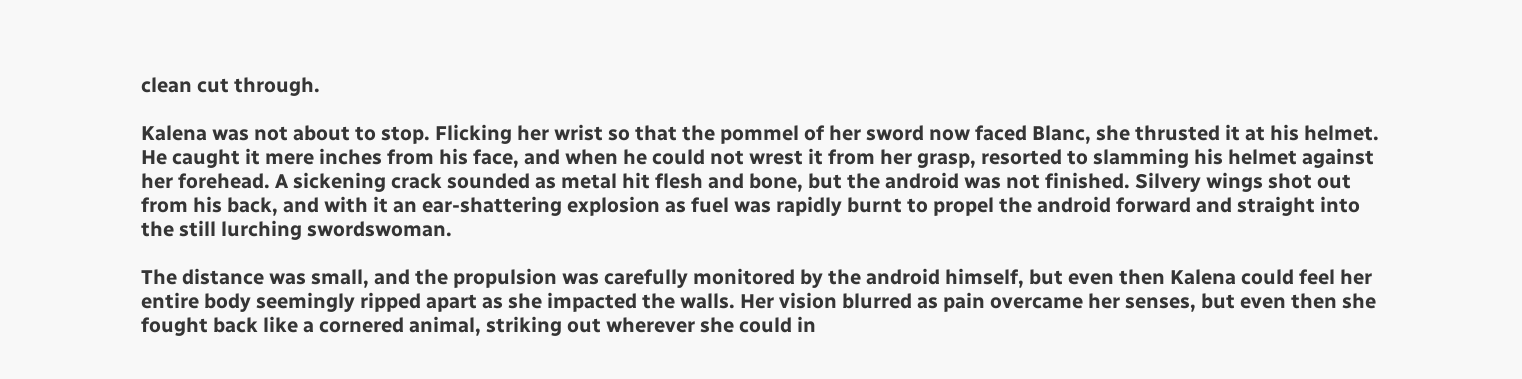clean cut through.

Kalena was not about to stop. Flicking her wrist so that the pommel of her sword now faced Blanc, she thrusted it at his helmet. He caught it mere inches from his face, and when he could not wrest it from her grasp, resorted to slamming his helmet against her forehead. A sickening crack sounded as metal hit flesh and bone, but the android was not finished. Silvery wings shot out from his back, and with it an ear-shattering explosion as fuel was rapidly burnt to propel the android forward and straight into the still lurching swordswoman.

The distance was small, and the propulsion was carefully monitored by the android himself, but even then Kalena could feel her entire body seemingly ripped apart as she impacted the walls. Her vision blurred as pain overcame her senses, but even then she fought back like a cornered animal, striking out wherever she could in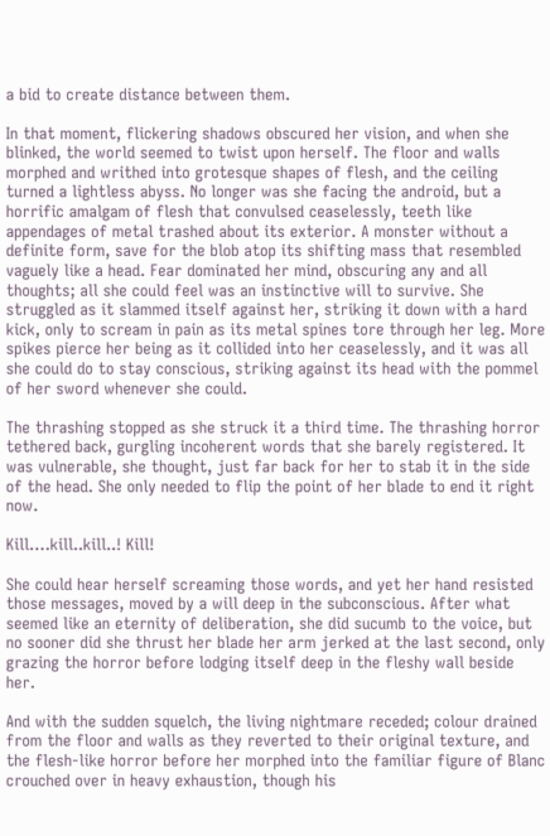a bid to create distance between them.

In that moment, flickering shadows obscured her vision, and when she blinked, the world seemed to twist upon herself. The floor and walls morphed and writhed into grotesque shapes of flesh, and the ceiling turned a lightless abyss. No longer was she facing the android, but a horrific amalgam of flesh that convulsed ceaselessly, teeth like appendages of metal trashed about its exterior. A monster without a definite form, save for the blob atop its shifting mass that resembled vaguely like a head. Fear dominated her mind, obscuring any and all thoughts; all she could feel was an instinctive will to survive. She struggled as it slammed itself against her, striking it down with a hard kick, only to scream in pain as its metal spines tore through her leg. More spikes pierce her being as it collided into her ceaselessly, and it was all she could do to stay conscious, striking against its head with the pommel of her sword whenever she could.

The thrashing stopped as she struck it a third time. The thrashing horror tethered back, gurgling incoherent words that she barely registered. It was vulnerable, she thought, just far back for her to stab it in the side of the head. She only needed to flip the point of her blade to end it right now.

Kill….kill..kill..! Kill!

She could hear herself screaming those words, and yet her hand resisted those messages, moved by a will deep in the subconscious. After what seemed like an eternity of deliberation, she did sucumb to the voice, but no sooner did she thrust her blade her arm jerked at the last second, only grazing the horror before lodging itself deep in the fleshy wall beside her.

And with the sudden squelch, the living nightmare receded; colour drained from the floor and walls as they reverted to their original texture, and the flesh-like horror before her morphed into the familiar figure of Blanc crouched over in heavy exhaustion, though his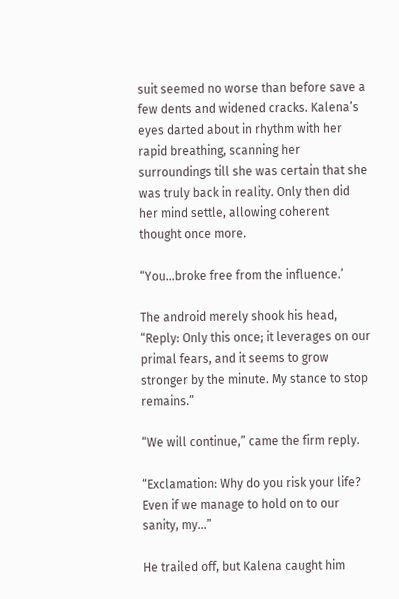suit seemed no worse than before save a few dents and widened cracks. Kalena’s eyes darted about in rhythm with her rapid breathing, scanning her surroundings till she was certain that she was truly back in reality. Only then did her mind settle, allowing coherent thought once more.

“You...broke free from the influence.’

The android merely shook his head, “Reply: Only this once; it leverages on our primal fears, and it seems to grow stronger by the minute. My stance to stop remains.”

“We will continue,” came the firm reply.

“Exclamation: Why do you risk your life? Even if we manage to hold on to our sanity, my…”

He trailed off, but Kalena caught him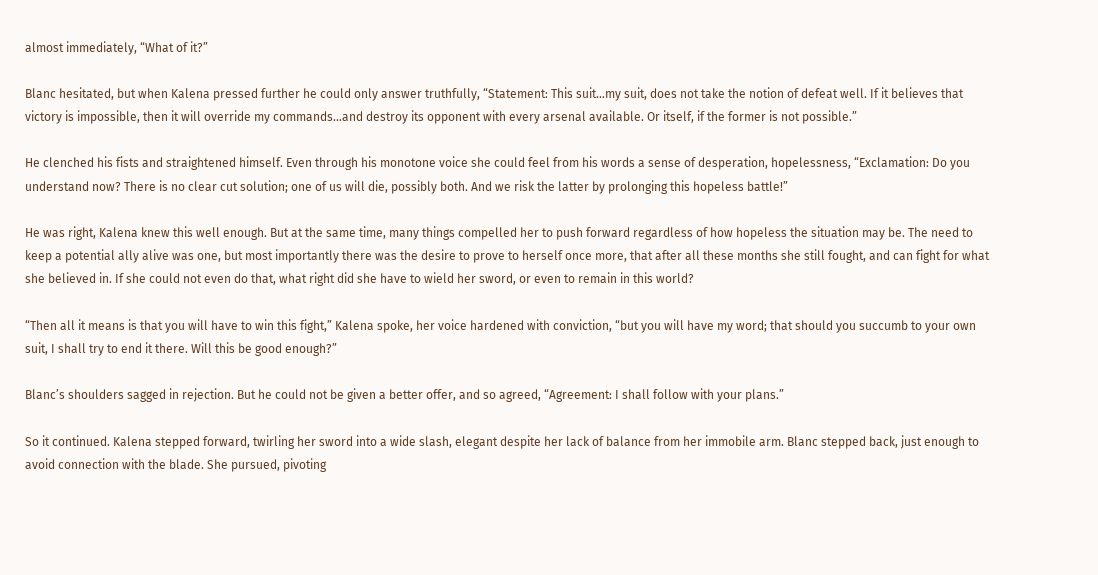almost immediately, “What of it?”

Blanc hesitated, but when Kalena pressed further he could only answer truthfully, “Statement: This suit...my suit, does not take the notion of defeat well. If it believes that victory is impossible, then it will override my commands...and destroy its opponent with every arsenal available. Or itself, if the former is not possible.”

He clenched his fists and straightened himself. Even through his monotone voice she could feel from his words a sense of desperation, hopelessness, “Exclamation: Do you understand now? There is no clear cut solution; one of us will die, possibly both. And we risk the latter by prolonging this hopeless battle!”

He was right, Kalena knew this well enough. But at the same time, many things compelled her to push forward regardless of how hopeless the situation may be. The need to keep a potential ally alive was one, but most importantly there was the desire to prove to herself once more, that after all these months she still fought, and can fight for what she believed in. If she could not even do that, what right did she have to wield her sword, or even to remain in this world?

“Then all it means is that you will have to win this fight,” Kalena spoke, her voice hardened with conviction, “but you will have my word; that should you succumb to your own suit, I shall try to end it there. Will this be good enough?”

Blanc’s shoulders sagged in rejection. But he could not be given a better offer, and so agreed, “Agreement: I shall follow with your plans.”

So it continued. Kalena stepped forward, twirling her sword into a wide slash, elegant despite her lack of balance from her immobile arm. Blanc stepped back, just enough to avoid connection with the blade. She pursued, pivoting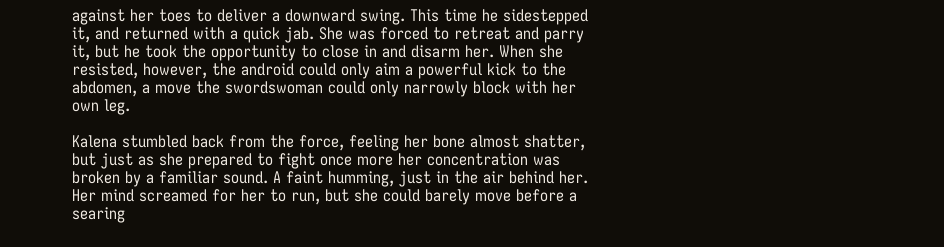against her toes to deliver a downward swing. This time he sidestepped it, and returned with a quick jab. She was forced to retreat and parry it, but he took the opportunity to close in and disarm her. When she resisted, however, the android could only aim a powerful kick to the abdomen, a move the swordswoman could only narrowly block with her own leg.

Kalena stumbled back from the force, feeling her bone almost shatter, but just as she prepared to fight once more her concentration was broken by a familiar sound. A faint humming, just in the air behind her. Her mind screamed for her to run, but she could barely move before a searing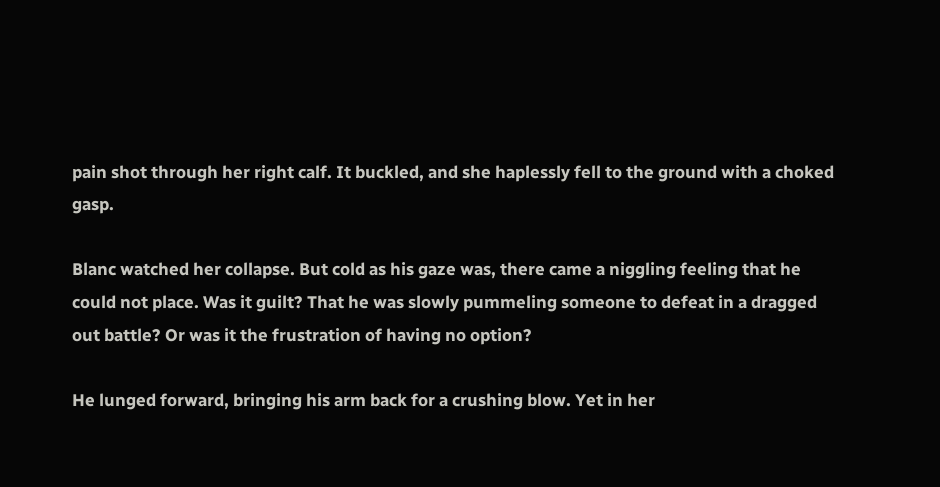pain shot through her right calf. It buckled, and she haplessly fell to the ground with a choked gasp.

Blanc watched her collapse. But cold as his gaze was, there came a niggling feeling that he could not place. Was it guilt? That he was slowly pummeling someone to defeat in a dragged out battle? Or was it the frustration of having no option?

He lunged forward, bringing his arm back for a crushing blow. Yet in her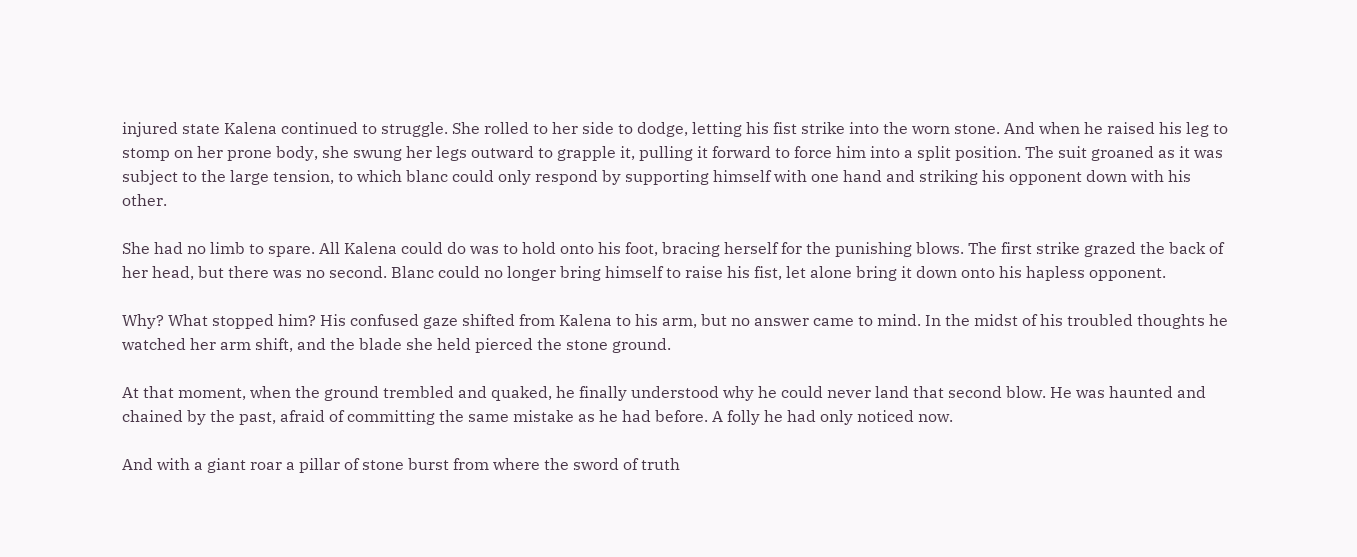injured state Kalena continued to struggle. She rolled to her side to dodge, letting his fist strike into the worn stone. And when he raised his leg to stomp on her prone body, she swung her legs outward to grapple it, pulling it forward to force him into a split position. The suit groaned as it was subject to the large tension, to which blanc could only respond by supporting himself with one hand and striking his opponent down with his other.

She had no limb to spare. All Kalena could do was to hold onto his foot, bracing herself for the punishing blows. The first strike grazed the back of her head, but there was no second. Blanc could no longer bring himself to raise his fist, let alone bring it down onto his hapless opponent.

Why? What stopped him? His confused gaze shifted from Kalena to his arm, but no answer came to mind. In the midst of his troubled thoughts he watched her arm shift, and the blade she held pierced the stone ground.

At that moment, when the ground trembled and quaked, he finally understood why he could never land that second blow. He was haunted and chained by the past, afraid of committing the same mistake as he had before. A folly he had only noticed now.

And with a giant roar a pillar of stone burst from where the sword of truth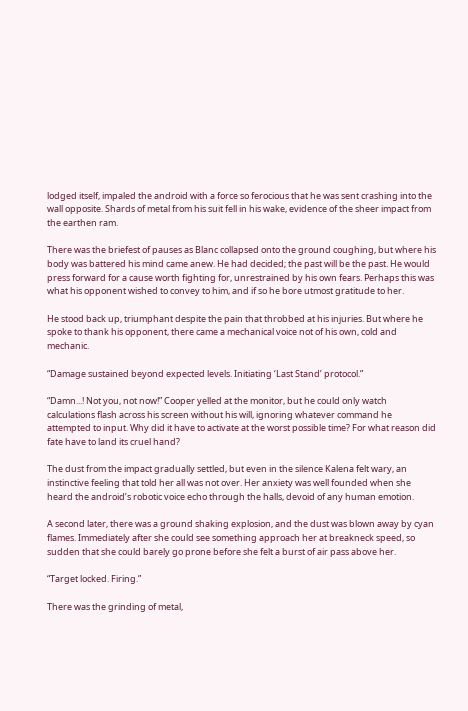lodged itself, impaled the android with a force so ferocious that he was sent crashing into the wall opposite. Shards of metal from his suit fell in his wake, evidence of the sheer impact from the earthen ram.

There was the briefest of pauses as Blanc collapsed onto the ground coughing, but where his body was battered his mind came anew. He had decided; the past will be the past. He would press forward for a cause worth fighting for, unrestrained by his own fears. Perhaps this was what his opponent wished to convey to him, and if so he bore utmost gratitude to her.

He stood back up, triumphant despite the pain that throbbed at his injuries. But where he spoke to thank his opponent, there came a mechanical voice not of his own, cold and mechanic.

“Damage sustained beyond expected levels. Initiating ‘Last Stand’ protocol.”

“Damn...! Not you, not now!” Cooper yelled at the monitor, but he could only watch calculations flash across his screen without his will, ignoring whatever command he attempted to input. Why did it have to activate at the worst possible time? For what reason did fate have to land its cruel hand?

The dust from the impact gradually settled, but even in the silence Kalena felt wary, an instinctive feeling that told her all was not over. Her anxiety was well founded when she heard the android’s robotic voice echo through the halls, devoid of any human emotion.

A second later, there was a ground shaking explosion, and the dust was blown away by cyan flames. Immediately after she could see something approach her at breakneck speed, so sudden that she could barely go prone before she felt a burst of air pass above her.

“Target locked. Firing.”

There was the grinding of metal,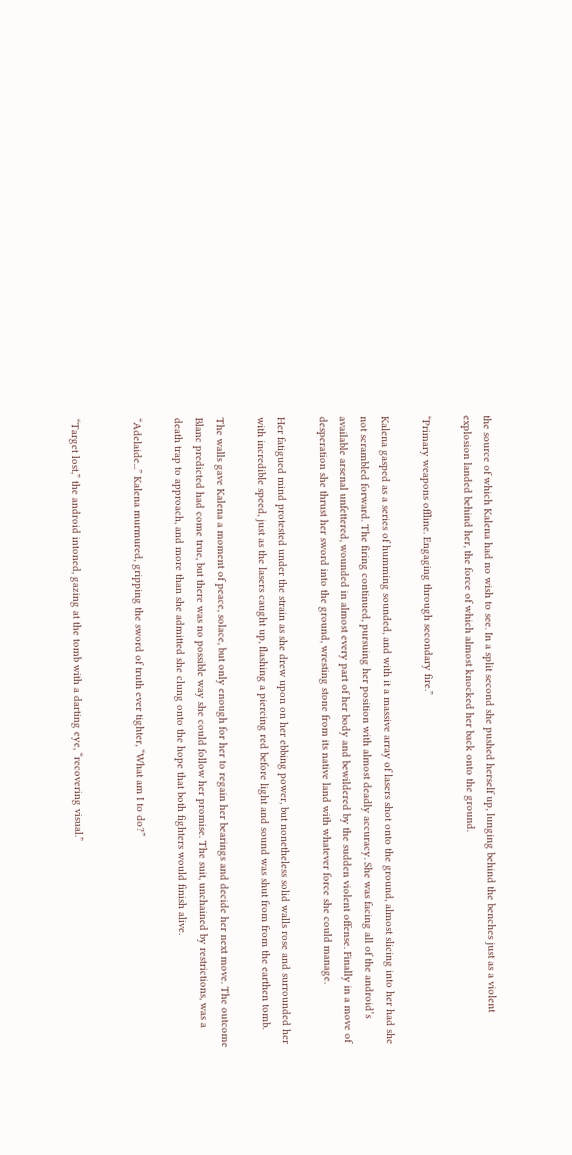the source of which Kalena had no wish to see. In a split second she pushed herself up, lunging behind the benches just as a violent explosion landed behind her, the force of which almost knocked her back onto the ground.

“Primary weapons offline. Engaging through secondary fire.”

Kalena gasped as a series of humming sounded, and with it a massive array of lasers shot onto the ground, almost slicing into her had she not scrambled forward. The firing continued, pursuing her position with almost deadly accuracy. She was facing all of the android’s available arsenal unfettered, wounded in almost every part of her body and bewildered by the sudden violent offense. Finally in a move of desperation she thrust her sword into the ground, wresting stone from its native land with whatever force she could manage.

Her fatigued mind protested under the strain as she drew upon on her ebbing power, but nonetheless solid walls rose and surrounded her with incredible speed, just as the lasers caught up, flashing a piercing red before light and sound was shut from from the earthen tomb.

The walls gave Kalena a moment of peace, solace, but only enough for her to regain her bearings and decide her next move. The outcome Blanc predicted had come true, but there was no possible way she could follow her promise. The suit, unchained by restrictions, was a death trap to approach, and more than she admitted she clung onto the hope that both fighters would finish alive.

“Adelaide...” Kalena murmured, gripping the sword of truth ever tighter, “What am I to do?”


“Target lost,” the android intoned, gazing at the tomb with a darting eye, “recovering visual.”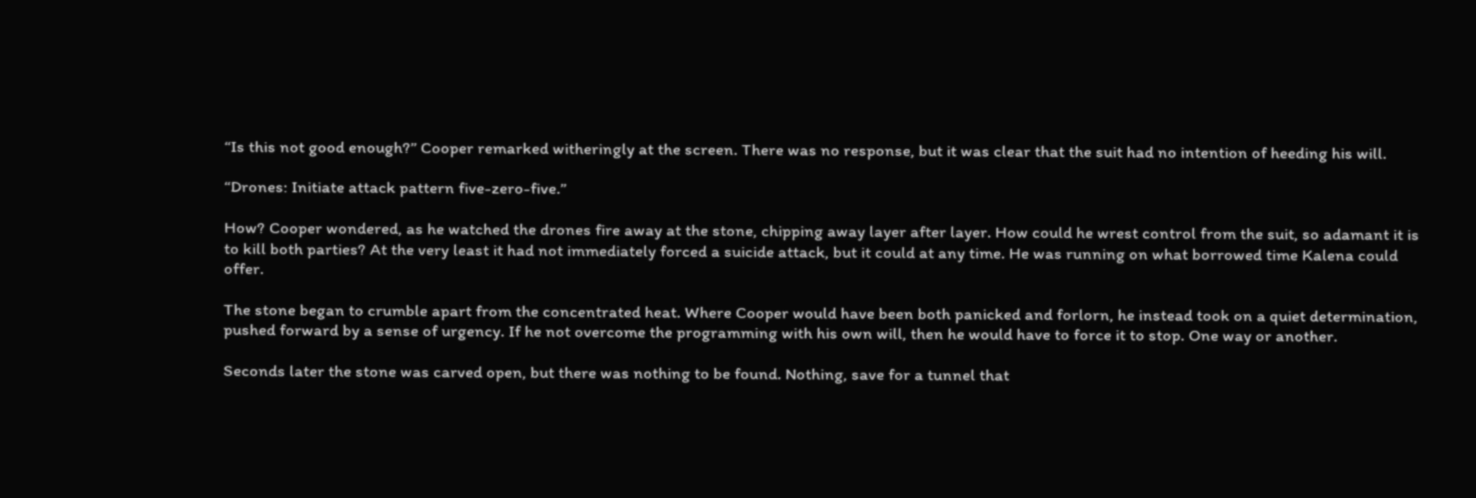“Is this not good enough?” Cooper remarked witheringly at the screen. There was no response, but it was clear that the suit had no intention of heeding his will.

“Drones: Initiate attack pattern five-zero-five.”

How? Cooper wondered, as he watched the drones fire away at the stone, chipping away layer after layer. How could he wrest control from the suit, so adamant it is to kill both parties? At the very least it had not immediately forced a suicide attack, but it could at any time. He was running on what borrowed time Kalena could offer.

The stone began to crumble apart from the concentrated heat. Where Cooper would have been both panicked and forlorn, he instead took on a quiet determination, pushed forward by a sense of urgency. If he not overcome the programming with his own will, then he would have to force it to stop. One way or another.

Seconds later the stone was carved open, but there was nothing to be found. Nothing, save for a tunnel that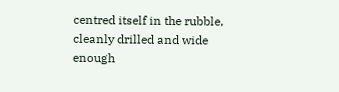centred itself in the rubble, cleanly drilled and wide enough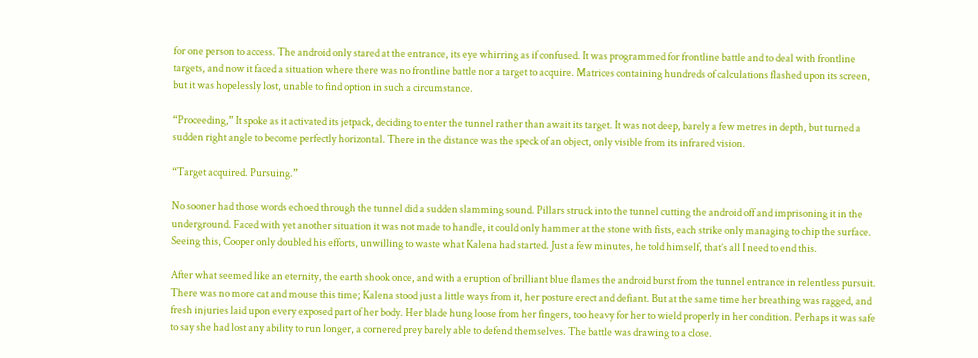for one person to access. The android only stared at the entrance, its eye whirring as if confused. It was programmed for frontline battle and to deal with frontline targets, and now it faced a situation where there was no frontline battle nor a target to acquire. Matrices containing hundreds of calculations flashed upon its screen, but it was hopelessly lost, unable to find option in such a circumstance.

“Proceeding,” It spoke as it activated its jetpack, deciding to enter the tunnel rather than await its target. It was not deep, barely a few metres in depth, but turned a sudden right angle to become perfectly horizontal. There in the distance was the speck of an object, only visible from its infrared vision.

“Target acquired. Pursuing.”

No sooner had those words echoed through the tunnel did a sudden slamming sound. Pillars struck into the tunnel cutting the android off and imprisoning it in the underground. Faced with yet another situation it was not made to handle, it could only hammer at the stone with fists, each strike only managing to chip the surface. Seeing this, Cooper only doubled his efforts, unwilling to waste what Kalena had started. Just a few minutes, he told himself, that’s all I need to end this.

After what seemed like an eternity, the earth shook once, and with a eruption of brilliant blue flames the android burst from the tunnel entrance in relentless pursuit. There was no more cat and mouse this time; Kalena stood just a little ways from it, her posture erect and defiant. But at the same time her breathing was ragged, and fresh injuries laid upon every exposed part of her body. Her blade hung loose from her fingers, too heavy for her to wield properly in her condition. Perhaps it was safe to say she had lost any ability to run longer, a cornered prey barely able to defend themselves. The battle was drawing to a close.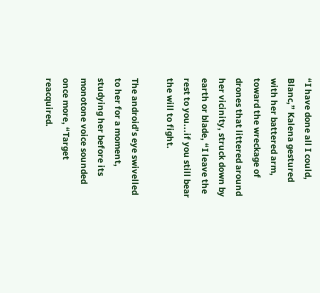“I have done all I could, Blanc,” Kalena gestured with her battered arm, toward the wreckage of drones that littered around her vicinity, struck down by earth or blade, “I leave the rest to you...if you still bear the will to fight.

The android’s eye swivelled to her for a moment, studying her before its monotone voice sounded once more, “Target reacquired.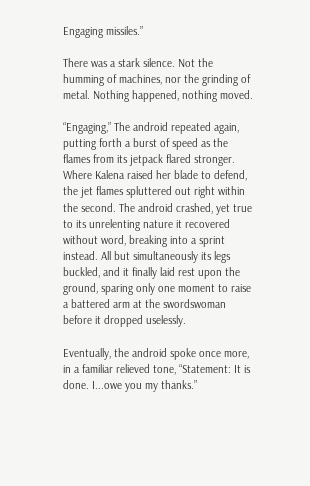Engaging missiles.”

There was a stark silence. Not the humming of machines, nor the grinding of metal. Nothing happened, nothing moved.

“Engaging,” The android repeated again, putting forth a burst of speed as the flames from its jetpack flared stronger. Where Kalena raised her blade to defend, the jet flames spluttered out right within the second. The android crashed, yet true to its unrelenting nature it recovered without word, breaking into a sprint instead. All but simultaneously its legs buckled, and it finally laid rest upon the ground, sparing only one moment to raise a battered arm at the swordswoman before it dropped uselessly.

Eventually, the android spoke once more, in a familiar relieved tone, “Statement: It is done. I...owe you my thanks.”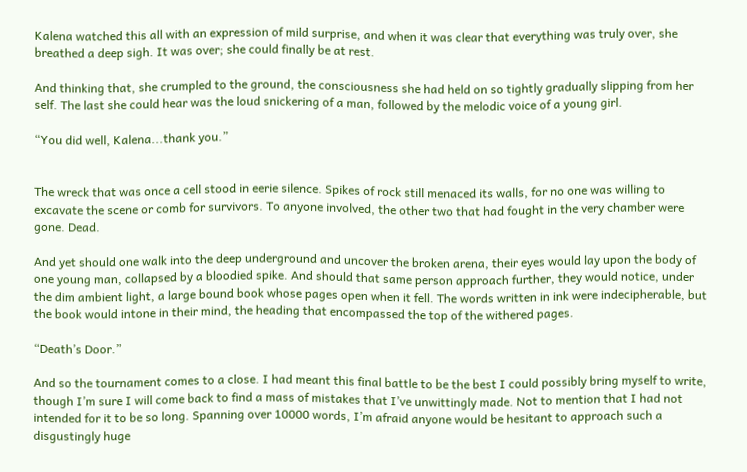Kalena watched this all with an expression of mild surprise, and when it was clear that everything was truly over, she breathed a deep sigh. It was over; she could finally be at rest.

And thinking that, she crumpled to the ground, the consciousness she had held on so tightly gradually slipping from her self. The last she could hear was the loud snickering of a man, followed by the melodic voice of a young girl.

“You did well, Kalena...thank you.”


The wreck that was once a cell stood in eerie silence. Spikes of rock still menaced its walls, for no one was willing to excavate the scene or comb for survivors. To anyone involved, the other two that had fought in the very chamber were gone. Dead.

And yet should one walk into the deep underground and uncover the broken arena, their eyes would lay upon the body of one young man, collapsed by a bloodied spike. And should that same person approach further, they would notice, under the dim ambient light, a large bound book whose pages open when it fell. The words written in ink were indecipherable, but the book would intone in their mind, the heading that encompassed the top of the withered pages.

“Death’s Door.”

And so the tournament comes to a close. I had meant this final battle to be the best I could possibly bring myself to write, though I’m sure I will come back to find a mass of mistakes that I’ve unwittingly made. Not to mention that I had not intended for it to be so long. Spanning over 10000 words, I’m afraid anyone would be hesitant to approach such a disgustingly huge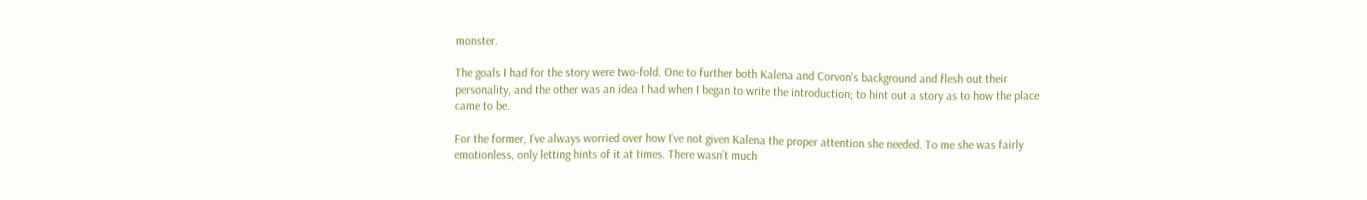monster.

The goals I had for the story were two-fold. One to further both Kalena and Corvon’s background and flesh out their personality, and the other was an idea I had when I began to write the introduction; to hint out a story as to how the place came to be.

For the former, I’ve always worried over how I’ve not given Kalena the proper attention she needed. To me she was fairly emotionless, only letting hints of it at times. There wasn’t much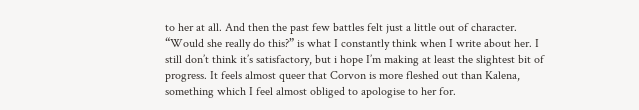to her at all. And then the past few battles felt just a little out of character. “Would she really do this?” is what I constantly think when I write about her. I still don’t think it’s satisfactory, but i hope I’m making at least the slightest bit of progress. It feels almost queer that Corvon is more fleshed out than Kalena, something which I feel almost obliged to apologise to her for.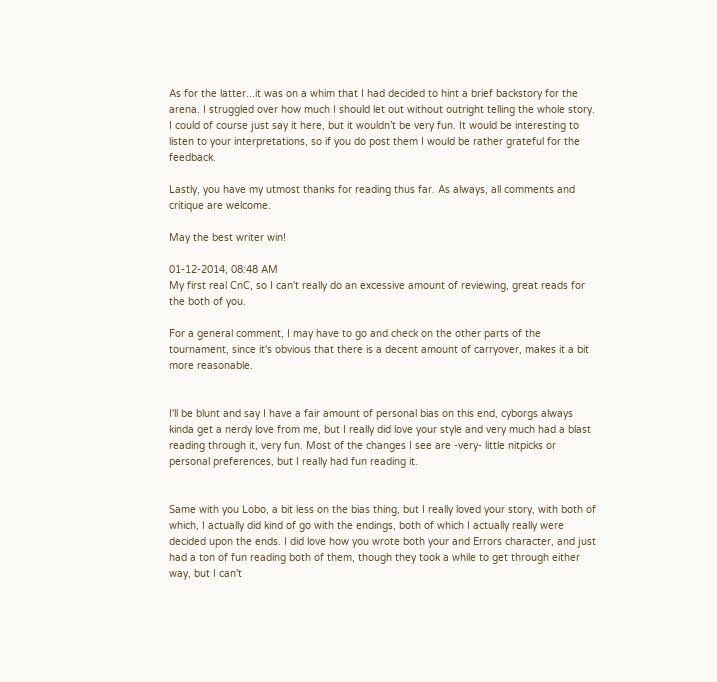As for the latter...it was on a whim that I had decided to hint a brief backstory for the arena. I struggled over how much I should let out without outright telling the whole story. I could of course just say it here, but it wouldn’t be very fun. It would be interesting to listen to your interpretations, so if you do post them I would be rather grateful for the feedback.

Lastly, you have my utmost thanks for reading thus far. As always, all comments and critique are welcome.

May the best writer win!

01-12-2014, 08:48 AM
My first real CnC, so I can't really do an excessive amount of reviewing, great reads for the both of you.

For a general comment, I may have to go and check on the other parts of the tournament, since it's obvious that there is a decent amount of carryover, makes it a bit more reasonable.


I'll be blunt and say I have a fair amount of personal bias on this end, cyborgs always kinda get a nerdy love from me, but I really did love your style and very much had a blast reading through it, very fun. Most of the changes I see are -very- little nitpicks or personal preferences, but I really had fun reading it.


Same with you Lobo, a bit less on the bias thing, but I really loved your story, with both of which, I actually did kind of go with the endings, both of which I actually really were decided upon the ends. I did love how you wrote both your and Errors character, and just had a ton of fun reading both of them, though they took a while to get through either way, but I can't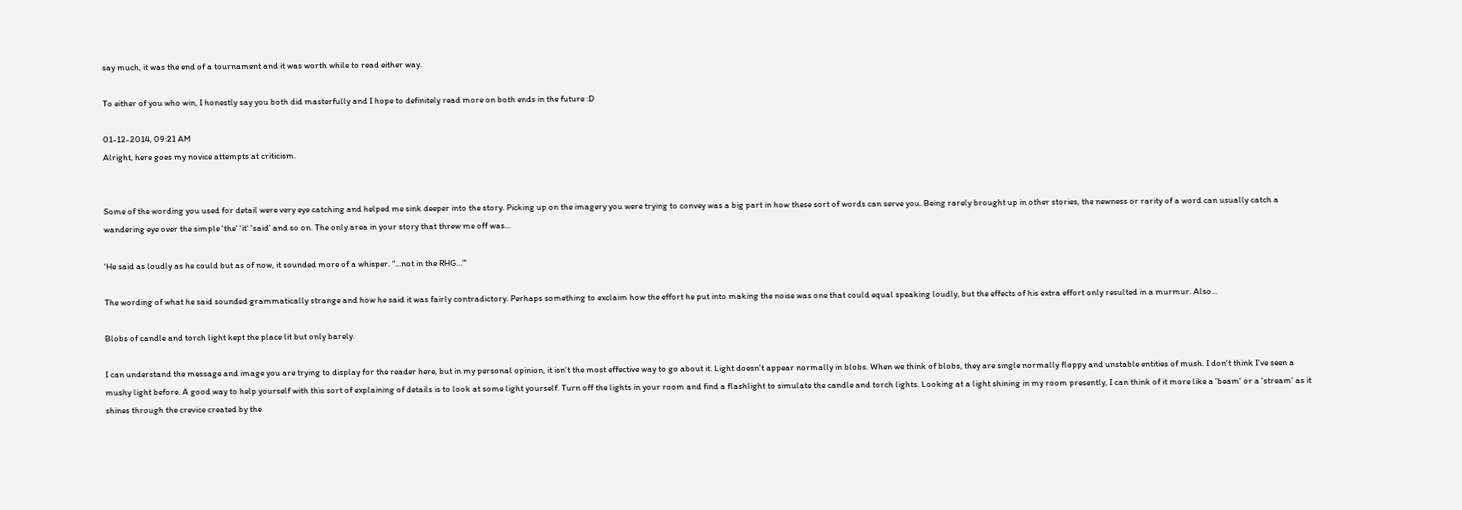say much, it was the end of a tournament and it was worth while to read either way.

To either of you who win, I honestly say you both did masterfully and I hope to definitely read more on both ends in the future :D

01-12-2014, 09:21 AM
Alright, here goes my novice attempts at criticism.


Some of the wording you used for detail were very eye catching and helped me sink deeper into the story. Picking up on the imagery you were trying to convey was a big part in how these sort of words can serve you. Being rarely brought up in other stories, the newness or rarity of a word can usually catch a wandering eye over the simple 'the' 'it' 'said' and so on. The only area in your story that threw me off was...

'He said as loudly as he could but as of now, it sounded more of a whisper. “...not in the RHG…”'

The wording of what he said sounded grammatically strange and how he said it was fairly contradictory. Perhaps something to exclaim how the effort he put into making the noise was one that could equal speaking loudly, but the effects of his extra effort only resulted in a murmur. Also...

Blobs of candle and torch light kept the place lit but only barely.

I can understand the message and image you are trying to display for the reader here, but in my personal opinion, it isn't the most effective way to go about it. Light doesn't appear normally in blobs. When we think of blobs, they are single normally floppy and unstable entities of mush. I don't think I've seen a mushy light before. A good way to help yourself with this sort of explaining of details is to look at some light yourself. Turn off the lights in your room and find a flashlight to simulate the candle and torch lights. Looking at a light shining in my room presently, I can think of it more like a 'beam' or a 'stream' as it shines through the crevice created by the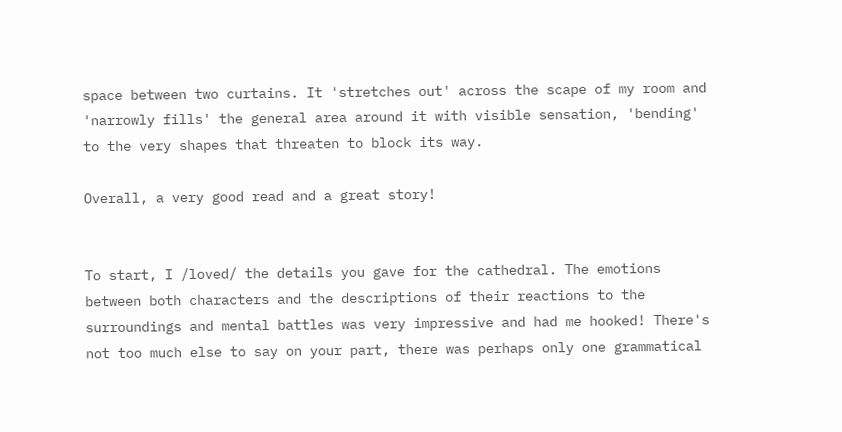space between two curtains. It 'stretches out' across the scape of my room and 'narrowly fills' the general area around it with visible sensation, 'bending' to the very shapes that threaten to block its way.

Overall, a very good read and a great story!


To start, I /loved/ the details you gave for the cathedral. The emotions between both characters and the descriptions of their reactions to the surroundings and mental battles was very impressive and had me hooked! There's not too much else to say on your part, there was perhaps only one grammatical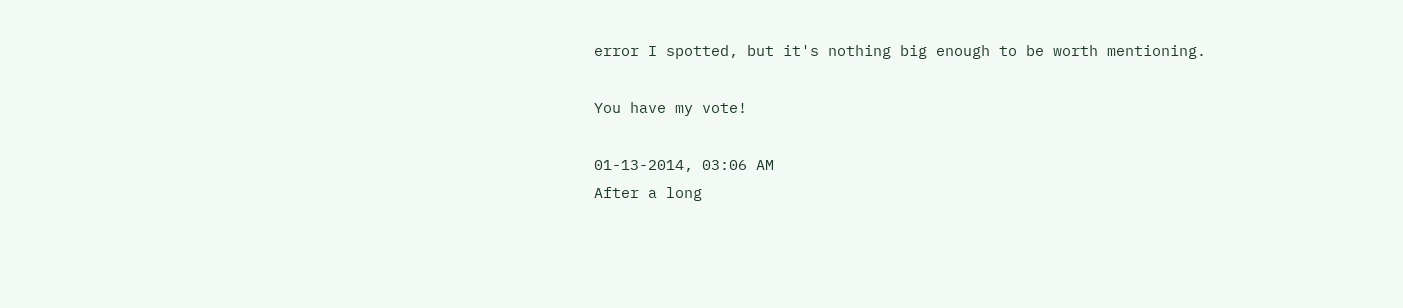error I spotted, but it's nothing big enough to be worth mentioning.

You have my vote!

01-13-2014, 03:06 AM
After a long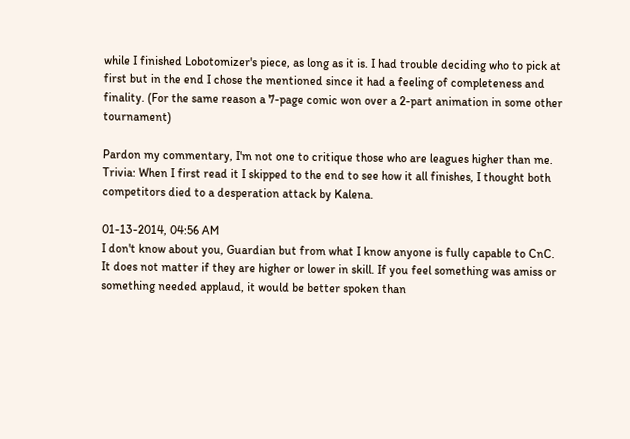while I finished Lobotomizer's piece, as long as it is. I had trouble deciding who to pick at first but in the end I chose the mentioned since it had a feeling of completeness and finality. (For the same reason a 7-page comic won over a 2-part animation in some other tournament)

Pardon my commentary, I'm not one to critique those who are leagues higher than me. Trivia: When I first read it I skipped to the end to see how it all finishes, I thought both competitors died to a desperation attack by Kalena.

01-13-2014, 04:56 AM
I don't know about you, Guardian but from what I know anyone is fully capable to CnC. It does not matter if they are higher or lower in skill. If you feel something was amiss or something needed applaud, it would be better spoken than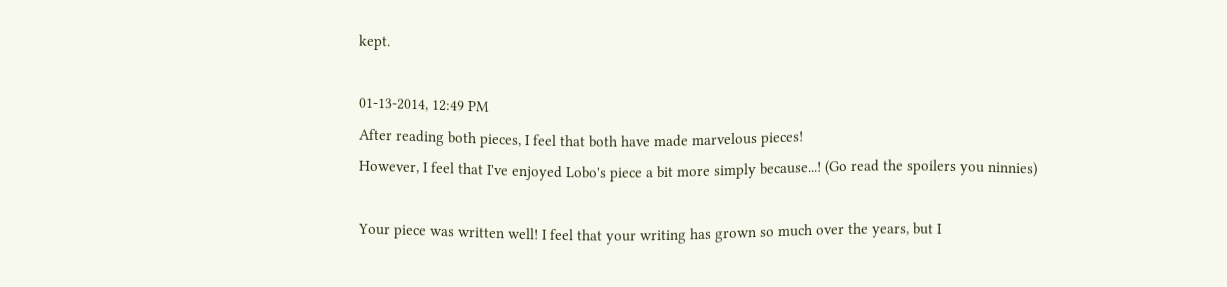kept.

01-13-2014, 12:49 PM
After reading both pieces, I feel that both have made marvelous pieces!
However, I feel that I've enjoyed Lobo's piece a bit more simply because...! (Go read the spoilers you ninnies)

Your piece was written well! I feel that your writing has grown so much over the years, but I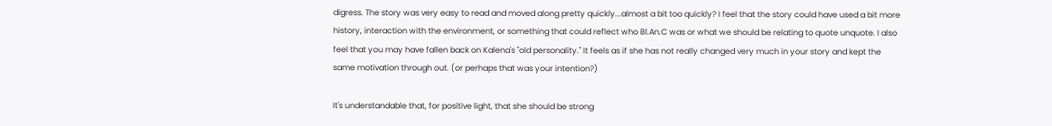digress. The story was very easy to read and moved along pretty quickly...almost a bit too quickly? I feel that the story could have used a bit more history, interaction with the environment, or something that could reflect who Bl.An.C was or what we should be relating to quote unquote. I also feel that you may have fallen back on Kalena's "old personality." It feels as if she has not really changed very much in your story and kept the same motivation through out. (or perhaps that was your intention?)

It's understandable that, for positive light, that she should be strong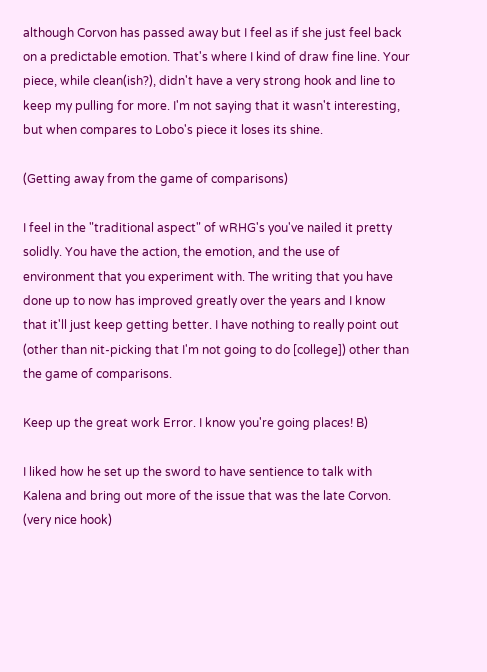although Corvon has passed away but I feel as if she just feel back on a predictable emotion. That's where I kind of draw fine line. Your piece, while clean(ish?), didn't have a very strong hook and line to keep my pulling for more. I'm not saying that it wasn't interesting, but when compares to Lobo's piece it loses its shine.

(Getting away from the game of comparisons)

I feel in the "traditional aspect" of wRHG's you've nailed it pretty solidly. You have the action, the emotion, and the use of environment that you experiment with. The writing that you have done up to now has improved greatly over the years and I know that it'll just keep getting better. I have nothing to really point out (other than nit-picking that I'm not going to do [college]) other than the game of comparisons.

Keep up the great work Error. I know you're going places! B)

I liked how he set up the sword to have sentience to talk with Kalena and bring out more of the issue that was the late Corvon. (very nice hook)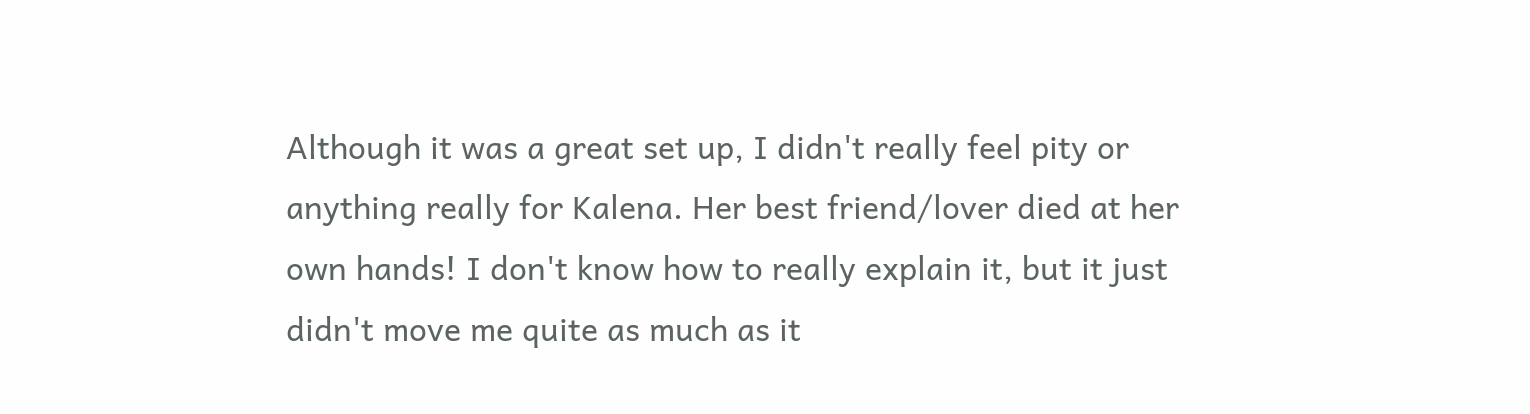Although it was a great set up, I didn't really feel pity or anything really for Kalena. Her best friend/lover died at her own hands! I don't know how to really explain it, but it just didn't move me quite as much as it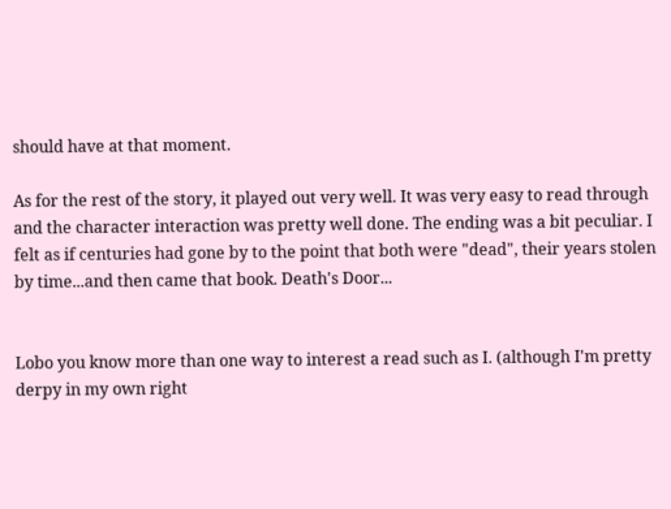should have at that moment.

As for the rest of the story, it played out very well. It was very easy to read through and the character interaction was pretty well done. The ending was a bit peculiar. I felt as if centuries had gone by to the point that both were "dead", their years stolen by time...and then came that book. Death's Door...


Lobo you know more than one way to interest a read such as I. (although I'm pretty derpy in my own right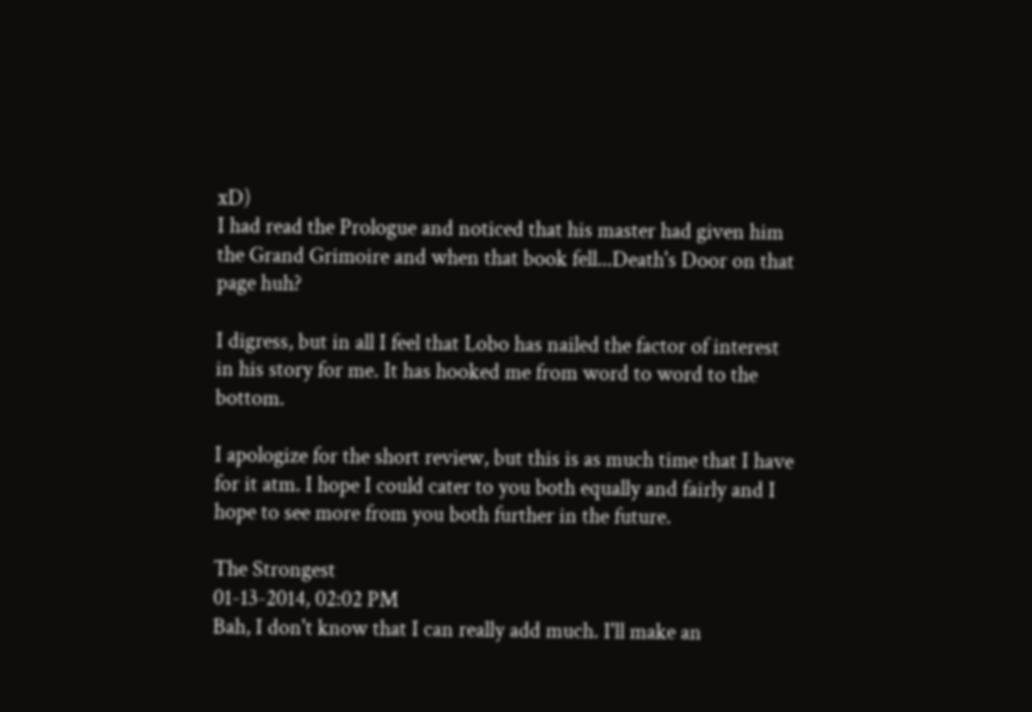xD)
I had read the Prologue and noticed that his master had given him the Grand Grimoire and when that book fell...Death's Door on that page huh?

I digress, but in all I feel that Lobo has nailed the factor of interest in his story for me. It has hooked me from word to word to the bottom.

I apologize for the short review, but this is as much time that I have for it atm. I hope I could cater to you both equally and fairly and I hope to see more from you both further in the future.

The Strongest
01-13-2014, 02:02 PM
Bah, I don't know that I can really add much. I'll make an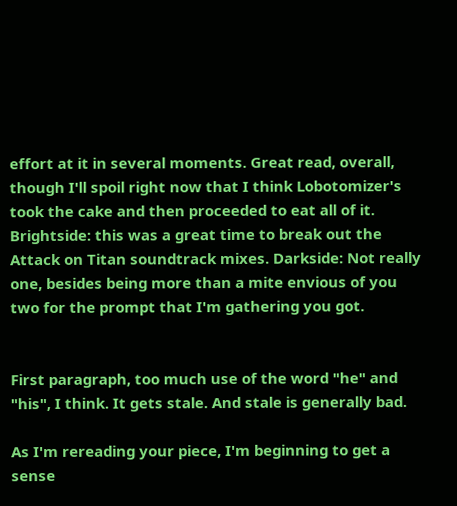effort at it in several moments. Great read, overall, though I'll spoil right now that I think Lobotomizer's took the cake and then proceeded to eat all of it. Brightside: this was a great time to break out the Attack on Titan soundtrack mixes. Darkside: Not really one, besides being more than a mite envious of you two for the prompt that I'm gathering you got.


First paragraph, too much use of the word "he" and "his", I think. It gets stale. And stale is generally bad.

As I'm rereading your piece, I'm beginning to get a sense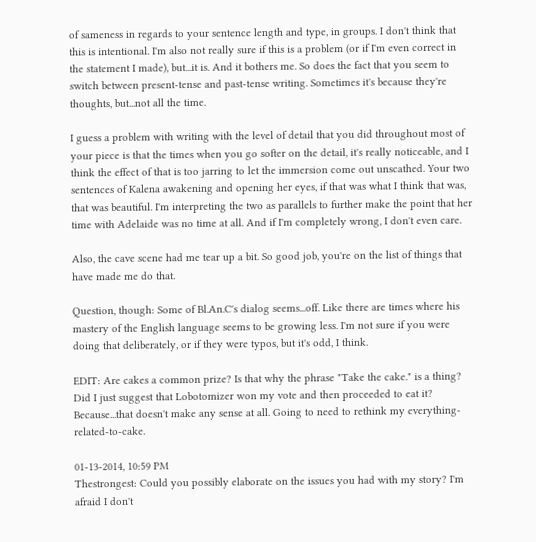of sameness in regards to your sentence length and type, in groups. I don't think that this is intentional. I'm also not really sure if this is a problem (or if I'm even correct in the statement I made), but...it is. And it bothers me. So does the fact that you seem to switch between present-tense and past-tense writing. Sometimes it's because they're thoughts, but...not all the time.

I guess a problem with writing with the level of detail that you did throughout most of your piece is that the times when you go softer on the detail, it's really noticeable, and I think the effect of that is too jarring to let the immersion come out unscathed. Your two sentences of Kalena awakening and opening her eyes, if that was what I think that was, that was beautiful. I'm interpreting the two as parallels to further make the point that her time with Adelaide was no time at all. And if I'm completely wrong, I don't even care.

Also, the cave scene had me tear up a bit. So good job, you're on the list of things that have made me do that.

Question, though: Some of Bl.An.C's dialog seems...off. Like there are times where his mastery of the English language seems to be growing less. I'm not sure if you were doing that deliberately, or if they were typos, but it's odd, I think.

EDIT: Are cakes a common prize? Is that why the phrase "Take the cake." is a thing? Did I just suggest that Lobotomizer won my vote and then proceeded to eat it? Because...that doesn't make any sense at all. Going to need to rethink my everything-related-to-cake.

01-13-2014, 10:59 PM
Thestrongest: Could you possibly elaborate on the issues you had with my story? I'm afraid I don't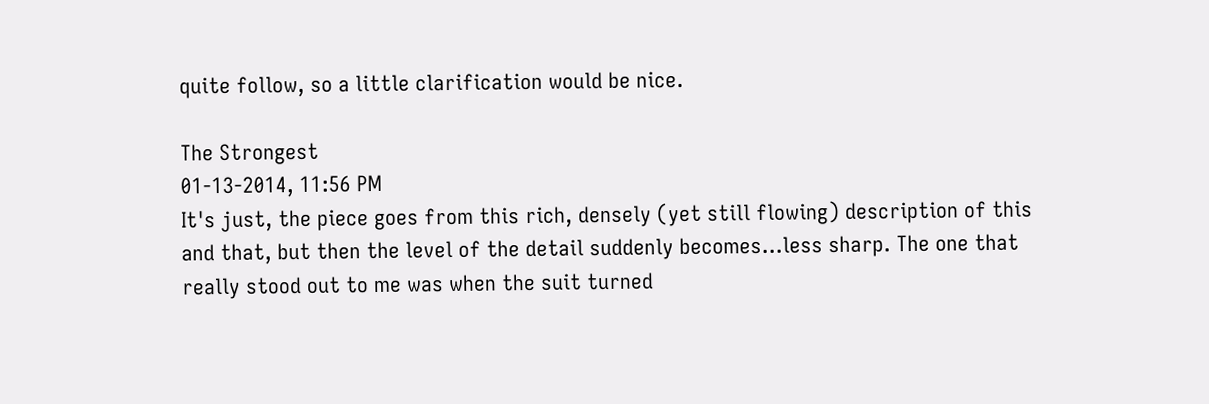quite follow, so a little clarification would be nice.

The Strongest
01-13-2014, 11:56 PM
It's just, the piece goes from this rich, densely (yet still flowing) description of this and that, but then the level of the detail suddenly becomes...less sharp. The one that really stood out to me was when the suit turned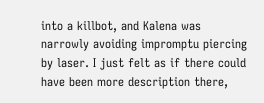into a killbot, and Kalena was narrowly avoiding impromptu piercing by laser. I just felt as if there could have been more description there,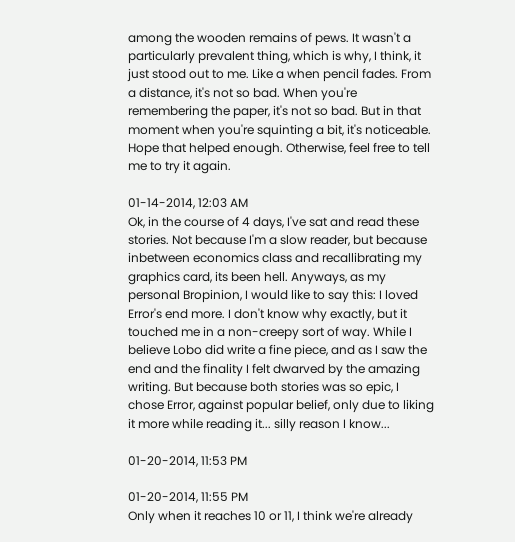among the wooden remains of pews. It wasn't a particularly prevalent thing, which is why, I think, it just stood out to me. Like a when pencil fades. From a distance, it's not so bad. When you're remembering the paper, it's not so bad. But in that moment when you're squinting a bit, it's noticeable. Hope that helped enough. Otherwise, feel free to tell me to try it again.

01-14-2014, 12:03 AM
Ok, in the course of 4 days, I've sat and read these stories. Not because I'm a slow reader, but because inbetween economics class and recallibrating my graphics card, its been hell. Anyways, as my personal Bropinion, I would like to say this: I loved Error's end more. I don't know why exactly, but it touched me in a non-creepy sort of way. While I believe Lobo did write a fine piece, and as I saw the end and the finality I felt dwarved by the amazing writing. But because both stories was so epic, I chose Error, against popular belief, only due to liking it more while reading it... silly reason I know...

01-20-2014, 11:53 PM

01-20-2014, 11:55 PM
Only when it reaches 10 or 11, I think we're already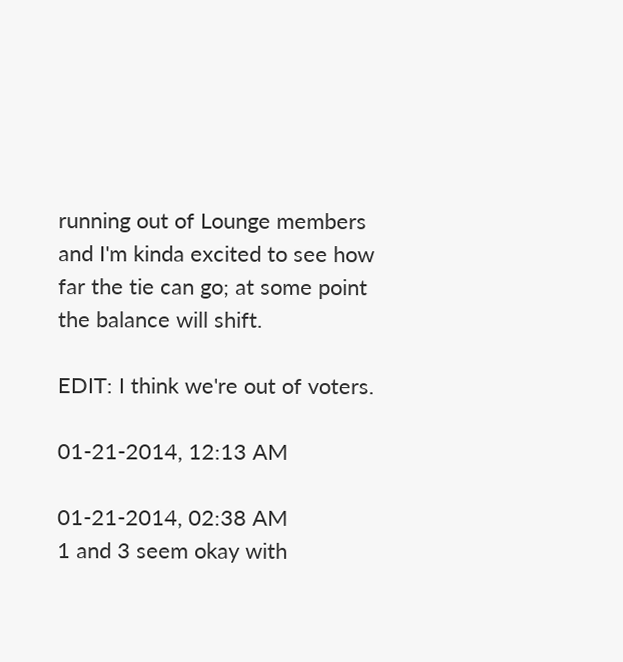running out of Lounge members and I'm kinda excited to see how far the tie can go; at some point the balance will shift.

EDIT: I think we're out of voters.

01-21-2014, 12:13 AM

01-21-2014, 02:38 AM
1 and 3 seem okay with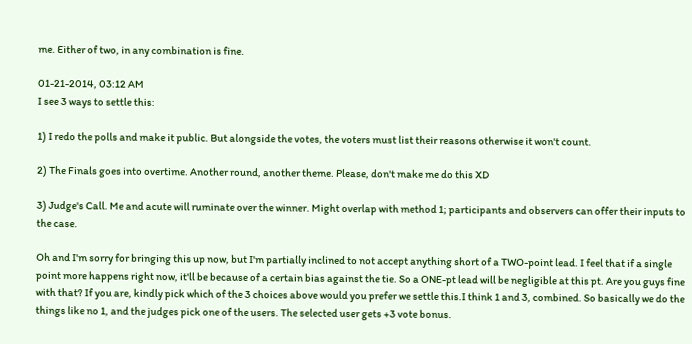me. Either of two, in any combination is fine.

01-21-2014, 03:12 AM
I see 3 ways to settle this:

1) I redo the polls and make it public. But alongside the votes, the voters must list their reasons otherwise it won't count.

2) The Finals goes into overtime. Another round, another theme. Please, don't make me do this XD

3) Judge's Call. Me and acute will ruminate over the winner. Might overlap with method 1; participants and observers can offer their inputs to the case.

Oh and I'm sorry for bringing this up now, but I'm partially inclined to not accept anything short of a TWO-point lead. I feel that if a single point more happens right now, it'll be because of a certain bias against the tie. So a ONE-pt lead will be negligible at this pt. Are you guys fine with that? If you are, kindly pick which of the 3 choices above would you prefer we settle this.I think 1 and 3, combined. So basically we do the things like no 1, and the judges pick one of the users. The selected user gets +3 vote bonus.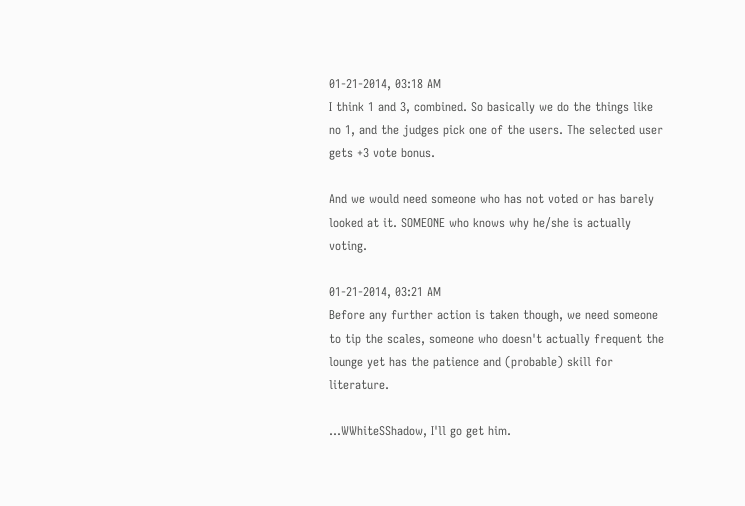01-21-2014, 03:18 AM
I think 1 and 3, combined. So basically we do the things like no 1, and the judges pick one of the users. The selected user gets +3 vote bonus.

And we would need someone who has not voted or has barely looked at it. SOMEONE who knows why he/she is actually voting.

01-21-2014, 03:21 AM
Before any further action is taken though, we need someone to tip the scales, someone who doesn't actually frequent the lounge yet has the patience and (probable) skill for literature.

...WWhiteSShadow, I'll go get him.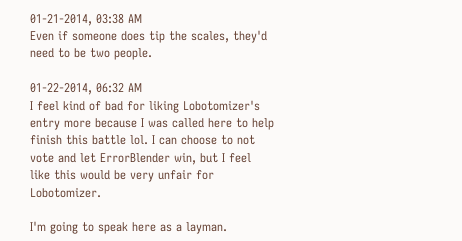01-21-2014, 03:38 AM
Even if someone does tip the scales, they'd need to be two people.

01-22-2014, 06:32 AM
I feel kind of bad for liking Lobotomizer's entry more because I was called here to help finish this battle lol. I can choose to not vote and let ErrorBlender win, but I feel like this would be very unfair for Lobotomizer.

I'm going to speak here as a layman.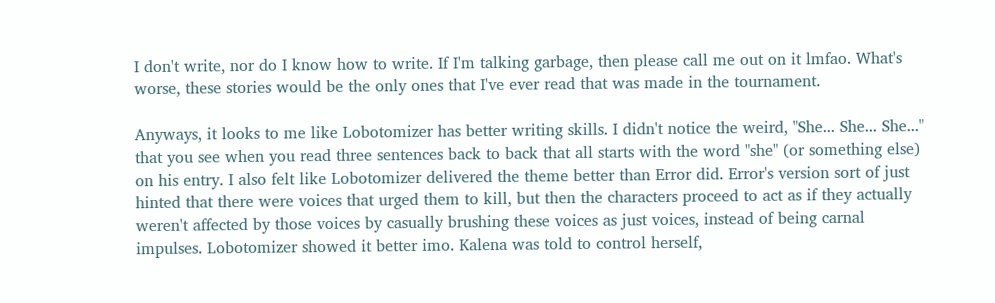I don't write, nor do I know how to write. If I'm talking garbage, then please call me out on it lmfao. What's worse, these stories would be the only ones that I've ever read that was made in the tournament.

Anyways, it looks to me like Lobotomizer has better writing skills. I didn't notice the weird, "She... She... She..." that you see when you read three sentences back to back that all starts with the word "she" (or something else) on his entry. I also felt like Lobotomizer delivered the theme better than Error did. Error's version sort of just hinted that there were voices that urged them to kill, but then the characters proceed to act as if they actually weren't affected by those voices by casually brushing these voices as just voices, instead of being carnal impulses. Lobotomizer showed it better imo. Kalena was told to control herself,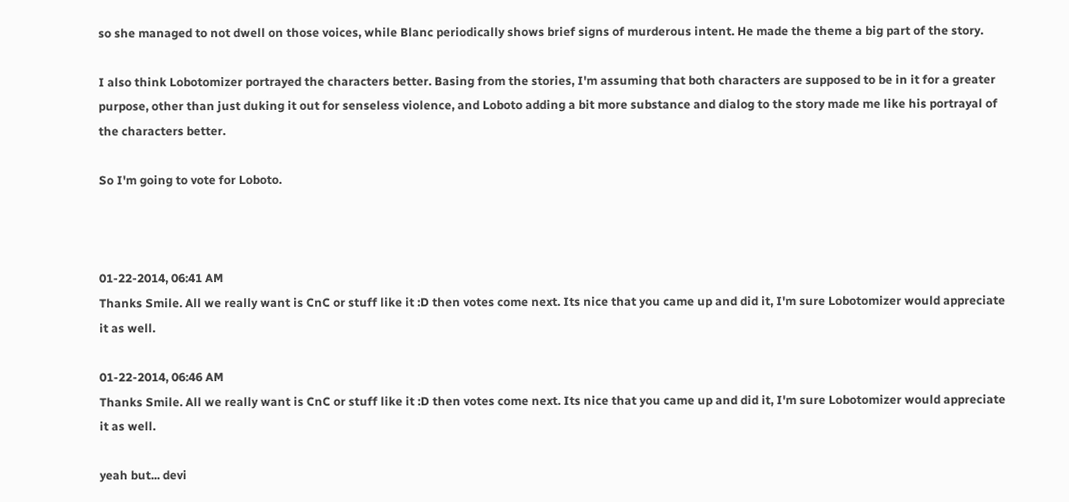so she managed to not dwell on those voices, while Blanc periodically shows brief signs of murderous intent. He made the theme a big part of the story.

I also think Lobotomizer portrayed the characters better. Basing from the stories, I'm assuming that both characters are supposed to be in it for a greater purpose, other than just duking it out for senseless violence, and Loboto adding a bit more substance and dialog to the story made me like his portrayal of the characters better.

So I'm going to vote for Loboto.



01-22-2014, 06:41 AM
Thanks Smile. All we really want is CnC or stuff like it :D then votes come next. Its nice that you came up and did it, I'm sure Lobotomizer would appreciate it as well.

01-22-2014, 06:46 AM
Thanks Smile. All we really want is CnC or stuff like it :D then votes come next. Its nice that you came up and did it, I'm sure Lobotomizer would appreciate it as well.

yeah but... devi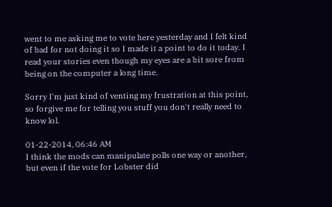went to me asking me to vote here yesterday and I felt kind of bad for not doing it so I made it a point to do it today. I read your stories even though my eyes are a bit sore from being on the computer a long time.

Sorry I'm just kind of venting my frustration at this point, so forgive me for telling you stuff you don't really need to know lol.

01-22-2014, 06:46 AM
I think the mods can manipulate polls one way or another, but even if the vote for Lobster did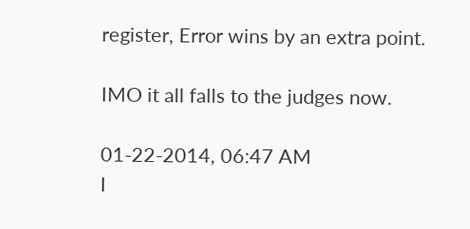register, Error wins by an extra point.

IMO it all falls to the judges now.

01-22-2014, 06:47 AM
I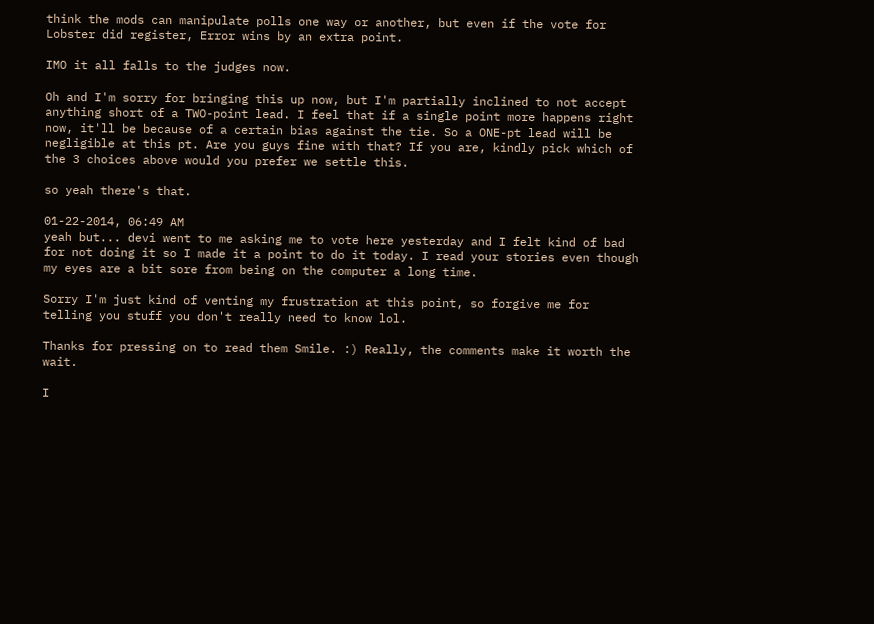think the mods can manipulate polls one way or another, but even if the vote for Lobster did register, Error wins by an extra point.

IMO it all falls to the judges now.

Oh and I'm sorry for bringing this up now, but I'm partially inclined to not accept anything short of a TWO-point lead. I feel that if a single point more happens right now, it'll be because of a certain bias against the tie. So a ONE-pt lead will be negligible at this pt. Are you guys fine with that? If you are, kindly pick which of the 3 choices above would you prefer we settle this.

so yeah there's that.

01-22-2014, 06:49 AM
yeah but... devi went to me asking me to vote here yesterday and I felt kind of bad for not doing it so I made it a point to do it today. I read your stories even though my eyes are a bit sore from being on the computer a long time.

Sorry I'm just kind of venting my frustration at this point, so forgive me for telling you stuff you don't really need to know lol.

Thanks for pressing on to read them Smile. :) Really, the comments make it worth the wait.

I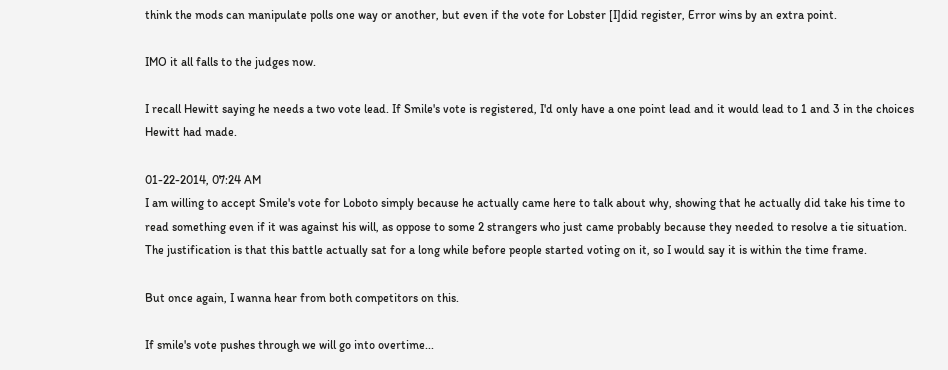think the mods can manipulate polls one way or another, but even if the vote for Lobster [I]did register, Error wins by an extra point.

IMO it all falls to the judges now.

I recall Hewitt saying he needs a two vote lead. If Smile's vote is registered, I'd only have a one point lead and it would lead to 1 and 3 in the choices Hewitt had made.

01-22-2014, 07:24 AM
I am willing to accept Smile's vote for Loboto simply because he actually came here to talk about why, showing that he actually did take his time to read something even if it was against his will, as oppose to some 2 strangers who just came probably because they needed to resolve a tie situation. The justification is that this battle actually sat for a long while before people started voting on it, so I would say it is within the time frame.

But once again, I wanna hear from both competitors on this.

If smile's vote pushes through we will go into overtime...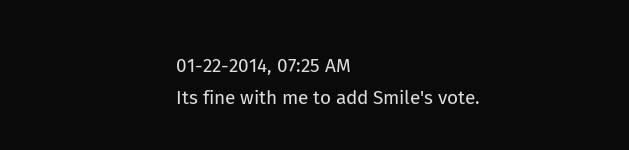01-22-2014, 07:25 AM
Its fine with me to add Smile's vote.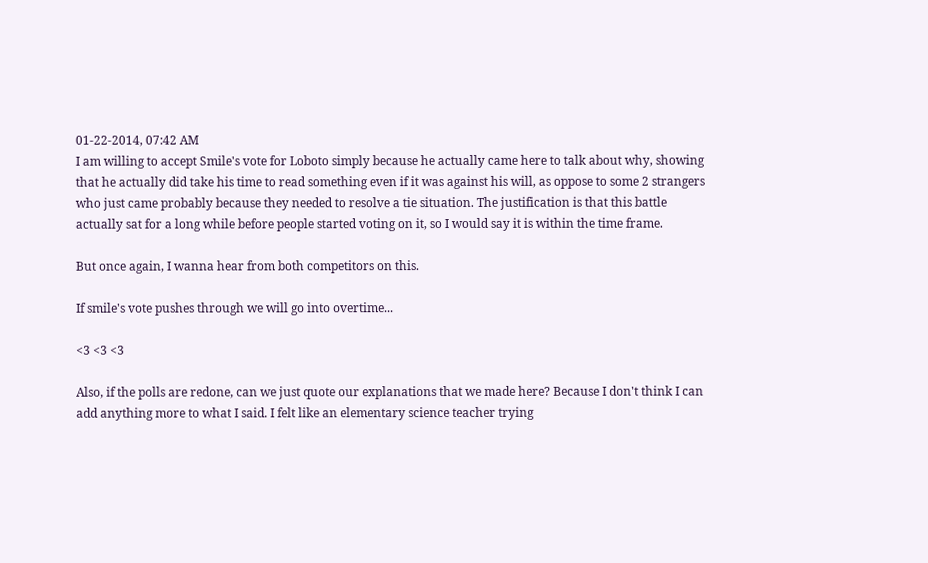01-22-2014, 07:42 AM
I am willing to accept Smile's vote for Loboto simply because he actually came here to talk about why, showing that he actually did take his time to read something even if it was against his will, as oppose to some 2 strangers who just came probably because they needed to resolve a tie situation. The justification is that this battle actually sat for a long while before people started voting on it, so I would say it is within the time frame.

But once again, I wanna hear from both competitors on this.

If smile's vote pushes through we will go into overtime...

<3 <3 <3

Also, if the polls are redone, can we just quote our explanations that we made here? Because I don't think I can add anything more to what I said. I felt like an elementary science teacher trying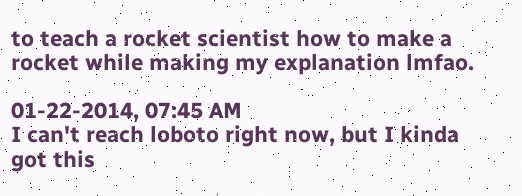to teach a rocket scientist how to make a rocket while making my explanation lmfao.

01-22-2014, 07:45 AM
I can't reach loboto right now, but I kinda got this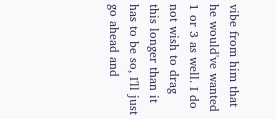vibe from him that he would've wanted 1 or 3 as well. I do not wish to drag this longer than it has to be so, I'll just go ahead and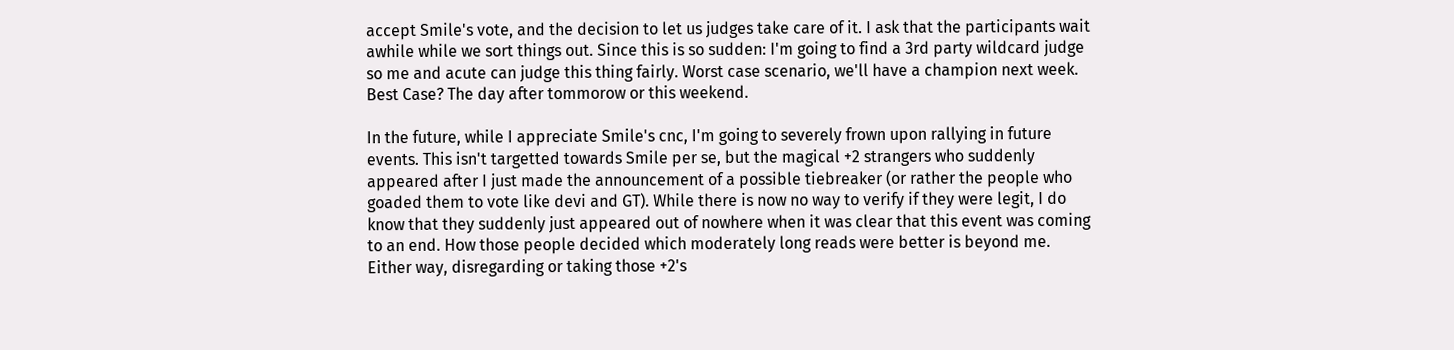accept Smile's vote, and the decision to let us judges take care of it. I ask that the participants wait awhile while we sort things out. Since this is so sudden: I'm going to find a 3rd party wildcard judge so me and acute can judge this thing fairly. Worst case scenario, we'll have a champion next week. Best Case? The day after tommorow or this weekend.

In the future, while I appreciate Smile's cnc, I'm going to severely frown upon rallying in future events. This isn't targetted towards Smile per se, but the magical +2 strangers who suddenly appeared after I just made the announcement of a possible tiebreaker (or rather the people who goaded them to vote like devi and GT). While there is now no way to verify if they were legit, I do know that they suddenly just appeared out of nowhere when it was clear that this event was coming to an end. How those people decided which moderately long reads were better is beyond me. Either way, disregarding or taking those +2's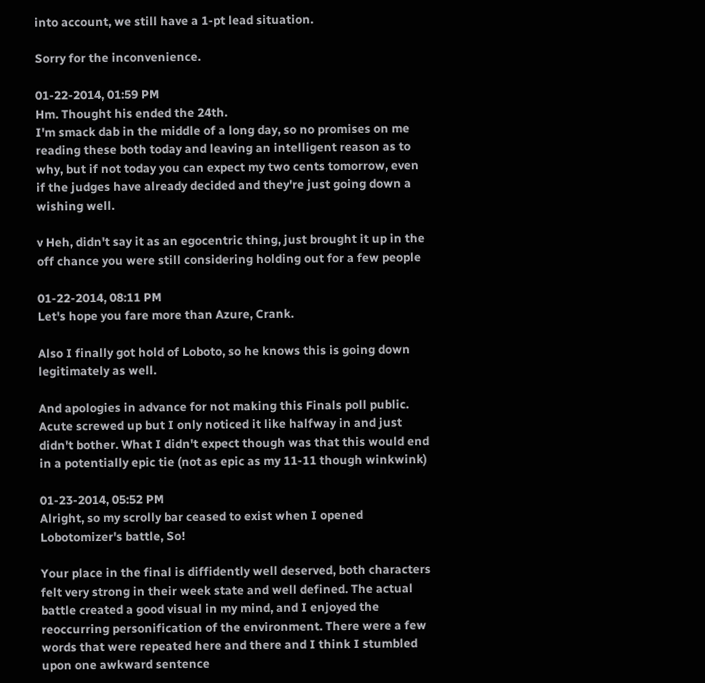into account, we still have a 1-pt lead situation.

Sorry for the inconvenience.

01-22-2014, 01:59 PM
Hm. Thought his ended the 24th.
I'm smack dab in the middle of a long day, so no promises on me reading these both today and leaving an intelligent reason as to why, but if not today you can expect my two cents tomorrow, even if the judges have already decided and they're just going down a wishing well.

v Heh, didn't say it as an egocentric thing, just brought it up in the off chance you were still considering holding out for a few people

01-22-2014, 08:11 PM
Let's hope you fare more than Azure, Crank.

Also I finally got hold of Loboto, so he knows this is going down legitimately as well.

And apologies in advance for not making this Finals poll public. Acute screwed up but I only noticed it like halfway in and just didn't bother. What I didn't expect though was that this would end in a potentially epic tie (not as epic as my 11-11 though winkwink)

01-23-2014, 05:52 PM
Alright, so my scrolly bar ceased to exist when I opened Lobotomizer's battle, So!

Your place in the final is diffidently well deserved, both characters felt very strong in their week state and well defined. The actual battle created a good visual in my mind, and I enjoyed the reoccurring personification of the environment. There were a few words that were repeated here and there and I think I stumbled upon one awkward sentence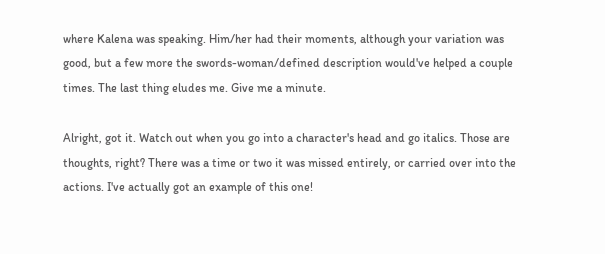where Kalena was speaking. Him/her had their moments, although your variation was good, but a few more the swords-woman/defined description would've helped a couple times. The last thing eludes me. Give me a minute.

Alright, got it. Watch out when you go into a character's head and go italics. Those are thoughts, right? There was a time or two it was missed entirely, or carried over into the actions. I've actually got an example of this one!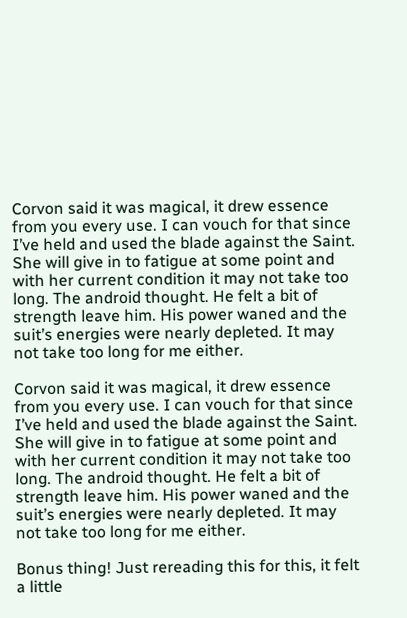Corvon said it was magical, it drew essence from you every use. I can vouch for that since I’ve held and used the blade against the Saint. She will give in to fatigue at some point and with her current condition it may not take too long. The android thought. He felt a bit of strength leave him. His power waned and the suit’s energies were nearly depleted. It may not take too long for me either.

Corvon said it was magical, it drew essence from you every use. I can vouch for that since I’ve held and used the blade against the Saint. She will give in to fatigue at some point and with her current condition it may not take too long. The android thought. He felt a bit of strength leave him. His power waned and the suit’s energies were nearly depleted. It may not take too long for me either.

Bonus thing! Just rereading this for this, it felt a little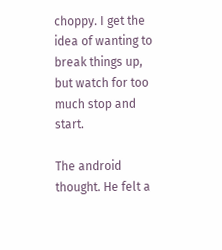choppy. I get the idea of wanting to break things up, but watch for too much stop and start.

The android thought. He felt a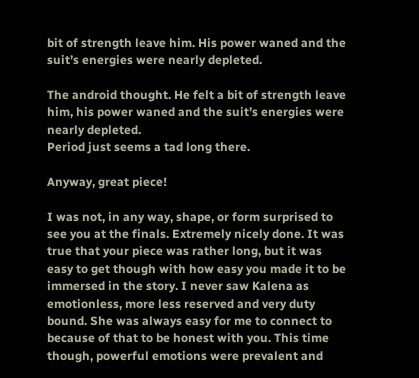bit of strength leave him. His power waned and the suit’s energies were nearly depleted.

The android thought. He felt a bit of strength leave him, his power waned and the suit’s energies were nearly depleted.
Period just seems a tad long there.

Anyway, great piece!

I was not, in any way, shape, or form surprised to see you at the finals. Extremely nicely done. It was true that your piece was rather long, but it was easy to get though with how easy you made it to be immersed in the story. I never saw Kalena as emotionless, more less reserved and very duty bound. She was always easy for me to connect to because of that to be honest with you. This time though, powerful emotions were prevalent and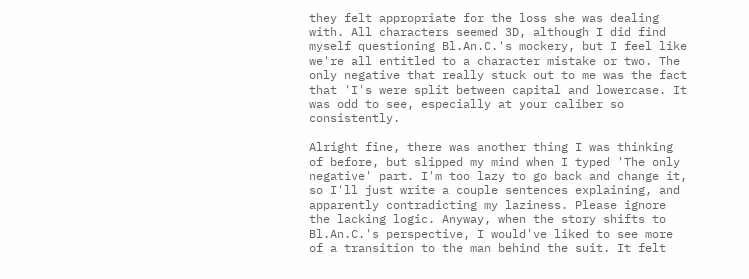they felt appropriate for the loss she was dealing with. All characters seemed 3D, although I did find myself questioning Bl.An.C.'s mockery, but I feel like we're all entitled to a character mistake or two. The only negative that really stuck out to me was the fact that 'I's were split between capital and lowercase. It was odd to see, especially at your caliber so consistently.

Alright fine, there was another thing I was thinking of before, but slipped my mind when I typed 'The only negative' part. I'm too lazy to go back and change it, so I'll just write a couple sentences explaining, and apparently contradicting my laziness. Please ignore the lacking logic. Anyway, when the story shifts to Bl.An.C.'s perspective, I would've liked to see more of a transition to the man behind the suit. It felt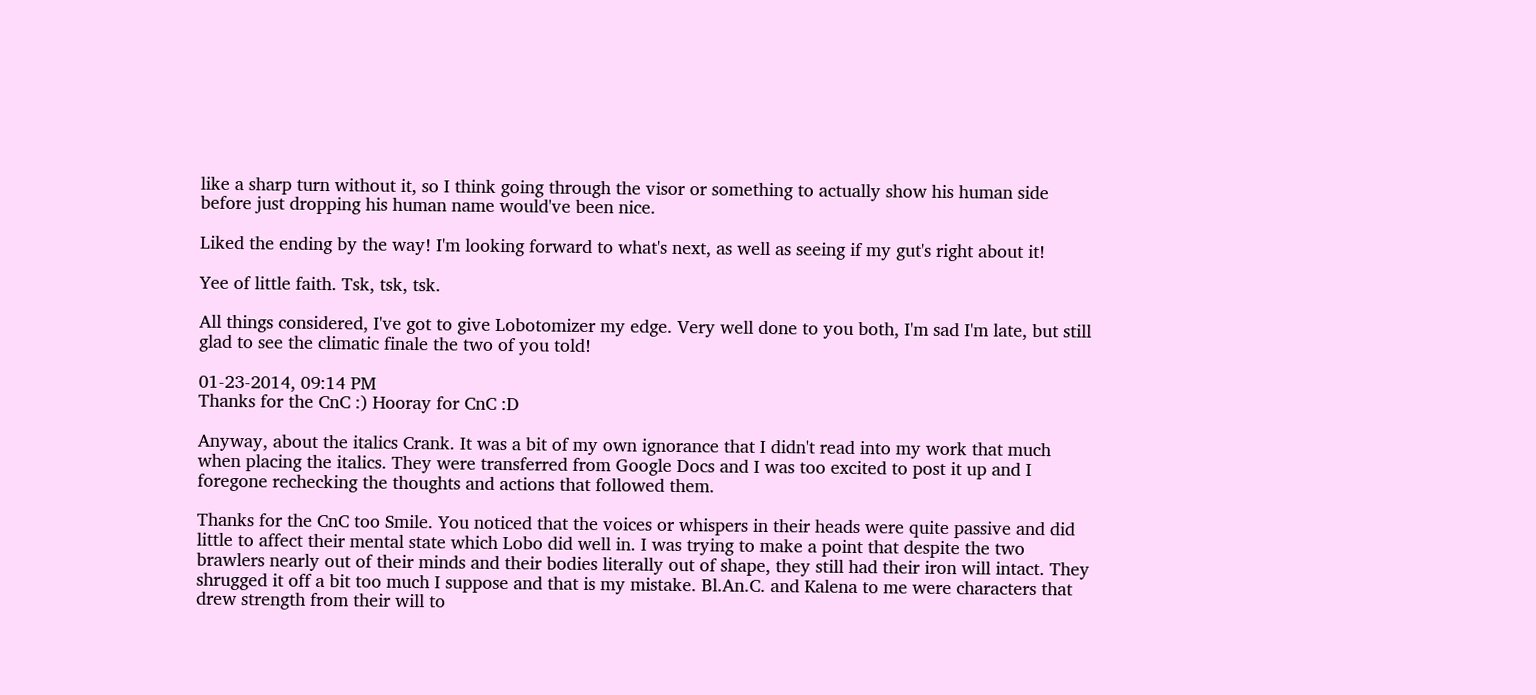like a sharp turn without it, so I think going through the visor or something to actually show his human side before just dropping his human name would've been nice.

Liked the ending by the way! I'm looking forward to what's next, as well as seeing if my gut's right about it!

Yee of little faith. Tsk, tsk, tsk.

All things considered, I've got to give Lobotomizer my edge. Very well done to you both, I'm sad I'm late, but still glad to see the climatic finale the two of you told!

01-23-2014, 09:14 PM
Thanks for the CnC :) Hooray for CnC :D

Anyway, about the italics Crank. It was a bit of my own ignorance that I didn't read into my work that much when placing the italics. They were transferred from Google Docs and I was too excited to post it up and I foregone rechecking the thoughts and actions that followed them.

Thanks for the CnC too Smile. You noticed that the voices or whispers in their heads were quite passive and did little to affect their mental state which Lobo did well in. I was trying to make a point that despite the two brawlers nearly out of their minds and their bodies literally out of shape, they still had their iron will intact. They shrugged it off a bit too much I suppose and that is my mistake. Bl.An.C. and Kalena to me were characters that drew strength from their will to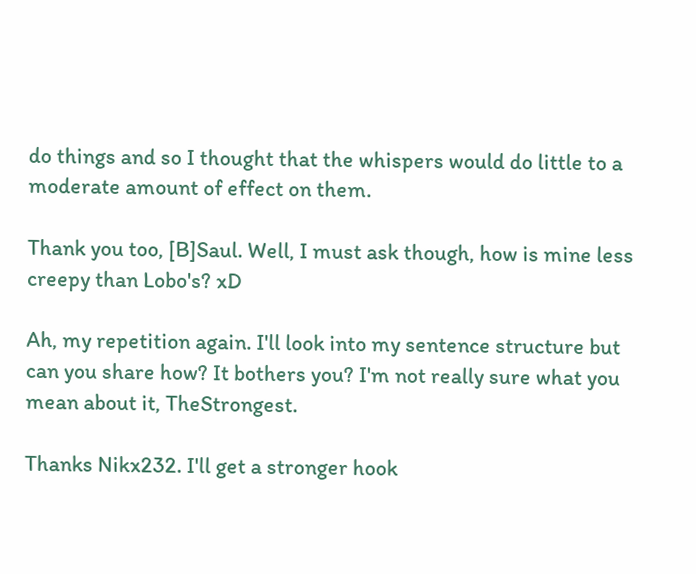do things and so I thought that the whispers would do little to a moderate amount of effect on them.

Thank you too, [B]Saul. Well, I must ask though, how is mine less creepy than Lobo's? xD

Ah, my repetition again. I'll look into my sentence structure but can you share how? It bothers you? I'm not really sure what you mean about it, TheStrongest.

Thanks Nikx232. I'll get a stronger hook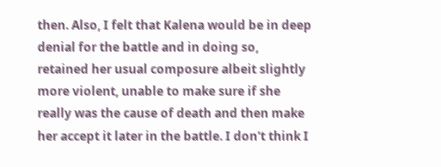then. Also, I felt that Kalena would be in deep denial for the battle and in doing so, retained her usual composure albeit slightly more violent, unable to make sure if she really was the cause of death and then make her accept it later in the battle. I don't think I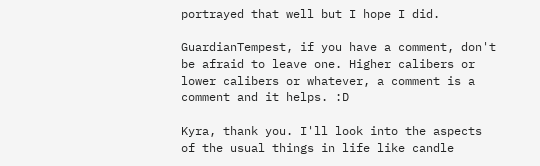portrayed that well but I hope I did.

GuardianTempest, if you have a comment, don't be afraid to leave one. Higher calibers or lower calibers or whatever, a comment is a comment and it helps. :D

Kyra, thank you. I'll look into the aspects of the usual things in life like candle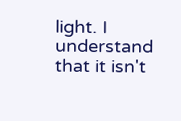light. I understand that it isn't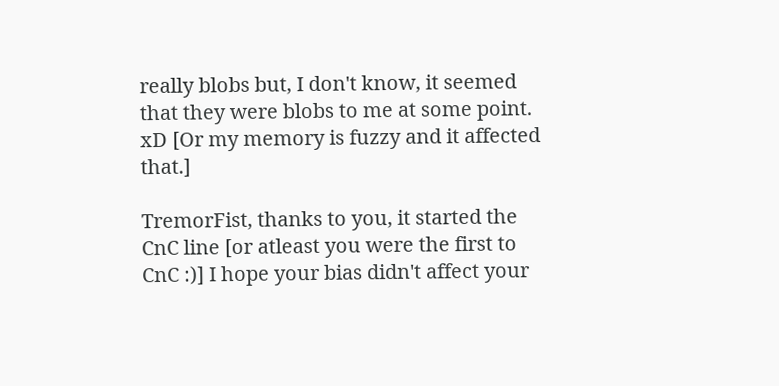really blobs but, I don't know, it seemed that they were blobs to me at some point. xD [Or my memory is fuzzy and it affected that.]

TremorFist, thanks to you, it started the CnC line [or atleast you were the first to CnC :)] I hope your bias didn't affect your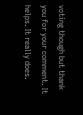voting though but thank you for your comment. It helps. It really does.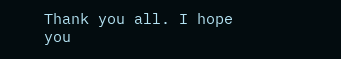Thank you all. I hope you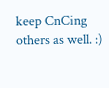keep CnCing others as well. :)